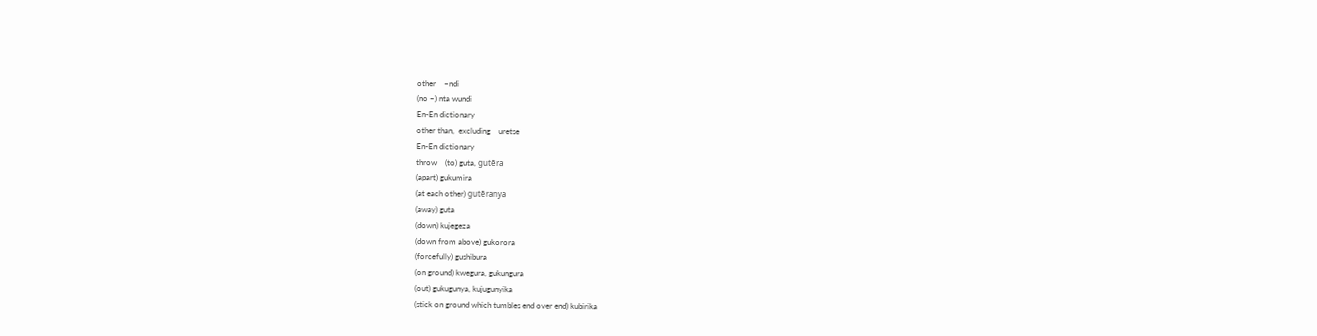other    –ndi
(no ~) nta wundi
En-En dictionary
other than,  excluding    uretse
En-En dictionary
throw    (to) guta, gutēra
(apart) gukumira
(at each other) gutēranya
(away) guta
(down) kujegeza
(down from above) gukorora
(forcefully) gushibura
(on ground) kwegura, gukungura
(out) gukugunya, kujugunyika
(stick on ground which tumbles end over end) kubirika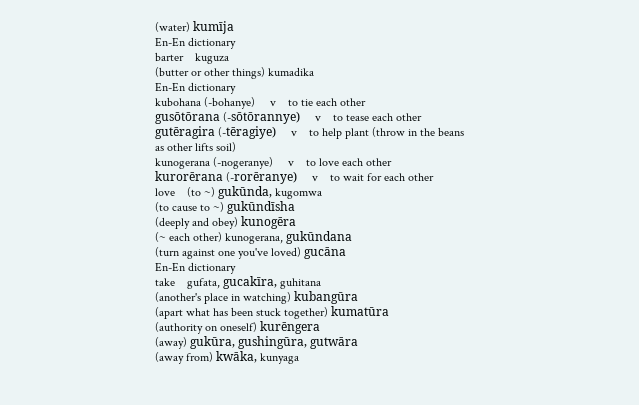(water) kumīja
En-En dictionary
barter    kuguza
(butter or other things) kumadika
En-En dictionary
kubohana (-bohanye)     v    to tie each other
gusōtōrana (-sōtōrannye)     v    to tease each other
gutēragira (-tēragiye)     v    to help plant (throw in the beans as other lifts soil)
kunogerana (-nogeranye)     v    to love each other
kurorērana (-rorēranye)     v    to wait for each other
love    (to ~) gukūnda, kugomwa
(to cause to ~) gukūndīsha
(deeply and obey) kunogēra
(~ each other) kunogerana, gukūndana
(turn against one you've loved) gucāna
En-En dictionary
take    gufata, gucakīra, guhitana
(another's place in watching) kubangūra
(apart what has been stuck together) kumatūra
(authority on oneself) kurēngera
(away) gukūra, gushingūra, gutwāra
(away from) kwāka, kunyaga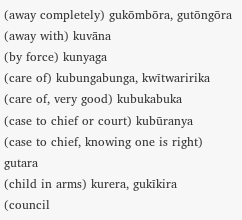(away completely) gukōmbōra, gutōngōra
(away with) kuvāna
(by force) kunyaga
(care of) kubungabunga, kwītwaririka
(care of, very good) kubukabuka
(case to chief or court) kubūranya
(case to chief, knowing one is right) gutara
(child in arms) kurera, gukīkira
(council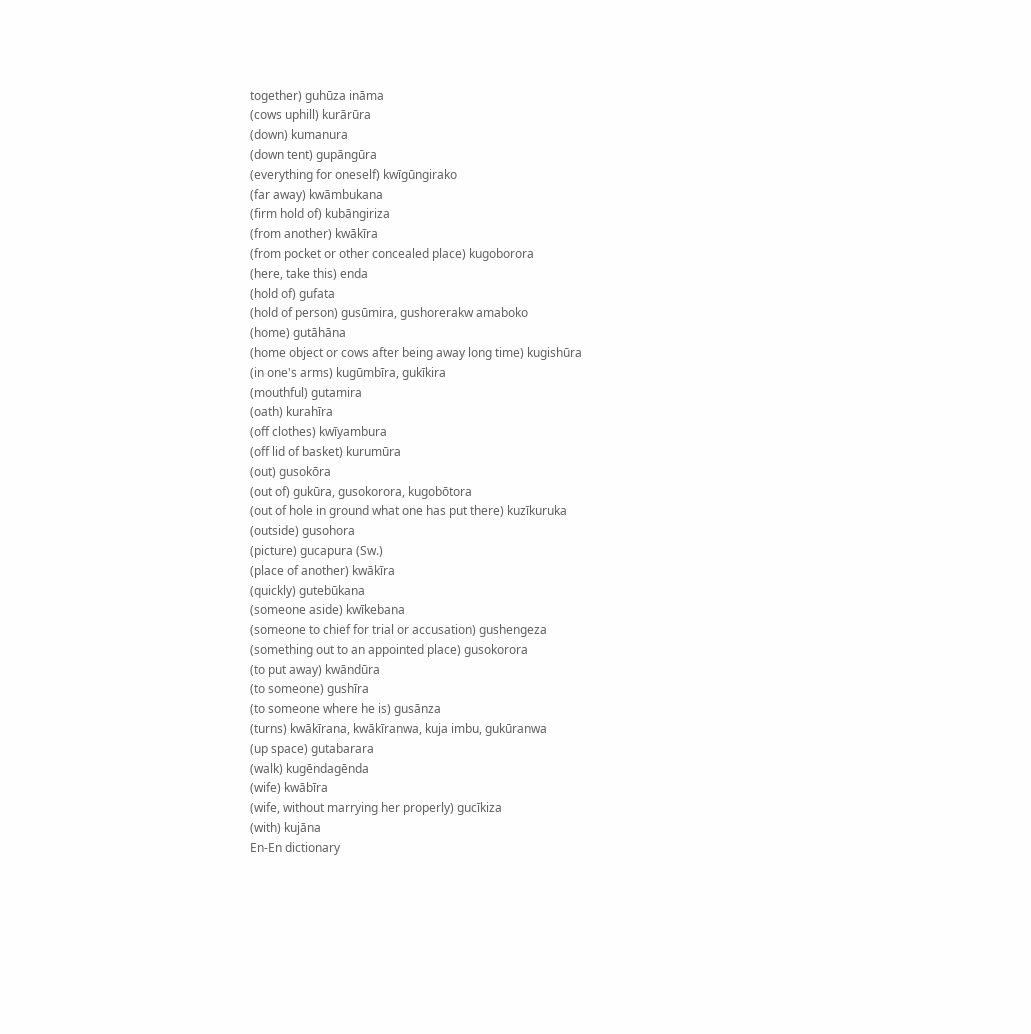together) guhūza ināma
(cows uphill) kurārūra
(down) kumanura
(down tent) gupāngūra
(everything for oneself) kwīgūngirako
(far away) kwāmbukana
(firm hold of) kubāngiriza
(from another) kwākīra
(from pocket or other concealed place) kugoborora
(here, take this) enda
(hold of) gufata
(hold of person) gusūmira, gushorerakw amaboko
(home) gutāhāna
(home object or cows after being away long time) kugishūra
(in one's arms) kugūmbīra, gukīkira
(mouthful) gutamira
(oath) kurahīra
(off clothes) kwīyambura
(off lid of basket) kurumūra
(out) gusokōra
(out of) gukūra, gusokorora, kugobōtora
(out of hole in ground what one has put there) kuzīkuruka
(outside) gusohora
(picture) gucapura (Sw.)
(place of another) kwākīra
(quickly) gutebūkana
(someone aside) kwīkebana
(someone to chief for trial or accusation) gushengeza
(something out to an appointed place) gusokorora
(to put away) kwāndūra
(to someone) gushīra
(to someone where he is) gusānza
(turns) kwākīrana, kwākīranwa, kuja imbu, gukūranwa
(up space) gutabarara
(walk) kugēndagēnda
(wife) kwābīra
(wife, without marrying her properly) gucīkiza
(with) kujāna
En-En dictionary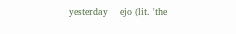yesterday    ejo (lit. 'the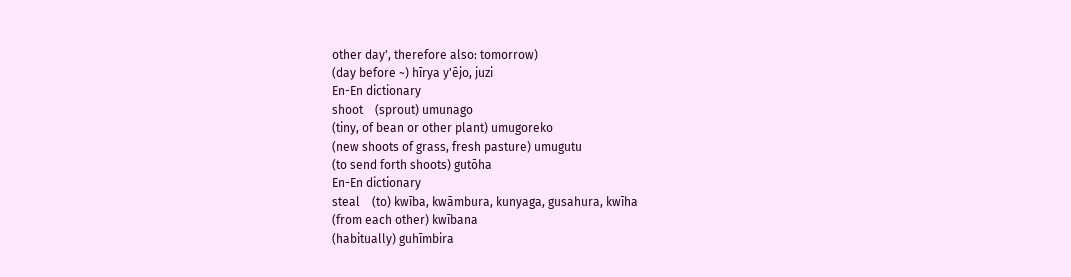other day', therefore also: tomorrow)
(day before ~) hīrya y'ējo, juzi
En-En dictionary
shoot    (sprout) umunago
(tiny, of bean or other plant) umugoreko
(new shoots of grass, fresh pasture) umugutu
(to send forth shoots) gutōha
En-En dictionary
steal    (to) kwība, kwāmbura, kunyaga, gusahura, kwīha
(from each other) kwībana
(habitually) guhīmbira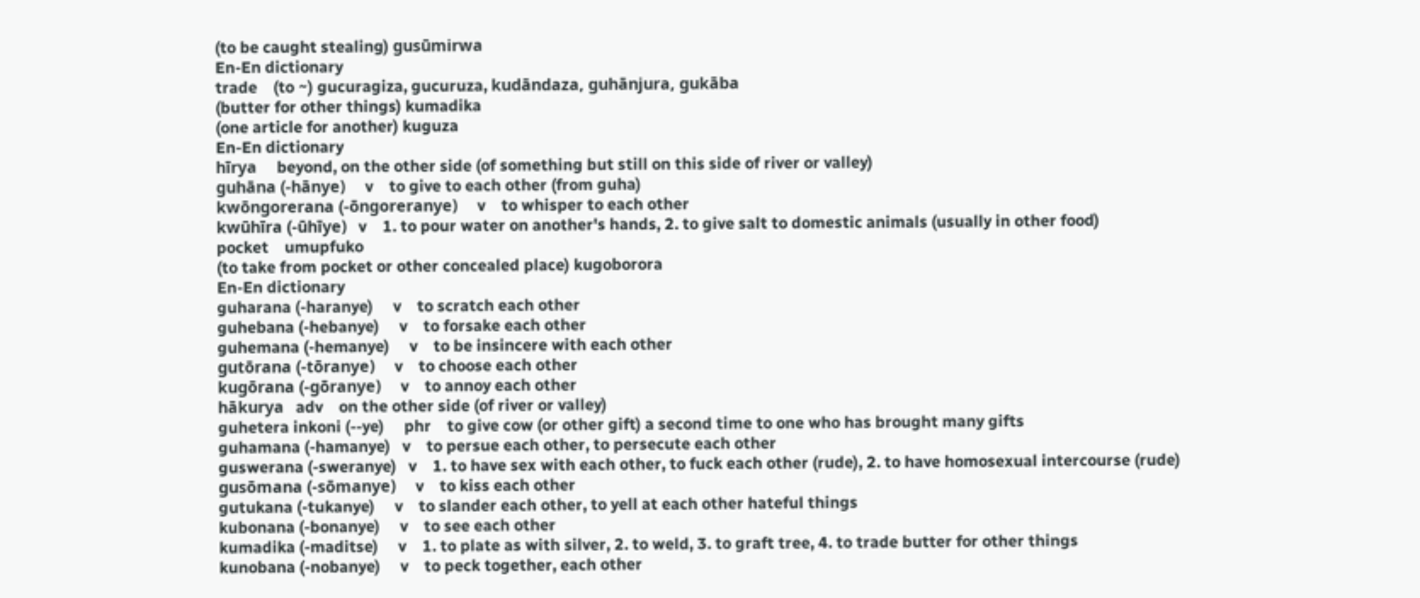(to be caught stealing) gusūmirwa
En-En dictionary
trade    (to ~) gucuragiza, gucuruza, kudāndaza, guhānjura, gukāba
(butter for other things) kumadika
(one article for another) kuguza
En-En dictionary
hīrya     beyond, on the other side (of something but still on this side of river or valley)
guhāna (-hānye)     v    to give to each other (from guha)
kwōngorerana (-ōngoreranye)     v    to whisper to each other
kwūhīra (-ūhīye)   v    1. to pour water on another's hands, 2. to give salt to domestic animals (usually in other food)
pocket    umupfuko
(to take from pocket or other concealed place) kugoborora
En-En dictionary
guharana (-haranye)     v    to scratch each other
guhebana (-hebanye)     v    to forsake each other
guhemana (-hemanye)     v    to be insincere with each other
gutōrana (-tōranye)     v    to choose each other
kugōrana (-gōranye)     v    to annoy each other
hākurya   adv    on the other side (of river or valley)
guhetera inkoni (--ye)     phr    to give cow (or other gift) a second time to one who has brought many gifts
guhamana (-hamanye)   v    to persue each other, to persecute each other
guswerana (-sweranye)   v    1. to have sex with each other, to fuck each other (rude), 2. to have homosexual intercourse (rude)
gusōmana (-sōmanye)     v    to kiss each other
gutukana (-tukanye)     v    to slander each other, to yell at each other hateful things
kubonana (-bonanye)     v    to see each other
kumadika (-maditse)     v    1. to plate as with silver, 2. to weld, 3. to graft tree, 4. to trade butter for other things
kunobana (-nobanye)     v    to peck together, each other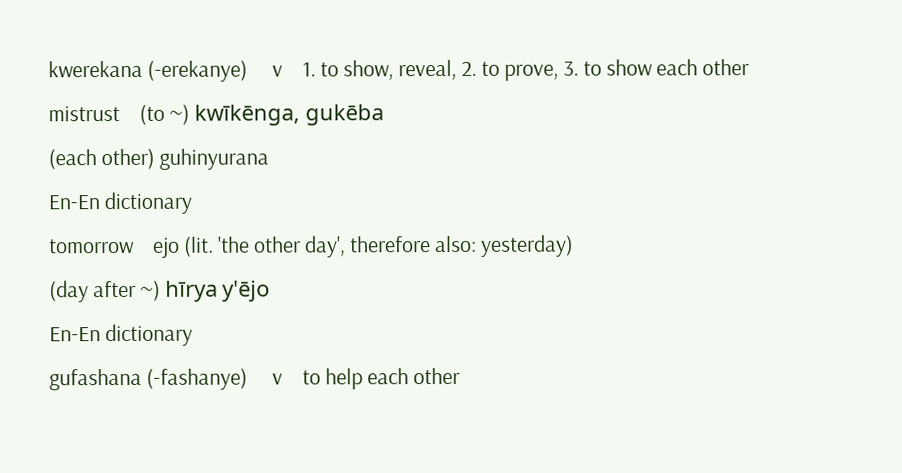kwerekana (-erekanye)     v    1. to show, reveal, 2. to prove, 3. to show each other
mistrust    (to ~) kwīkēnga, gukēba
(each other) guhinyurana
En-En dictionary
tomorrow    ejo (lit. 'the other day', therefore also: yesterday)
(day after ~) hīrya y'ējo
En-En dictionary
gufashana (-fashanye)     v    to help each other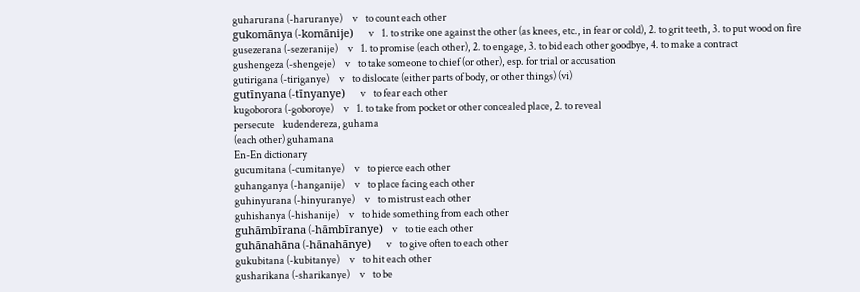guharurana (-haruranye)     v    to count each other
gukomānya (-komānije)     v    1. to strike one against the other (as knees, etc., in fear or cold), 2. to grit teeth, 3. to put wood on fire
gusezerana (-sezeranije)     v    1. to promise (each other), 2. to engage, 3. to bid each other goodbye, 4. to make a contract
gushengeza (-shengeje)     v    to take someone to chief (or other), esp. for trial or accusation
gutirigana (-tiriganye)     v    to dislocate (either parts of body, or other things) (vi)
gutīnyana (-tīnyanye)     v    to fear each other
kugoborora (-goboroye)     v    1. to take from pocket or other concealed place, 2. to reveal
persecute    kudendereza, guhama
(each other) guhamana
En-En dictionary
gucumitana (-cumitanye)     v    to pierce each other
guhanganya (-hanganije)     v    to place facing each other
guhinyurana (-hinyuranye)     v    to mistrust each other
guhishanya (-hishanije)     v    to hide something from each other
guhāmbīrana (-hāmbīranye)   v    to tie each other
guhānahāna (-hānahānye)     v    to give often to each other
gukubitana (-kubitanye)     v    to hit each other
gusharikana (-sharikanye)     v    to be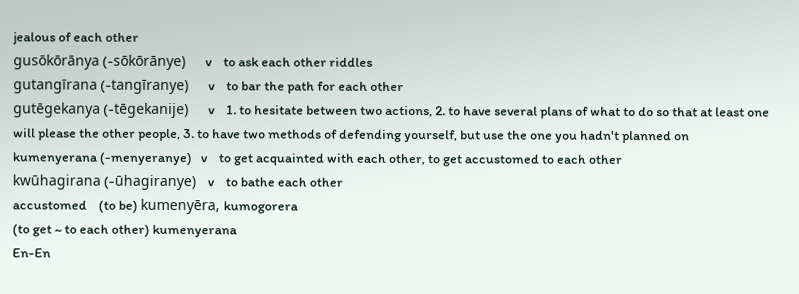jealous of each other
gusōkōrānya (-sōkōrānye)     v    to ask each other riddles
gutangīrana (-tangīranye)     v    to bar the path for each other
gutēgekanya (-tēgekanije)     v    1. to hesitate between two actions, 2. to have several plans of what to do so that at least one will please the other people, 3. to have two methods of defending yourself, but use the one you hadn't planned on
kumenyerana (-menyeranye)   v    to get acquainted with each other, to get accustomed to each other
kwūhagirana (-ūhagiranye)   v    to bathe each other
accustomed    (to be) kumenyēra, kumogorera
(to get ~ to each other) kumenyerana
En-En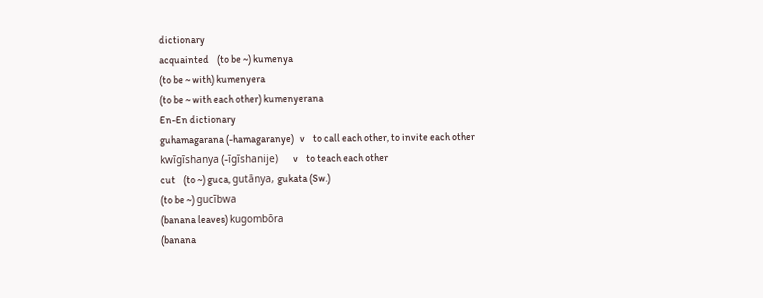dictionary
acquainted    (to be ~) kumenya
(to be ~ with) kumenyera
(to be ~ with each other) kumenyerana
En-En dictionary
guhamagarana (-hamagaranye)   v    to call each other, to invite each other
kwīgīshanya (-īgīshanije)     v    to teach each other
cut    (to ~) guca, gutānya, gukata (Sw.)
(to be ~) gucībwa
(banana leaves) kugombōra
(banana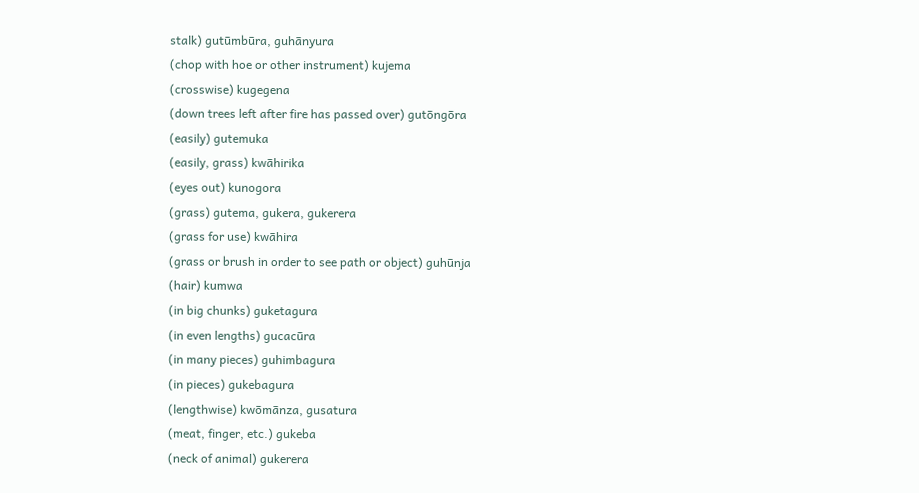stalk) gutūmbūra, guhānyura
(chop with hoe or other instrument) kujema
(crosswise) kugegena
(down trees left after fire has passed over) gutōngōra
(easily) gutemuka
(easily, grass) kwāhirika
(eyes out) kunogora
(grass) gutema, gukera, gukerera
(grass for use) kwāhira
(grass or brush in order to see path or object) guhūnja
(hair) kumwa
(in big chunks) guketagura
(in even lengths) gucacūra
(in many pieces) guhimbagura
(in pieces) gukebagura
(lengthwise) kwōmānza, gusatura
(meat, finger, etc.) gukeba
(neck of animal) gukerera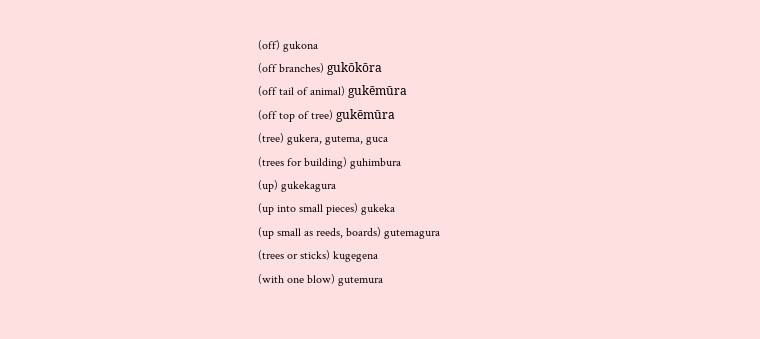(off) gukona
(off branches) gukōkōra
(off tail of animal) gukēmūra
(off top of tree) gukēmūra
(tree) gukera, gutema, guca
(trees for building) guhimbura
(up) gukekagura
(up into small pieces) gukeka
(up small as reeds, boards) gutemagura
(trees or sticks) kugegena
(with one blow) gutemura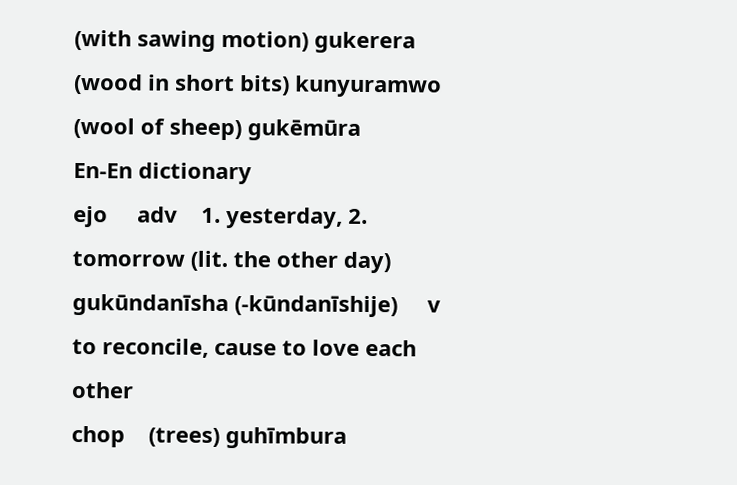(with sawing motion) gukerera
(wood in short bits) kunyuramwo
(wool of sheep) gukēmūra
En-En dictionary
ejo     adv    1. yesterday, 2. tomorrow (lit. the other day)
gukūndanīsha (-kūndanīshije)     v    to reconcile, cause to love each other
chop    (trees) guhīmbura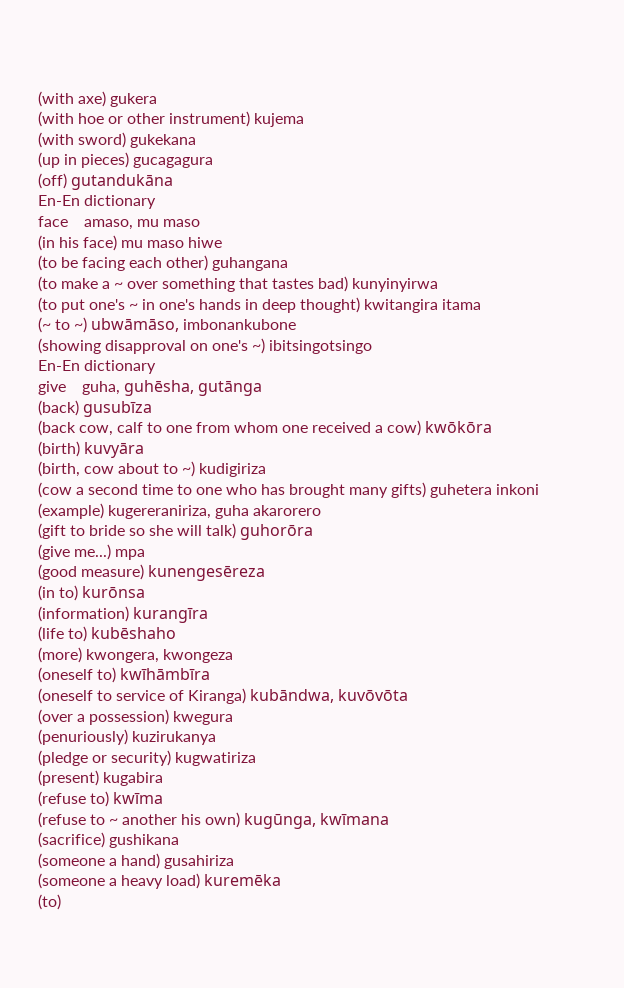(with axe) gukera
(with hoe or other instrument) kujema
(with sword) gukekana
(up in pieces) gucagagura
(off) gutandukāna
En-En dictionary
face    amaso, mu maso
(in his face) mu maso hiwe
(to be facing each other) guhangana
(to make a ~ over something that tastes bad) kunyinyirwa
(to put one's ~ in one's hands in deep thought) kwitangira itama
(~ to ~) ubwāmāso, imbonankubone
(showing disapproval on one's ~) ibitsingotsingo
En-En dictionary
give    guha, guhēsha, gutānga
(back) gusubīza
(back cow, calf to one from whom one received a cow) kwōkōra
(birth) kuvyāra
(birth, cow about to ~) kudigiriza
(cow a second time to one who has brought many gifts) guhetera inkoni
(example) kugereraniriza, guha akarorero
(gift to bride so she will talk) guhorōra
(give me...) mpa
(good measure) kunengesēreza
(in to) kurōnsa
(information) kurangīra
(life to) kubēshaho
(more) kwongera, kwongeza
(oneself to) kwīhāmbīra
(oneself to service of Kiranga) kubāndwa, kuvōvōta
(over a possession) kwegura
(penuriously) kuzirukanya
(pledge or security) kugwatiriza
(present) kugabira
(refuse to) kwīma
(refuse to ~ another his own) kugūnga, kwīmana
(sacrifice) gushikana
(someone a hand) gusahiriza
(someone a heavy load) kuremēka
(to)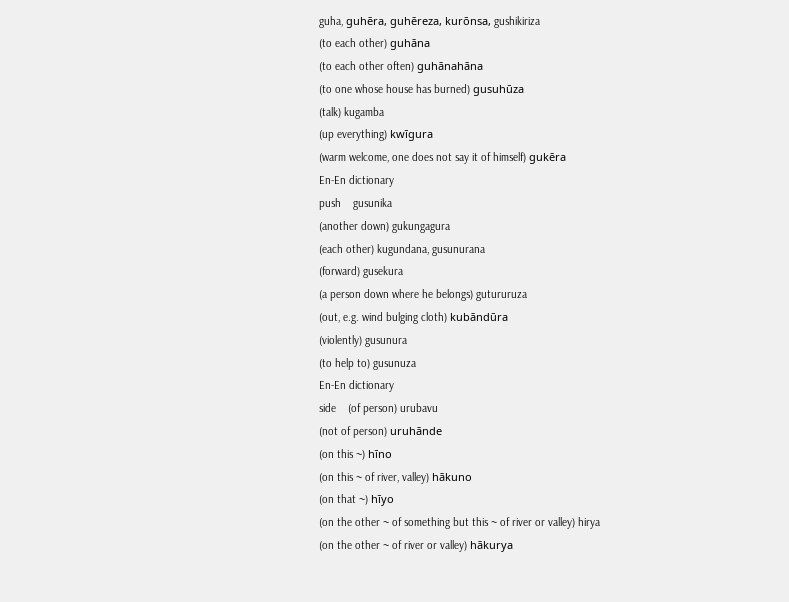guha, guhēra, guhēreza, kurōnsa, gushikiriza
(to each other) guhāna
(to each other often) guhānahāna
(to one whose house has burned) gusuhūza
(talk) kugamba
(up everything) kwīgura
(warm welcome, one does not say it of himself) gukēra
En-En dictionary
push    gusunika
(another down) gukungagura
(each other) kugundana, gusunurana
(forward) gusekura
(a person down where he belongs) gutururuza
(out, e.g. wind bulging cloth) kubāndūra
(violently) gusunura
(to help to) gusunuza
En-En dictionary
side    (of person) urubavu
(not of person) uruhānde
(on this ~) hīno
(on this ~ of river, valley) hākuno
(on that ~) hīyo
(on the other ~ of something but this ~ of river or valley) hirya
(on the other ~ of river or valley) hākurya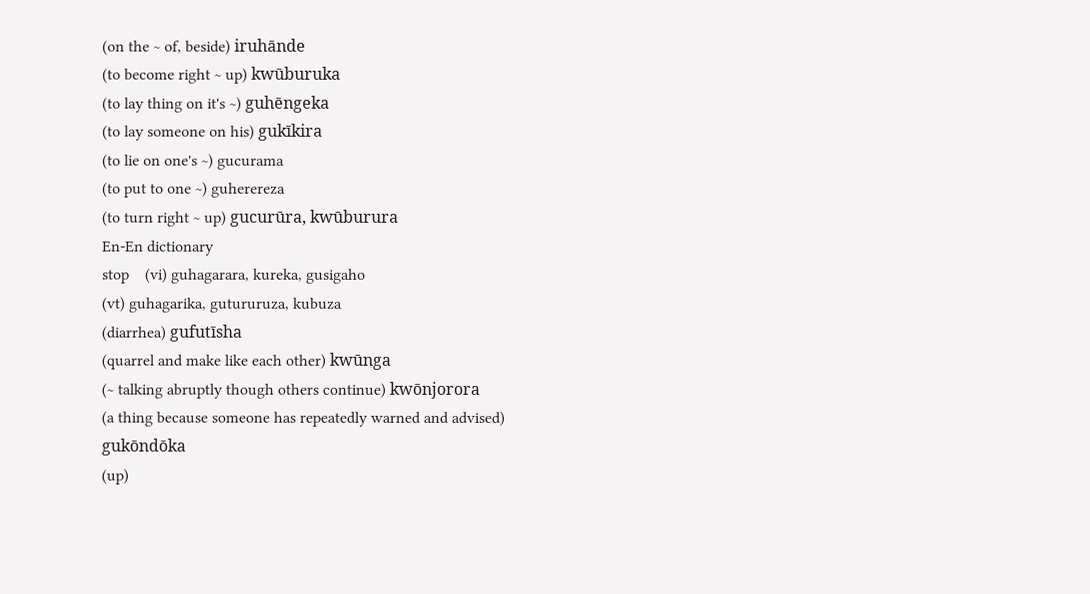(on the ~ of, beside) iruhānde
(to become right ~ up) kwūburuka
(to lay thing on it's ~) guhēngeka
(to lay someone on his) gukīkira
(to lie on one's ~) gucurama
(to put to one ~) guherereza
(to turn right ~ up) gucurūra, kwūburura
En-En dictionary
stop    (vi) guhagarara, kureka, gusigaho
(vt) guhagarika, gutururuza, kubuza
(diarrhea) gufutīsha
(quarrel and make like each other) kwūnga
(~ talking abruptly though others continue) kwōnjorora
(a thing because someone has repeatedly warned and advised) gukōndōka
(up)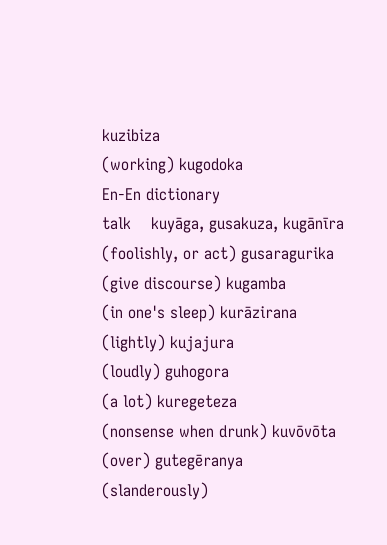kuzibiza
(working) kugodoka
En-En dictionary
talk    kuyāga, gusakuza, kugānīra
(foolishly, or act) gusaragurika
(give discourse) kugamba
(in one's sleep) kurāzirana
(lightly) kujajura
(loudly) guhogora
(a lot) kuregeteza
(nonsense when drunk) kuvōvōta
(over) gutegēranya
(slanderously)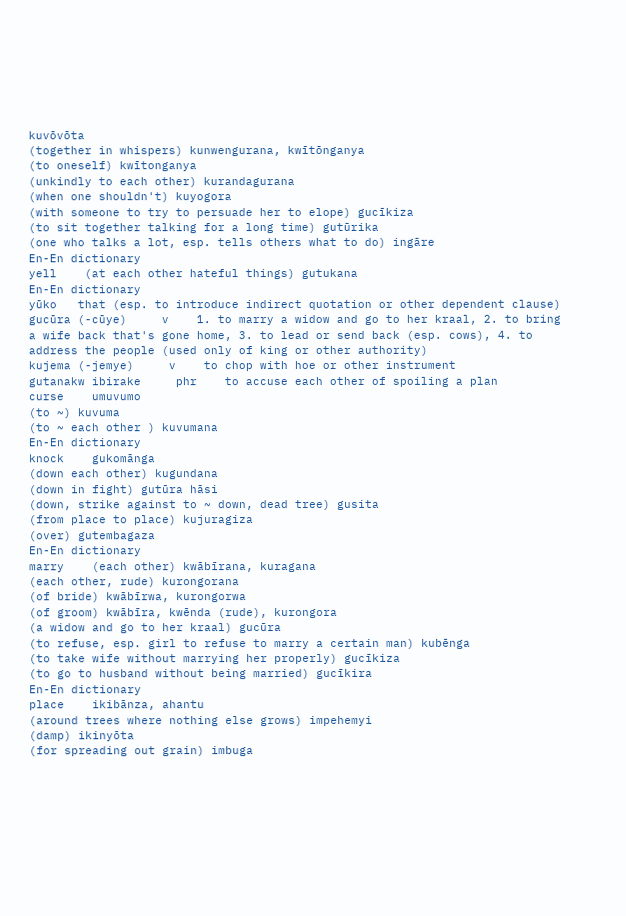kuvōvōta
(together in whispers) kunwengurana, kwītōnganya
(to oneself) kwītonganya
(unkindly to each other) kurandagurana
(when one shouldn't) kuyogora
(with someone to try to persuade her to elope) gucīkiza
(to sit together talking for a long time) gutūrika
(one who talks a lot, esp. tells others what to do) ingāre
En-En dictionary
yell    (at each other hateful things) gutukana
En-En dictionary
yūko   that (esp. to introduce indirect quotation or other dependent clause)
gucūra (-cūye)     v    1. to marry a widow and go to her kraal, 2. to bring a wife back that's gone home, 3. to lead or send back (esp. cows), 4. to address the people (used only of king or other authority)
kujema (-jemye)     v    to chop with hoe or other instrument
gutanakw ibirake     phr    to accuse each other of spoiling a plan
curse    umuvumo
(to ~) kuvuma
(to ~ each other ) kuvumana
En-En dictionary
knock    gukomānga
(down each other) kugundana
(down in fight) gutūra hāsi
(down, strike against to ~ down, dead tree) gusita
(from place to place) kujuragiza
(over) gutembagaza
En-En dictionary
marry    (each other) kwābīrana, kuragana
(each other, rude) kurongorana
(of bride) kwābīrwa, kurongorwa
(of groom) kwābīra, kwēnda (rude), kurongora
(a widow and go to her kraal) gucūra
(to refuse, esp. girl to refuse to marry a certain man) kubēnga
(to take wife without marrying her properly) gucīkiza
(to go to husband without being married) gucīkira
En-En dictionary
place    ikibānza, ahantu
(around trees where nothing else grows) impehemyi
(damp) ikinyōta
(for spreading out grain) imbuga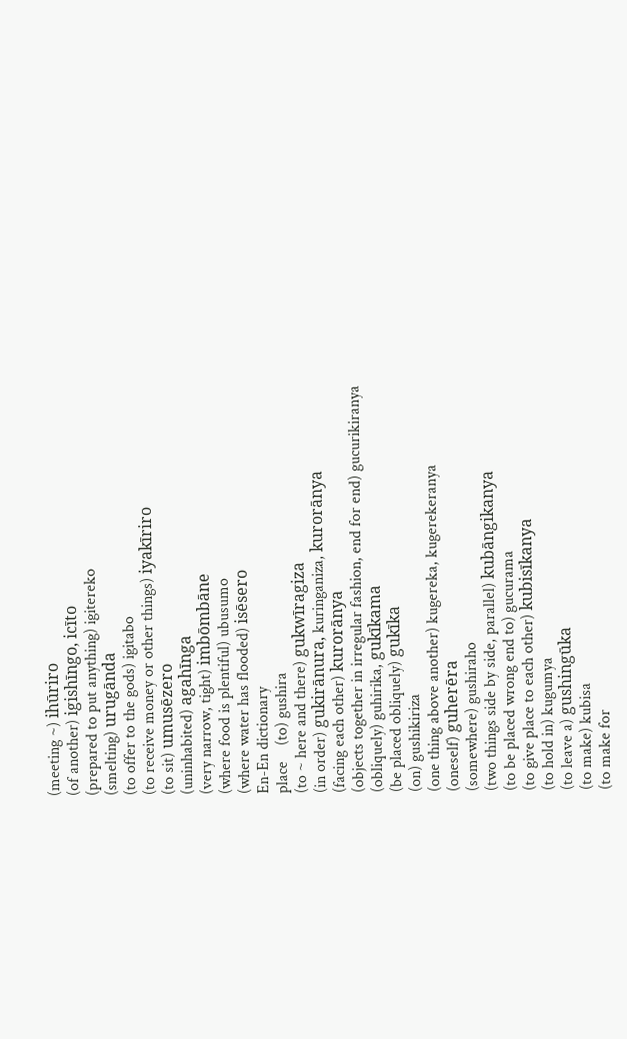(meeting ~) ihūriro
(of another) igishīngo, icīto
(prepared to put anything) igitereko
(smelting) urugānda
(to offer to the gods) igitabo
(to receive money or other things) iyakīriro
(to sit) umusēzero
(uninhabited) agahīnga
(very narrow, tight) imbōmbāne
(where food is plentiful) ubusumo
(where water has flooded) isēsero
En-En dictionary
place    (to) gushira
(to ~ here and there) gukwīragiza
(in order) gukirānura, kuringaniza, kurorānya
(facing each other) kurorānya
(objects together in irregular fashion, end for end) gucurikiranya
(obliquely) guhirika, gukīkama
(be placed obliquely) gukīka
(on) gushikiriza
(one thing above another) kugereka, kugerekeranya
(oneself) guherēra
(somewhere) gushiraho
(two things side by side, parallel) kubāngikanya
(to be placed wrong end to) gucurama
(to give place to each other) kubisīkanya
(to hold in) kugumya
(to leave a) gushingūka
(to make) kubisa
(to make for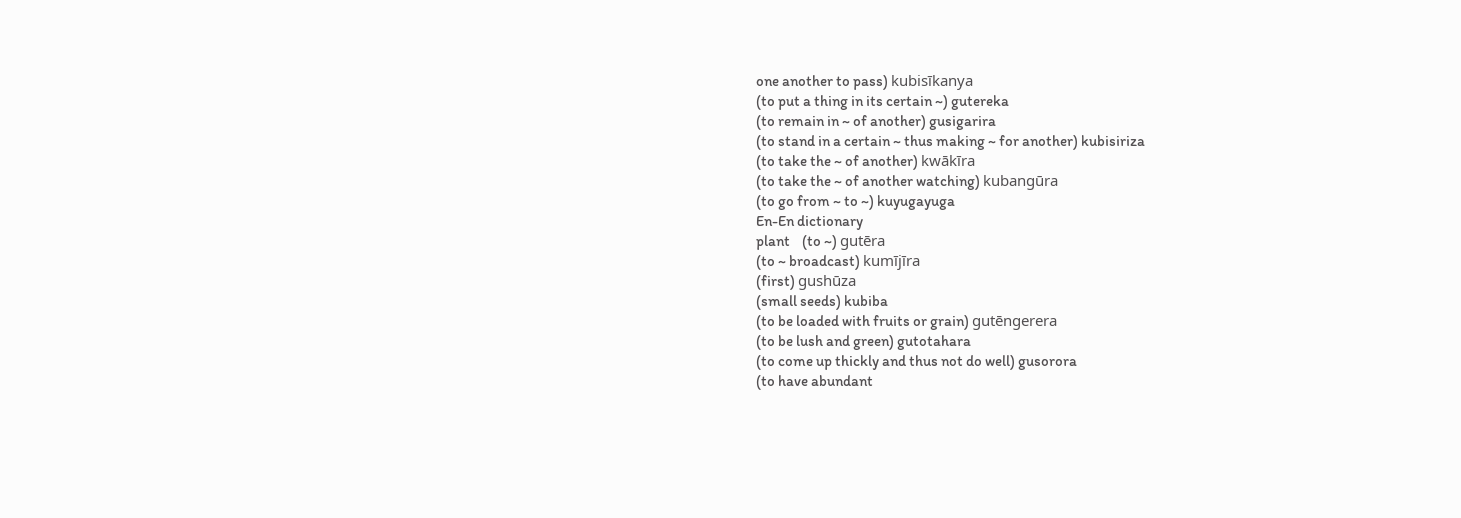one another to pass) kubisīkanya
(to put a thing in its certain ~) gutereka
(to remain in ~ of another) gusigarira
(to stand in a certain ~ thus making ~ for another) kubisiriza
(to take the ~ of another) kwākīra
(to take the ~ of another watching) kubangūra
(to go from ~ to ~) kuyugayuga
En-En dictionary
plant    (to ~) gutēra
(to ~ broadcast) kumījīra
(first) gushūza
(small seeds) kubiba
(to be loaded with fruits or grain) gutēngerera
(to be lush and green) gutotahara
(to come up thickly and thus not do well) gusorora
(to have abundant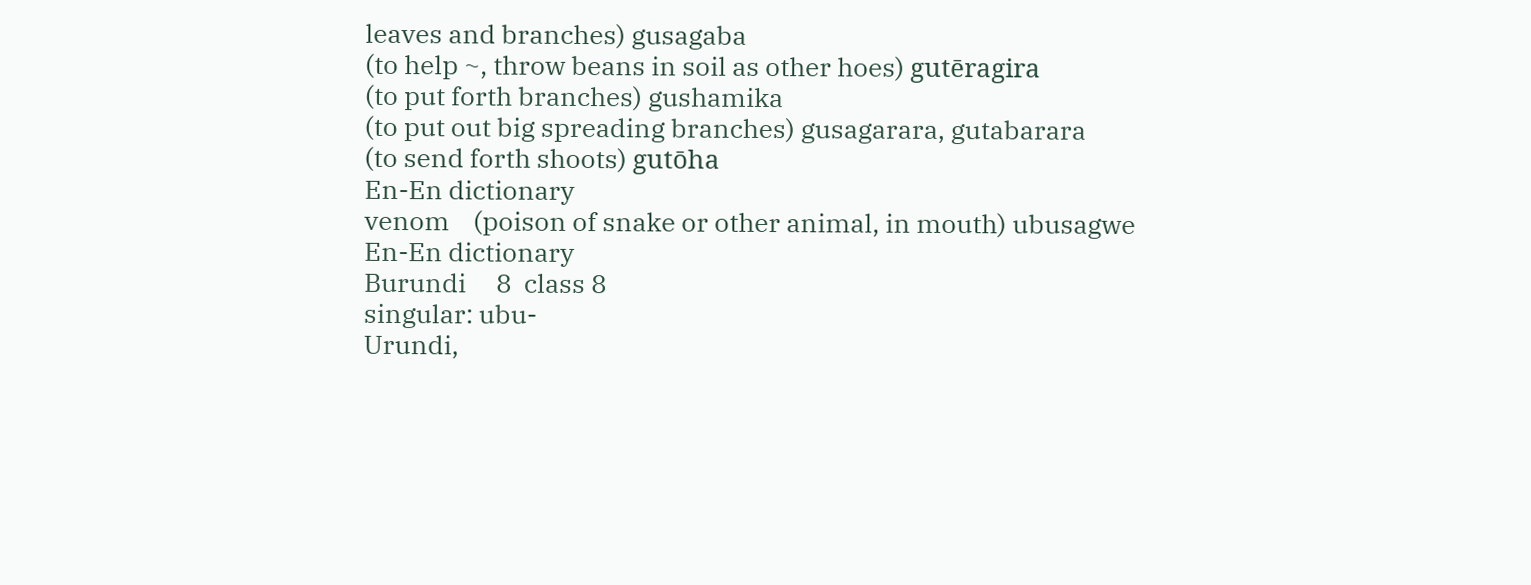leaves and branches) gusagaba
(to help ~, throw beans in soil as other hoes) gutēragira
(to put forth branches) gushamika
(to put out big spreading branches) gusagarara, gutabarara
(to send forth shoots) gutōha
En-En dictionary
venom    (poison of snake or other animal, in mouth) ubusagwe
En-En dictionary
Burundi     8  class 8
singular: ubu-
Urundi,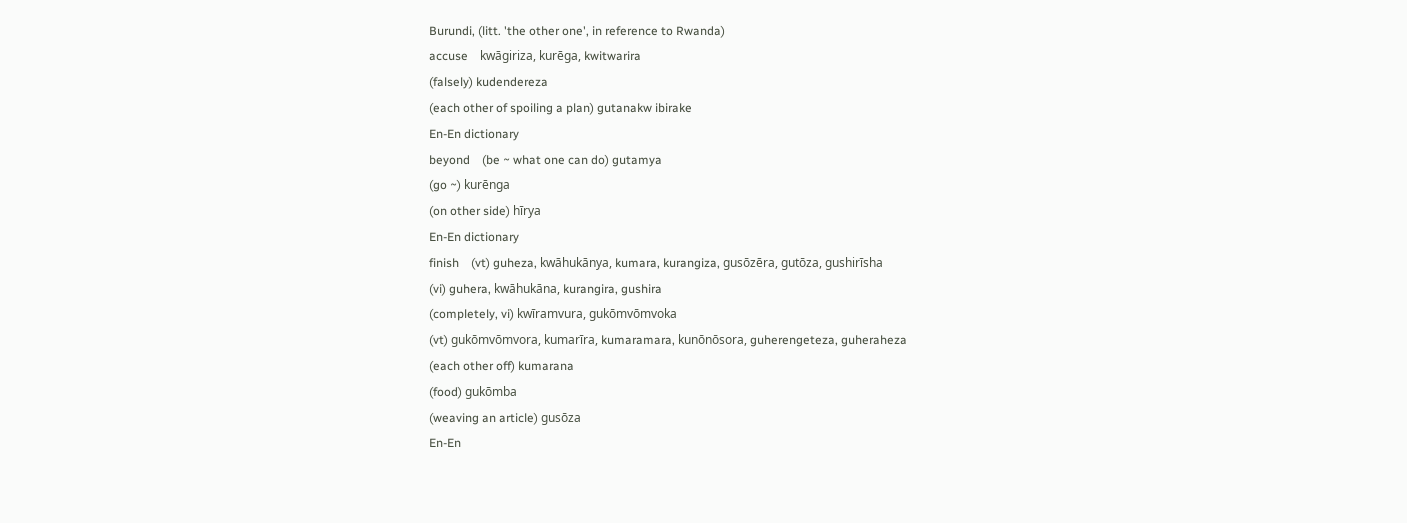Burundi, (litt. 'the other one', in reference to Rwanda)
accuse    kwāgiriza, kurēga, kwitwarira
(falsely) kudendereza
(each other of spoiling a plan) gutanakw ibirake
En-En dictionary
beyond    (be ~ what one can do) gutamya
(go ~) kurēnga
(on other side) hīrya
En-En dictionary
finish    (vt) guheza, kwāhukānya, kumara, kurangiza, gusōzēra, gutōza, gushirīsha
(vi) guhera, kwāhukāna, kurangira, gushira
(completely, vi) kwīramvura, gukōmvōmvoka
(vt) gukōmvōmvora, kumarīra, kumaramara, kunōnōsora, guherengeteza, guheraheza
(each other off) kumarana
(food) gukōmba
(weaving an article) gusōza
En-En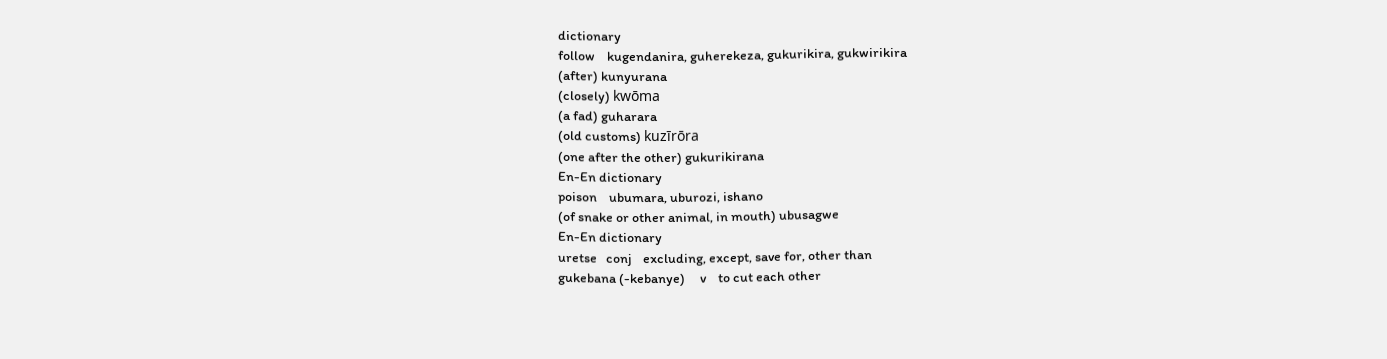dictionary
follow    kugendanira, guherekeza, gukurikira, gukwirikira
(after) kunyurana
(closely) kwōma
(a fad) guharara
(old customs) kuzīrōra
(one after the other) gukurikirana
En-En dictionary
poison    ubumara, uburozi, ishano
(of snake or other animal, in mouth) ubusagwe
En-En dictionary
uretse   conj    excluding, except, save for, other than
gukebana (-kebanye)     v    to cut each other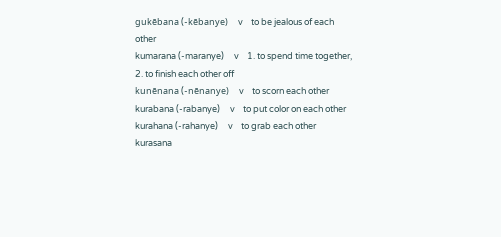gukēbana (-kēbanye)     v    to be jealous of each other
kumarana (-maranye)     v    1. to spend time together, 2. to finish each other off
kunēnana (-nēnanye)     v    to scorn each other
kurabana (-rabanye)     v    to put color on each other
kurahana (-rahanye)     v    to grab each other
kurasana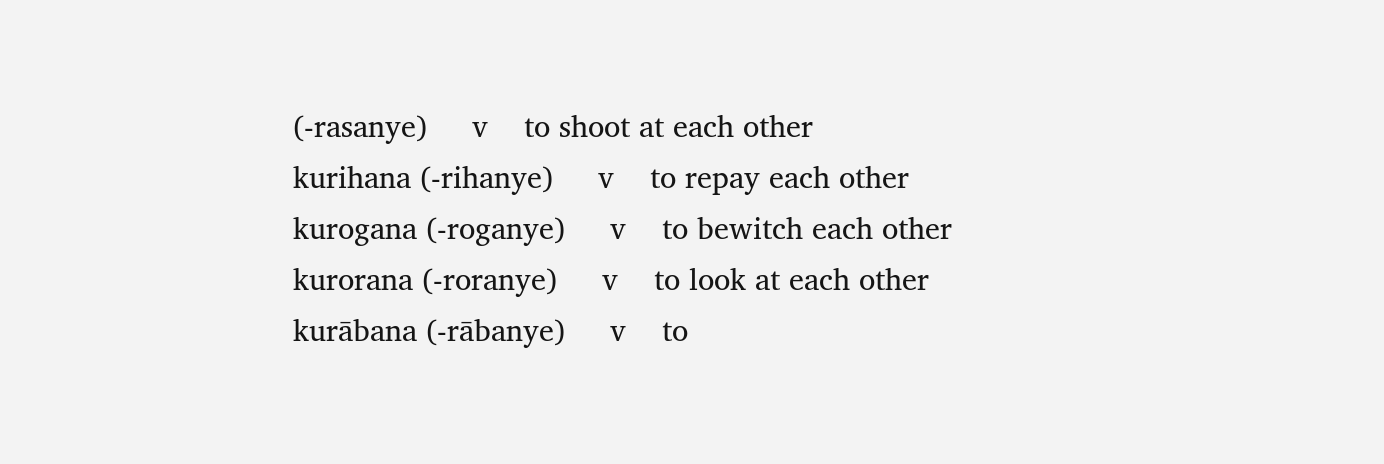(-rasanye)     v    to shoot at each other
kurihana (-rihanye)     v    to repay each other
kurogana (-roganye)     v    to bewitch each other
kurorana (-roranye)     v    to look at each other
kurābana (-rābanye)     v    to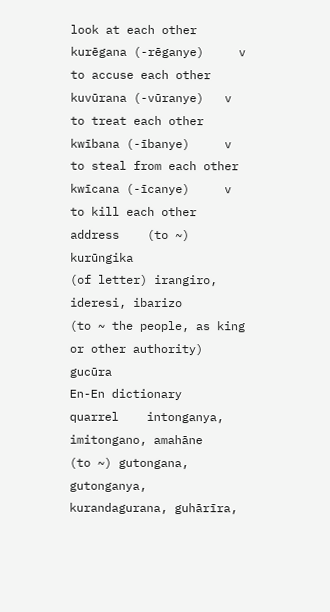look at each other
kurēgana (-rēganye)     v    to accuse each other
kuvūrana (-vūranye)   v    to treat each other
kwībana (-ībanye)     v    to steal from each other
kwīcana (-īcanye)     v    to kill each other
address    (to ~) kurūngika
(of letter) irangiro, ideresi, ibarizo
(to ~ the people, as king or other authority) gucūra
En-En dictionary
quarrel    intonganya, imitongano, amahāne
(to ~) gutongana, gutonganya, kurandagurana, guhārīra,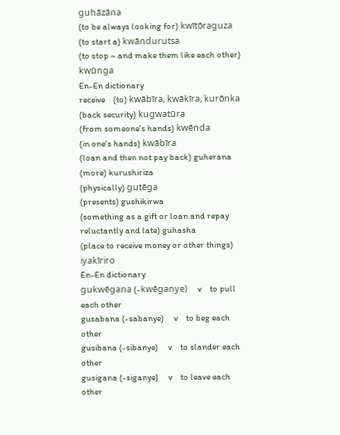guhāzāna
(to be always looking for) kwītōraguza
(to start a) kwāndurutsa
(to stop ~ and make them like each other) kwūnga
En-En dictionary
receive    (to) kwābīra, kwākīra, kurōnka
(back security) kugwatūra
(from someone's hands) kwēnda
(in one's hands) kwābīra
(loan and then not pay back) guherana
(more) kurushiriza
(physically) gutēga
(presents) gushikirwa
(something as a gift or loan and repay reluctantly and late) guhasha
(place to receive money or other things) iyakīriro
En-En dictionary
gukwēgana (-kwēganye)     v    to pull each other
gusabana (-sabanye)     v    to beg each other
gusibana (-sibanye)     v    to slander each other
gusigana (-siganye)     v    to leave each other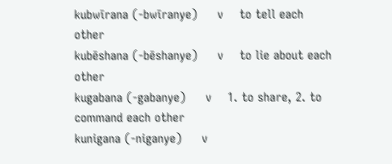kubwīrana (-bwīranye)     v    to tell each other
kubēshana (-bēshanye)     v    to lie about each other
kugabana (-gabanye)     v    1. to share, 2. to command each other
kunigana (-niganye)     v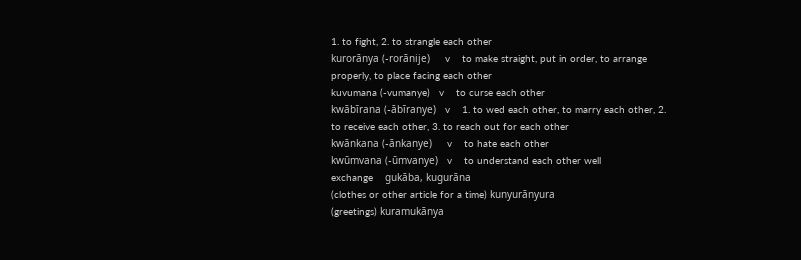1. to fight, 2. to strangle each other
kurorānya (-rorānije)     v    to make straight, put in order, to arrange properly, to place facing each other
kuvumana (-vumanye)   v    to curse each other
kwābīrana (-ābīranye)   v    1. to wed each other, to marry each other, 2. to receive each other, 3. to reach out for each other
kwānkana (-ānkanye)     v    to hate each other
kwūmvana (-ūmvanye)   v    to understand each other well
exchange    gukāba, kugurāna
(clothes or other article for a time) kunyurānyura
(greetings) kuramukānya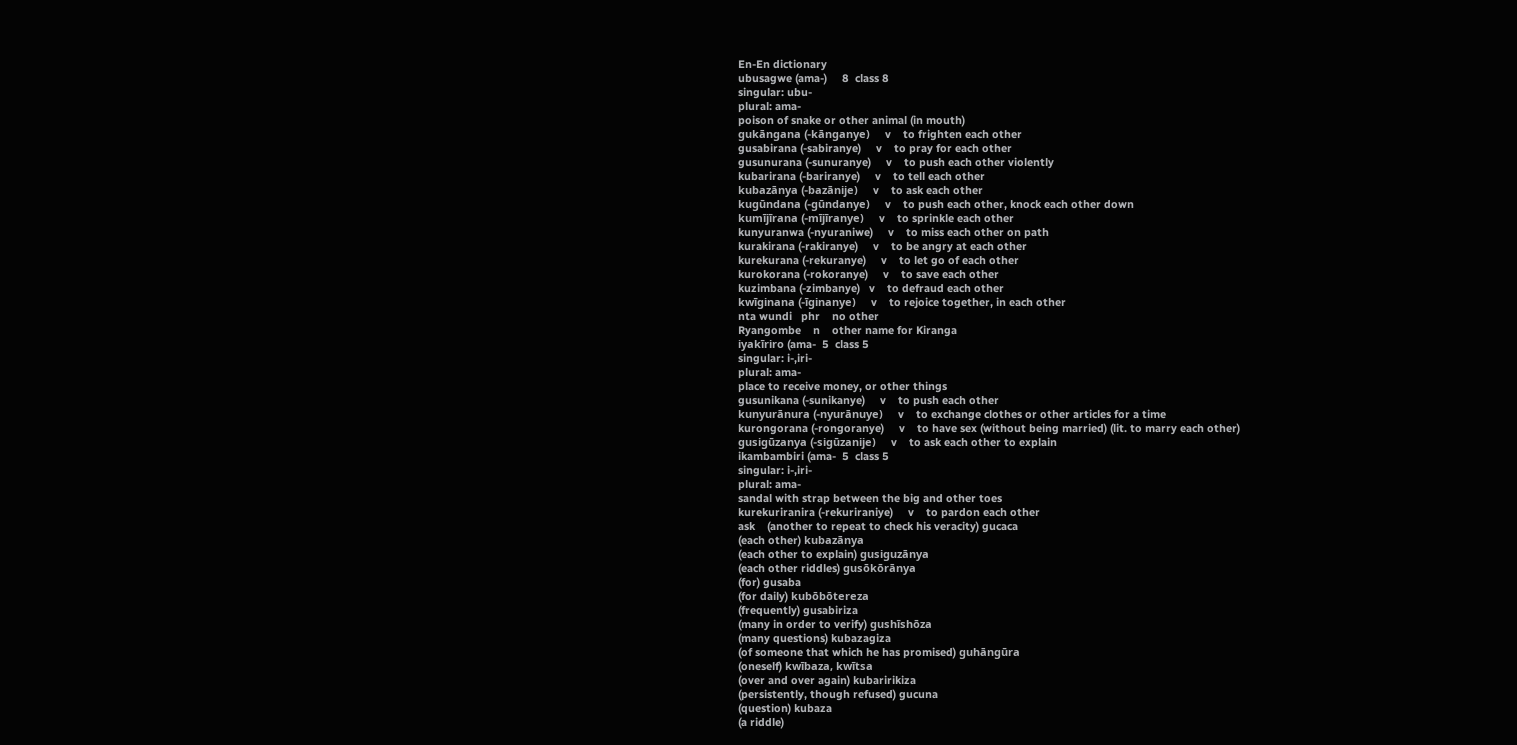En-En dictionary
ubusagwe (ama-)     8  class 8
singular: ubu-
plural: ama-
poison of snake or other animal (in mouth)
gukāngana (-kānganye)     v    to frighten each other
gusabirana (-sabiranye)     v    to pray for each other
gusunurana (-sunuranye)     v    to push each other violently
kubarirana (-bariranye)     v    to tell each other
kubazānya (-bazānije)     v    to ask each other
kugūndana (-gūndanye)     v    to push each other, knock each other down
kumījīrana (-mījīranye)     v    to sprinkle each other
kunyuranwa (-nyuraniwe)     v    to miss each other on path
kurakirana (-rakiranye)     v    to be angry at each other
kurekurana (-rekuranye)     v    to let go of each other
kurokorana (-rokoranye)     v    to save each other
kuzimbana (-zimbanye)   v    to defraud each other
kwīginana (-īginanye)     v    to rejoice together, in each other
nta wundi   phr    no other
Ryangombe    n    other name for Kiranga
iyakīriro (ama-  5  class 5
singular: i-,iri-
plural: ama-
place to receive money, or other things
gusunikana (-sunikanye)     v    to push each other
kunyurānura (-nyurānuye)     v    to exchange clothes or other articles for a time
kurongorana (-rongoranye)     v    to have sex (without being married) (lit. to marry each other)
gusigūzanya (-sigūzanije)     v    to ask each other to explain
ikambambiri (ama-  5  class 5
singular: i-,iri-
plural: ama-
sandal with strap between the big and other toes
kurekuriranira (-rekuriraniye)     v    to pardon each other
ask    (another to repeat to check his veracity) gucaca
(each other) kubazānya
(each other to explain) gusiguzānya
(each other riddles) gusōkōrānya
(for) gusaba
(for daily) kubōbōtereza
(frequently) gusabiriza
(many in order to verify) gushīshōza
(many questions) kubazagiza
(of someone that which he has promised) guhāngūra
(oneself) kwībaza, kwītsa
(over and over again) kubaririkiza
(persistently, though refused) gucuna
(question) kubaza
(a riddle)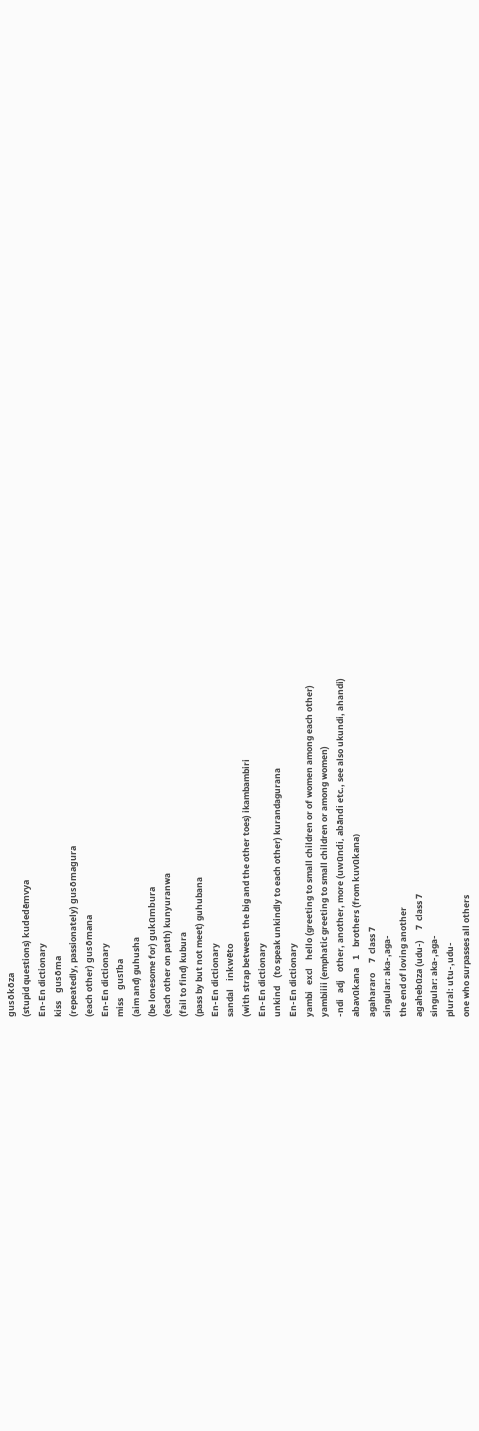gusōkōza
(stupid questions) kudedēmvya
En-En dictionary
kiss    gusōma
(repeatedly, passionately) gusōmagura
(each other) gusōmana
En-En dictionary
miss    gusība
(aim and) guhusha
(be lonesome for) gukūmbura
(each other on path) kunyuranwa
(fail to find) kubura
(pass by but not meet) guhubana
En-En dictionary
sandal    inkwēto
(with strap between the big and the other toes) ikambambiri
En-En dictionary
unkind    (to speak unkindly to each other) kurandagurana
En-En dictionary
yambi   excl    hello (greeting to small children or of women among each other)
yambiiii (emphatic greeting to small children or among women)
-ndi   adj    other, another, more (uwūndi, abāndi etc., see also ukundi, ahandi)
abavūkana    1    brothers (from kuvūkana)
agahararo     7  class 7
singular: aka-,aga-
the end of loving another
agahebūza (udu-)     7  class 7
singular: aka-,aga-
plural: utu-,udu-
one who surpasses all others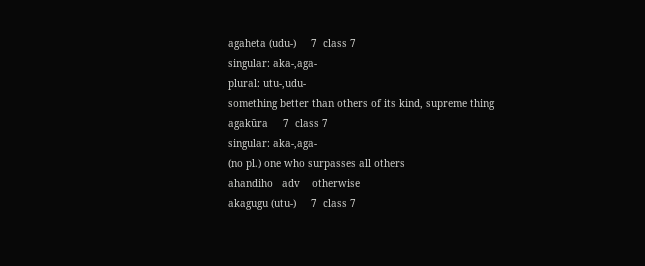agaheta (udu-)     7  class 7
singular: aka-,aga-
plural: utu-,udu-
something better than others of its kind, supreme thing
agakūra     7  class 7
singular: aka-,aga-
(no pl.) one who surpasses all others
ahandiho   adv    otherwise
akagugu (utu-)     7  class 7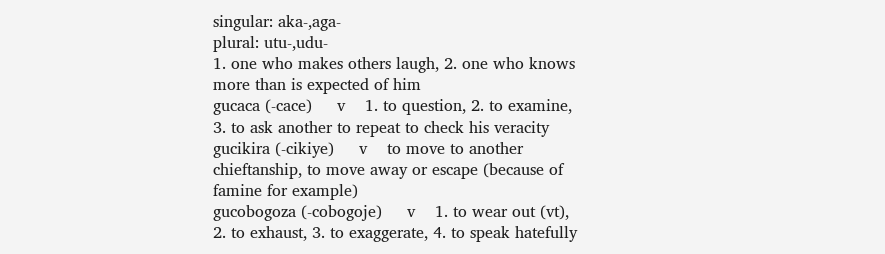singular: aka-,aga-
plural: utu-,udu-
1. one who makes others laugh, 2. one who knows more than is expected of him
gucaca (-cace)     v    1. to question, 2. to examine, 3. to ask another to repeat to check his veracity
gucikira (-cikiye)     v    to move to another chieftanship, to move away or escape (because of famine for example)
gucobogoza (-cobogoje)     v    1. to wear out (vt), 2. to exhaust, 3. to exaggerate, 4. to speak hatefully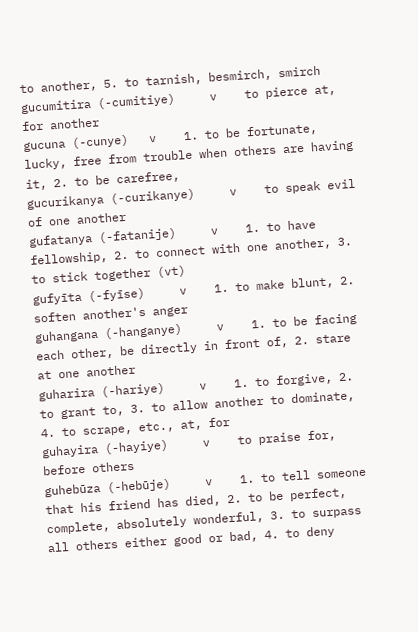to another, 5. to tarnish, besmirch, smirch
gucumitira (-cumitiye)     v    to pierce at, for another
gucuna (-cunye)   v    1. to be fortunate, lucky, free from trouble when others are having it, 2. to be carefree,
gucurikanya (-curikanye)     v    to speak evil of one another
gufatanya (-fatanije)     v    1. to have fellowship, 2. to connect with one another, 3. to stick together (vt)
gufyīta (-fyīse)     v    1. to make blunt, 2. soften another's anger
guhangana (-hanganye)     v    1. to be facing each other, be directly in front of, 2. stare at one another
guharira (-hariye)     v    1. to forgive, 2. to grant to, 3. to allow another to dominate, 4. to scrape, etc., at, for
guhayira (-hayiye)     v    to praise for, before others
guhebūza (-hebūje)     v    1. to tell someone that his friend has died, 2. to be perfect, complete, absolutely wonderful, 3. to surpass all others either good or bad, 4. to deny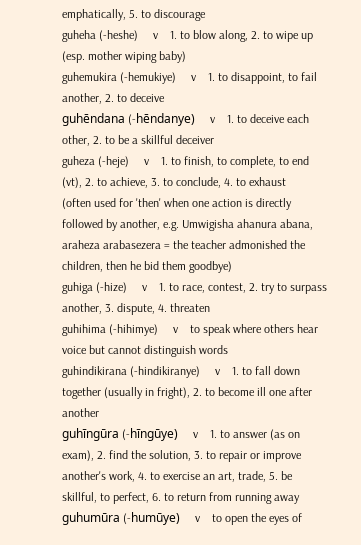emphatically, 5. to discourage
guheha (-heshe)     v    1. to blow along, 2. to wipe up (esp. mother wiping baby)
guhemukira (-hemukiye)     v    1. to disappoint, to fail another, 2. to deceive
guhēndana (-hēndanye)     v    1. to deceive each other, 2. to be a skillful deceiver
guheza (-heje)     v    1. to finish, to complete, to end (vt), 2. to achieve, 3. to conclude, 4. to exhaust
(often used for 'then' when one action is directly followed by another, e.g. Umwigisha ahanura abana, araheza arabasezera = the teacher admonished the children, then he bid them goodbye)
guhiga (-hize)     v    1. to race, contest, 2. try to surpass another, 3. dispute, 4. threaten
guhihima (-hihimye)     v    to speak where others hear voice but cannot distinguish words
guhindikirana (-hindikiranye)     v    1. to fall down together (usually in fright), 2. to become ill one after another
guhīngūra (-hīngūye)     v    1. to answer (as on exam), 2. find the solution, 3. to repair or improve another's work, 4. to exercise an art, trade, 5. be skillful, to perfect, 6. to return from running away
guhumūra (-humūye)     v    to open the eyes of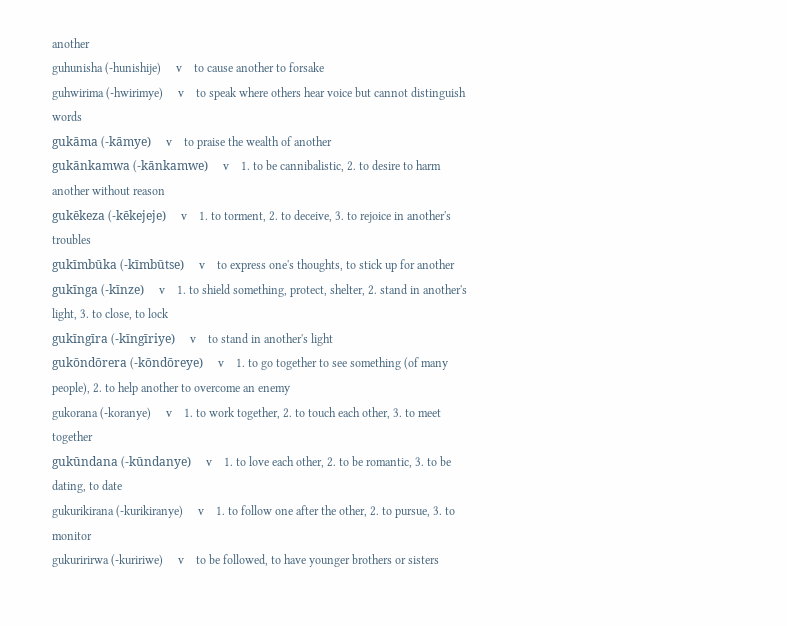another
guhunisha (-hunishije)     v    to cause another to forsake
guhwirima (-hwirimye)     v    to speak where others hear voice but cannot distinguish words
gukāma (-kāmye)     v    to praise the wealth of another
gukānkamwa (-kānkamwe)     v    1. to be cannibalistic, 2. to desire to harm another without reason
gukēkeza (-kēkejeje)     v    1. to torment, 2. to deceive, 3. to rejoice in another's troubles
gukīmbūka (-kīmbūtse)     v    to express one's thoughts, to stick up for another
gukīnga (-kīnze)     v    1. to shield something, protect, shelter, 2. stand in another's light, 3. to close, to lock
gukīngīra (-kīngīriye)     v    to stand in another's light
gukōndōrera (-kōndōreye)     v    1. to go together to see something (of many people), 2. to help another to overcome an enemy
gukorana (-koranye)     v    1. to work together, 2. to touch each other, 3. to meet together
gukūndana (-kūndanye)     v    1. to love each other, 2. to be romantic, 3. to be dating, to date
gukurikirana (-kurikiranye)     v    1. to follow one after the other, 2. to pursue, 3. to monitor
gukuririrwa (-kuririwe)     v    to be followed, to have younger brothers or sisters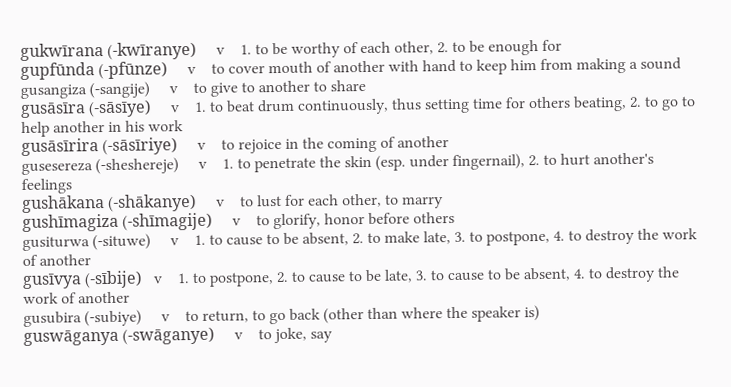gukwīrana (-kwīranye)     v    1. to be worthy of each other, 2. to be enough for
gupfūnda (-pfūnze)     v    to cover mouth of another with hand to keep him from making a sound
gusangiza (-sangije)     v    to give to another to share
gusāsīra (-sāsīye)     v    1. to beat drum continuously, thus setting time for others beating, 2. to go to help another in his work
gusāsīrira (-sāsīriye)     v    to rejoice in the coming of another
gusesereza (-sheshereje)     v    1. to penetrate the skin (esp. under fingernail), 2. to hurt another's feelings
gushākana (-shākanye)     v    to lust for each other, to marry
gushīmagiza (-shīmagije)     v    to glorify, honor before others
gusiturwa (-situwe)     v    1. to cause to be absent, 2. to make late, 3. to postpone, 4. to destroy the work of another
gusīvya (-sībije)   v    1. to postpone, 2. to cause to be late, 3. to cause to be absent, 4. to destroy the work of another
gusubira (-subiye)     v    to return, to go back (other than where the speaker is)
guswāganya (-swāganye)     v    to joke, say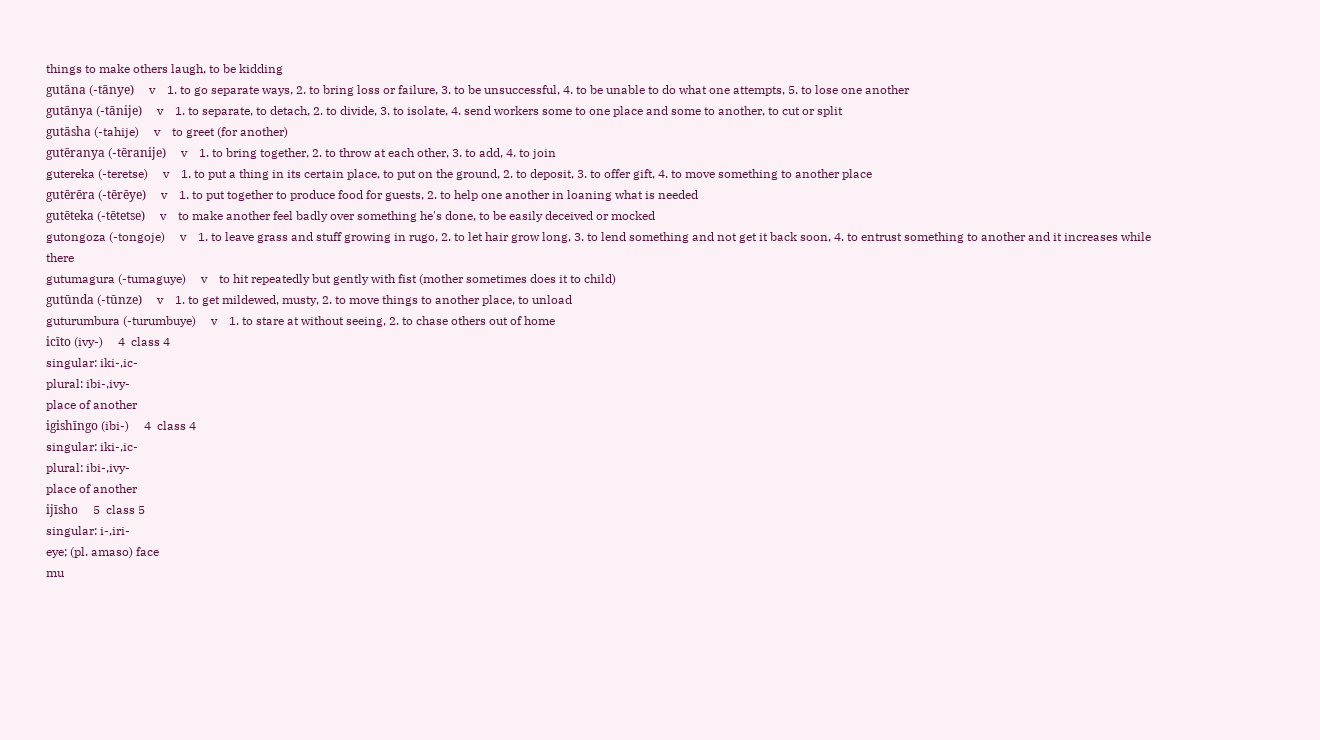things to make others laugh, to be kidding
gutāna (-tānye)     v    1. to go separate ways, 2. to bring loss or failure, 3. to be unsuccessful, 4. to be unable to do what one attempts, 5. to lose one another
gutānya (-tānije)     v    1. to separate, to detach, 2. to divide, 3. to isolate, 4. send workers some to one place and some to another, to cut or split
gutāsha (-tahije)     v    to greet (for another)
gutēranya (-tēranije)     v    1. to bring together, 2. to throw at each other, 3. to add, 4. to join
gutereka (-teretse)     v    1. to put a thing in its certain place, to put on the ground, 2. to deposit, 3. to offer gift, 4. to move something to another place
gutērēra (-tērēye)     v    1. to put together to produce food for guests, 2. to help one another in loaning what is needed
gutēteka (-tētetse)     v    to make another feel badly over something he's done, to be easily deceived or mocked
gutongoza (-tongoje)     v    1. to leave grass and stuff growing in rugo, 2. to let hair grow long, 3. to lend something and not get it back soon, 4. to entrust something to another and it increases while there
gutumagura (-tumaguye)     v    to hit repeatedly but gently with fist (mother sometimes does it to child)
gutūnda (-tūnze)     v    1. to get mildewed, musty, 2. to move things to another place, to unload
guturumbura (-turumbuye)     v    1. to stare at without seeing, 2. to chase others out of home
icīto (ivy-)     4  class 4
singular: iki-,ic-
plural: ibi-,ivy-
place of another
igishīngo (ibi-)     4  class 4
singular: iki-,ic-
plural: ibi-,ivy-
place of another
ijīsho     5  class 5
singular: i-,iri-
eye; (pl. amaso) face
mu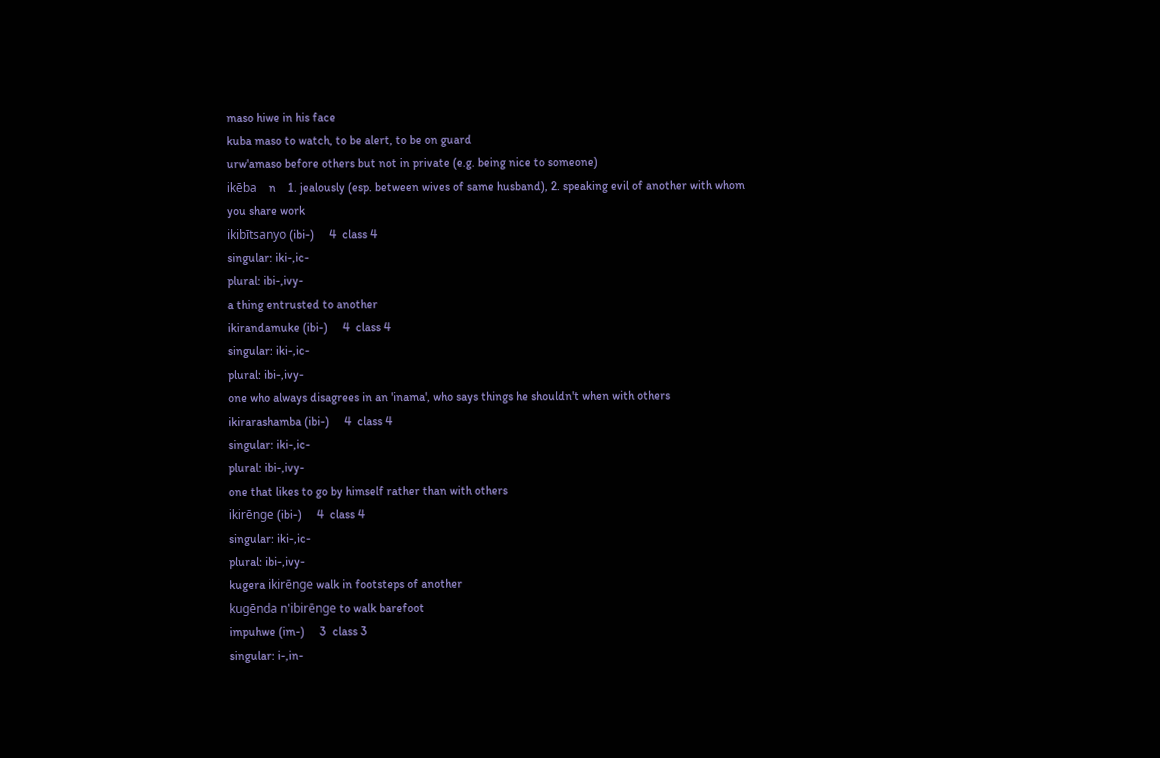maso hiwe in his face
kuba maso to watch, to be alert, to be on guard
urw'amaso before others but not in private (e.g. being nice to someone)
ikēba    n    1. jealously (esp. between wives of same husband), 2. speaking evil of another with whom you share work
ikibītsanyo (ibi-)     4  class 4
singular: iki-,ic-
plural: ibi-,ivy-
a thing entrusted to another
ikirandamuke (ibi-)     4  class 4
singular: iki-,ic-
plural: ibi-,ivy-
one who always disagrees in an 'inama', who says things he shouldn't when with others
ikirarashamba (ibi-)     4  class 4
singular: iki-,ic-
plural: ibi-,ivy-
one that likes to go by himself rather than with others
ikirēnge (ibi-)     4  class 4
singular: iki-,ic-
plural: ibi-,ivy-
kugera ikirēnge walk in footsteps of another
kugēnda n'ibirēnge to walk barefoot
impuhwe (im-)     3  class 3
singular: i-,in-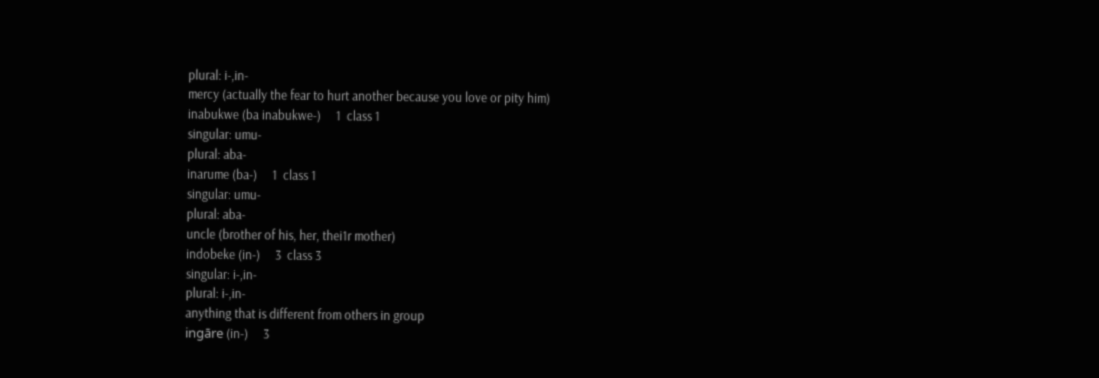plural: i-,in-
mercy (actually the fear to hurt another because you love or pity him)
inabukwe (ba inabukwe-)     1  class 1
singular: umu-
plural: aba-
inarume (ba-)     1  class 1
singular: umu-
plural: aba-
uncle (brother of his, her, thei1r mother)
indobeke (in-)     3  class 3
singular: i-,in-
plural: i-,in-
anything that is different from others in group
ingāre (in-)     3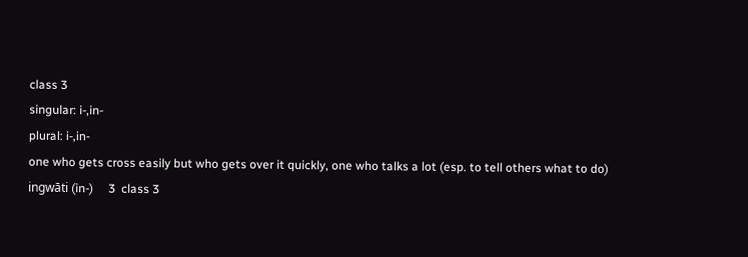class 3
singular: i-,in-
plural: i-,in-
one who gets cross easily but who gets over it quickly, one who talks a lot (esp. to tell others what to do)
ingwāti (in-)     3  class 3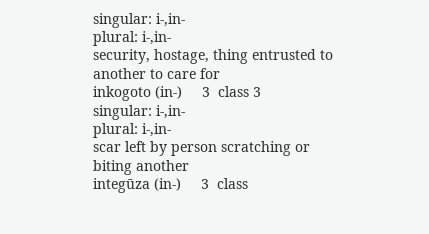singular: i-,in-
plural: i-,in-
security, hostage, thing entrusted to another to care for
inkogoto (in-)     3  class 3
singular: i-,in-
plural: i-,in-
scar left by person scratching or biting another
integūza (in-)     3  class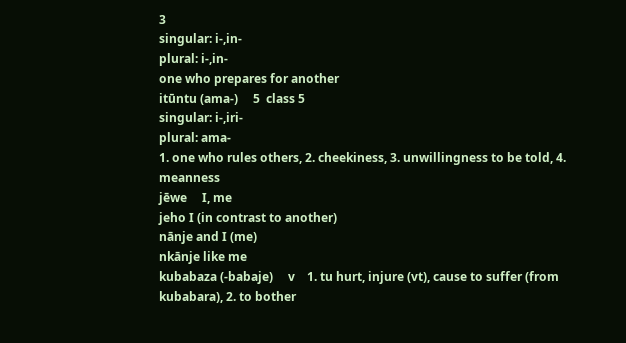3
singular: i-,in-
plural: i-,in-
one who prepares for another
itūntu (ama-)     5  class 5
singular: i-,iri-
plural: ama-
1. one who rules others, 2. cheekiness, 3. unwillingness to be told, 4. meanness
jēwe     I, me
jeho I (in contrast to another)
nānje and I (me)
nkānje like me
kubabaza (-babaje)     v    1. tu hurt, injure (vt), cause to suffer (from kubabara), 2. to bother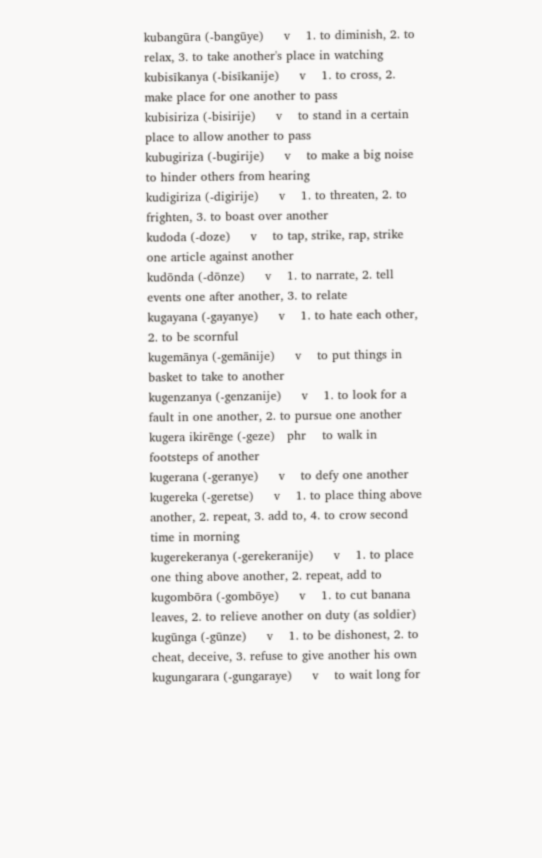kubangūra (-bangūye)     v    1. to diminish, 2. to relax, 3. to take another's place in watching
kubisīkanya (-bisīkanije)     v    1. to cross, 2. make place for one another to pass
kubisiriza (-bisirije)     v    to stand in a certain place to allow another to pass
kubugiriza (-bugirije)     v    to make a big noise to hinder others from hearing
kudigiriza (-digirije)     v    1. to threaten, 2. to frighten, 3. to boast over another
kudoda (-doze)     v    to tap, strike, rap, strike one article against another
kudōnda (-dōnze)     v    1. to narrate, 2. tell events one after another, 3. to relate
kugayana (-gayanye)     v    1. to hate each other, 2. to be scornful
kugemānya (-gemānije)     v    to put things in basket to take to another
kugenzanya (-genzanije)     v    1. to look for a fault in one another, 2. to pursue one another
kugera ikirēnge (-geze)   phr    to walk in footsteps of another
kugerana (-geranye)     v    to defy one another
kugereka (-geretse)     v    1. to place thing above another, 2. repeat, 3. add to, 4. to crow second time in morning
kugerekeranya (-gerekeranije)     v    1. to place one thing above another, 2. repeat, add to
kugombōra (-gombōye)     v    1. to cut banana leaves, 2. to relieve another on duty (as soldier)
kugūnga (-gūnze)     v    1. to be dishonest, 2. to cheat, deceive, 3. refuse to give another his own
kugungarara (-gungaraye)     v    to wait long for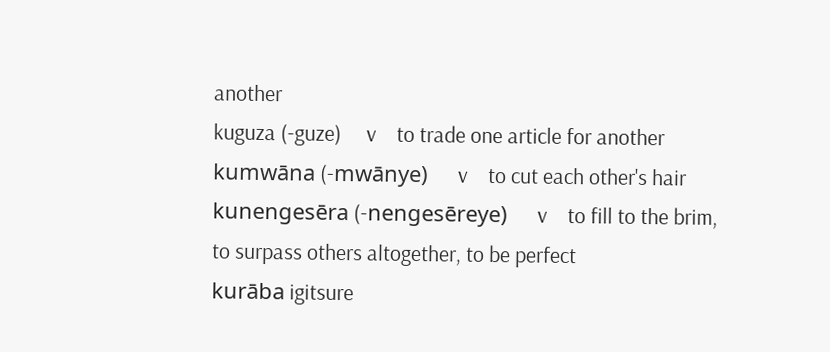another
kuguza (-guze)     v    to trade one article for another
kumwāna (-mwānye)     v    to cut each other's hair
kunengesēra (-nengesēreye)     v    to fill to the brim, to surpass others altogether, to be perfect
kurāba igitsure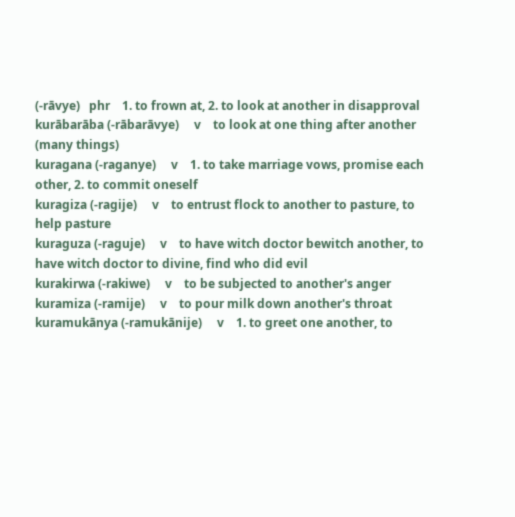(-rāvye)   phr    1. to frown at, 2. to look at another in disapproval
kurābarāba (-rābarāvye)     v    to look at one thing after another (many things)
kuragana (-raganye)     v    1. to take marriage vows, promise each other, 2. to commit oneself
kuragiza (-ragije)     v    to entrust flock to another to pasture, to help pasture
kuraguza (-raguje)     v    to have witch doctor bewitch another, to have witch doctor to divine, find who did evil
kurakirwa (-rakiwe)     v    to be subjected to another's anger
kuramiza (-ramije)     v    to pour milk down another's throat
kuramukānya (-ramukānije)     v    1. to greet one another, to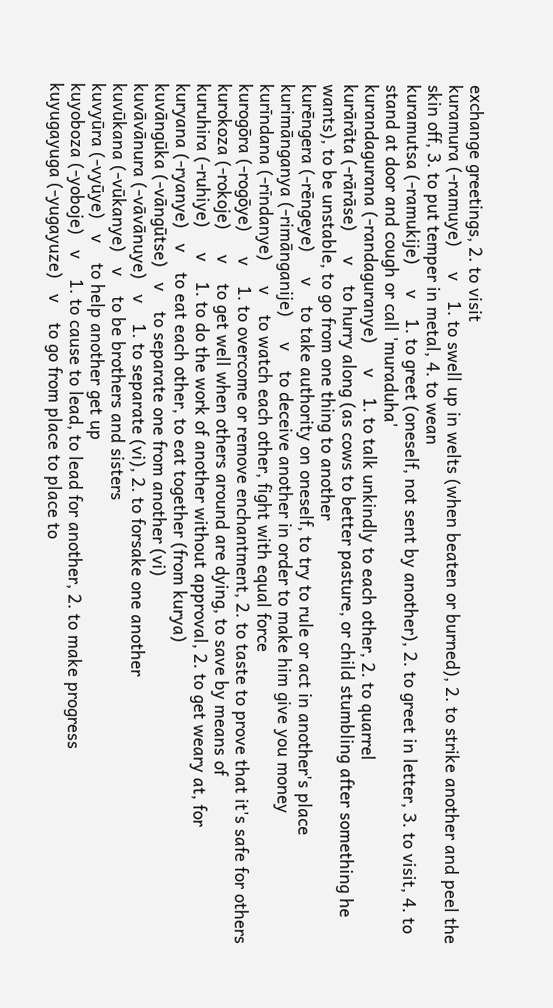exchange greetings, 2. to visit
kuramura (-ramuye)     v    1. to swell up in welts (when beaten or burned), 2. to strike another and peel the skin off, 3. to put temper in metal, 4. to wean
kuramutsa (-ramukije)     v    1. to greet (oneself, not sent by another), 2. to greet in letter, 3. to visit, 4. to stand at door and cough or call 'muraduha'
kurandagurana (-randaguranye)     v    1. to talk unkindly to each other, 2. to quarrel
kurārāta (-rārāse)     v    to hurry along (as cows to better pasture, or child stumbling after something he wants), to be unstable, to go from one thing to another
kurēngera (-rēngeye)     v    to take authority on oneself, to try to rule or act in another's place
kurimānganya (-rimānganije)     v    to deceive another in order to make him give you money
kurīndana (-rīndanye)     v    to watch each other, fight with equal force
kurogōra (-rogōye)     v    1. to overcome or remove enchantment, 2. to taste to prove that it's safe for others
kurokoza (-rokoje)     v    to get well when others around are dying, to save by means of
kuruhira (-ruhiye)     v    1. to do the work of another without approval, 2. to get weary at, for
kuryana (-ryanye)   v    to eat each other, to eat together (from kurya)
kuvāngūka (-vāngūtse)   v    to separate one from another (vi)
kuvāvānura (-vāvānuye)   v    1. to separate (vi), 2. to forsake one another
kuvūkana (-vūkanye)   v    to be brothers and sisters
kuvyūra (-vyūye)   v    to help another get up
kuyoboza (-yoboje)   v    1. to cause to lead, to lead for another, 2. to make progress
kuyugayuga (-yugayuze)   v    to go from place to place to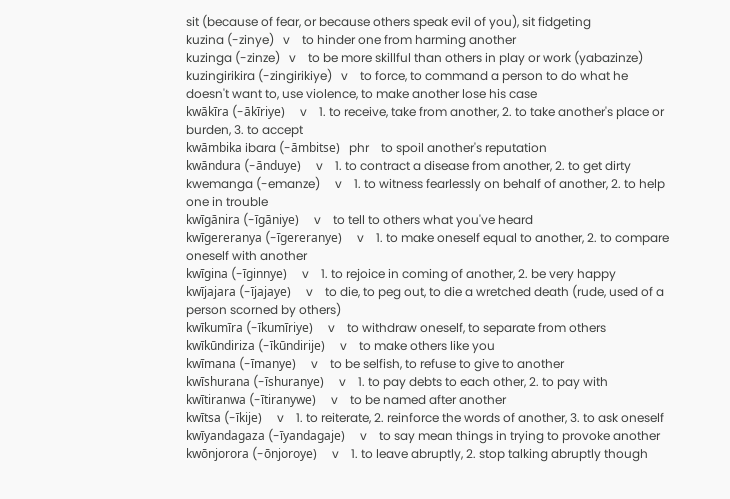sit (because of fear, or because others speak evil of you), sit fidgeting
kuzina (-zinye)   v    to hinder one from harming another
kuzinga (-zinze)   v    to be more skillful than others in play or work (yabazinze)
kuzingirikira (-zingirikiye)   v    to force, to command a person to do what he doesn't want to, use violence, to make another lose his case
kwākīra (-ākīriye)     v    1. to receive, take from another, 2. to take another's place or burden, 3. to accept
kwāmbika ibara (-āmbitse)   phr    to spoil another's reputation
kwāndura (-ānduye)     v    1. to contract a disease from another, 2. to get dirty
kwemanga (-emanze)     v    1. to witness fearlessly on behalf of another, 2. to help one in trouble
kwīgānira (-īgāniye)     v    to tell to others what you've heard
kwīgereranya (-īgereranye)     v    1. to make oneself equal to another, 2. to compare oneself with another
kwīgina (-īginnye)     v    1. to rejoice in coming of another, 2. be very happy
kwījajara (-ījajaye)     v    to die, to peg out, to die a wretched death (rude, used of a person scorned by others)
kwīkumīra (-īkumīriye)     v    to withdraw oneself, to separate from others
kwīkūndiriza (-īkūndirije)     v    to make others like you
kwīmana (-īmanye)     v    to be selfish, to refuse to give to another
kwīshurana (-īshuranye)     v    1. to pay debts to each other, 2. to pay with
kwītiranwa (-ītiranywe)     v    to be named after another
kwītsa (-īkije)     v    1. to reiterate, 2. reinforce the words of another, 3. to ask oneself
kwīyandagaza (-īyandagaje)     v    to say mean things in trying to provoke another
kwōnjorora (-ōnjoroye)     v    1. to leave abruptly, 2. stop talking abruptly though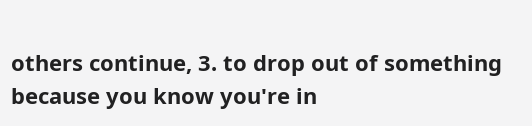others continue, 3. to drop out of something because you know you're in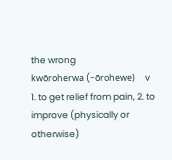the wrong
kwōroherwa (-ōrohewe)     v    1. to get relief from pain, 2. to improve (physically or otherwise)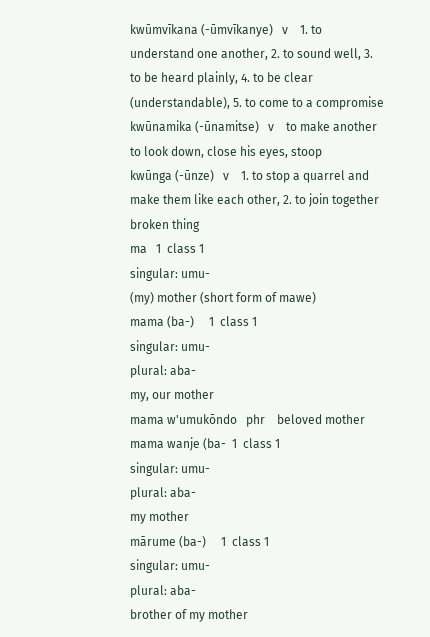kwūmvīkana (-ūmvīkanye)   v    1. to understand one another, 2. to sound well, 3. to be heard plainly, 4. to be clear (understandable), 5. to come to a compromise
kwūnamika (-ūnamitse)   v    to make another to look down, close his eyes, stoop
kwūnga (-ūnze)   v    1. to stop a quarrel and make them like each other, 2. to join together broken thing
ma   1  class 1
singular: umu-
(my) mother (short form of mawe)
mama (ba-)     1  class 1
singular: umu-
plural: aba-
my, our mother
mama w'umukōndo   phr    beloved mother
mama wanje (ba-  1  class 1
singular: umu-
plural: aba-
my mother
mārume (ba-)     1  class 1
singular: umu-
plural: aba-
brother of my mother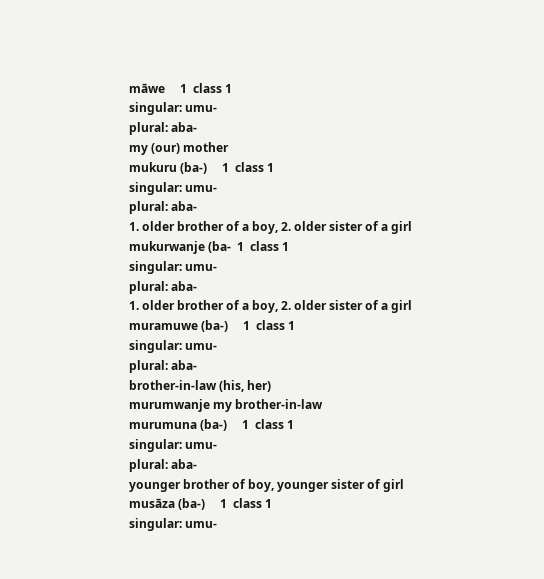māwe     1  class 1
singular: umu-
plural: aba-
my (our) mother
mukuru (ba-)     1  class 1
singular: umu-
plural: aba-
1. older brother of a boy, 2. older sister of a girl
mukurwanje (ba-  1  class 1
singular: umu-
plural: aba-
1. older brother of a boy, 2. older sister of a girl
muramuwe (ba-)     1  class 1
singular: umu-
plural: aba-
brother-in-law (his, her)
murumwanje my brother-in-law
murumuna (ba-)     1  class 1
singular: umu-
plural: aba-
younger brother of boy, younger sister of girl
musāza (ba-)     1  class 1
singular: umu-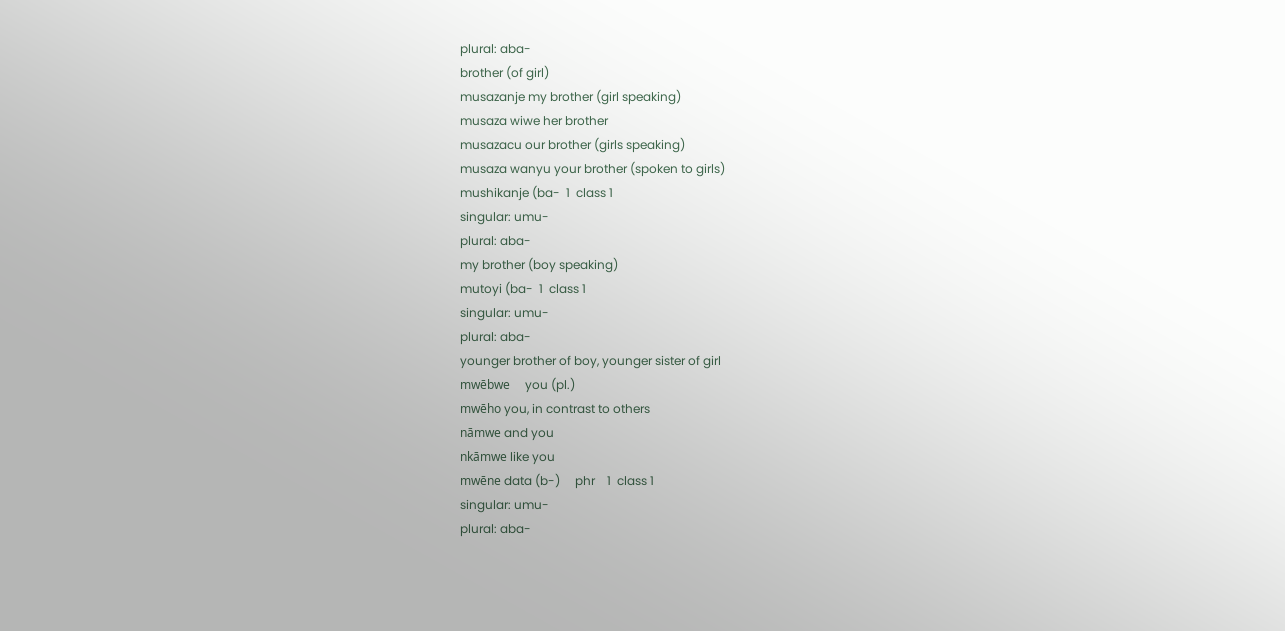plural: aba-
brother (of girl)
musazanje my brother (girl speaking)
musaza wiwe her brother
musazacu our brother (girls speaking)
musaza wanyu your brother (spoken to girls)
mushikanje (ba-  1  class 1
singular: umu-
plural: aba-
my brother (boy speaking)
mutoyi (ba-  1  class 1
singular: umu-
plural: aba-
younger brother of boy, younger sister of girl
mwēbwe     you (pl.)
mwēho you, in contrast to others
nāmwe and you
nkāmwe like you
mwēne data (b-)     phr    1  class 1
singular: umu-
plural: aba-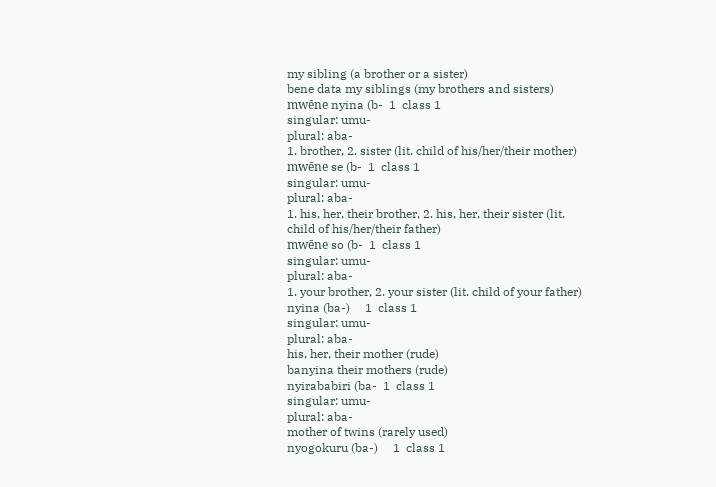my sibling (a brother or a sister)
bene data my siblings (my brothers and sisters)
mwēne nyina (b-  1  class 1
singular: umu-
plural: aba-
1. brother, 2. sister (lit. child of his/her/their mother)
mwēne se (b-  1  class 1
singular: umu-
plural: aba-
1. his, her, their brother, 2. his, her, their sister (lit. child of his/her/their father)
mwēne so (b-  1  class 1
singular: umu-
plural: aba-
1. your brother, 2. your sister (lit. child of your father)
nyina (ba-)     1  class 1
singular: umu-
plural: aba-
his, her, their mother (rude)
banyina their mothers (rude)
nyirababiri (ba-  1  class 1
singular: umu-
plural: aba-
mother of twins (rarely used)
nyogokuru (ba-)     1  class 1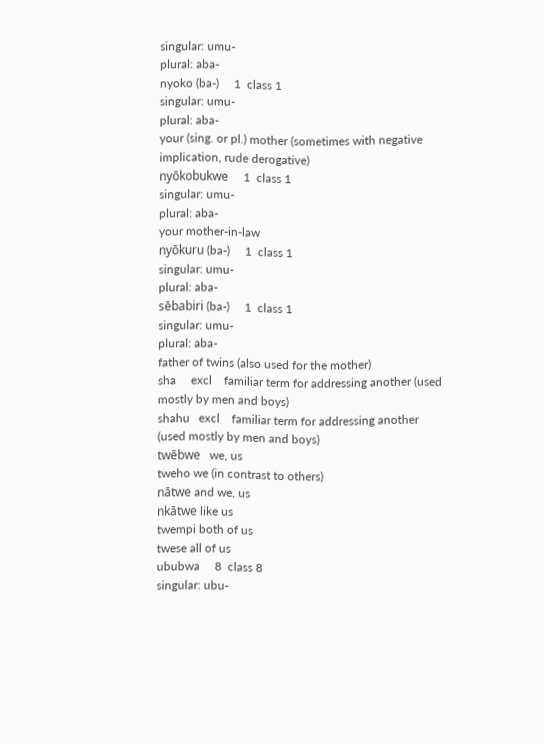singular: umu-
plural: aba-
nyoko (ba-)     1  class 1
singular: umu-
plural: aba-
your (sing. or pl.) mother (sometimes with negative implication, rude derogative)
nyōkobukwe     1  class 1
singular: umu-
plural: aba-
your mother-in-law
nyōkuru (ba-)     1  class 1
singular: umu-
plural: aba-
sēbabiri (ba-)     1  class 1
singular: umu-
plural: aba-
father of twins (also used for the mother)
sha     excl    familiar term for addressing another (used mostly by men and boys)
shahu   excl    familiar term for addressing another (used mostly by men and boys)
twēbwe   we, us
tweho we (in contrast to others)
nātwe and we, us
nkātwe like us
twempi both of us
twese all of us
ububwa     8  class 8
singular: ubu-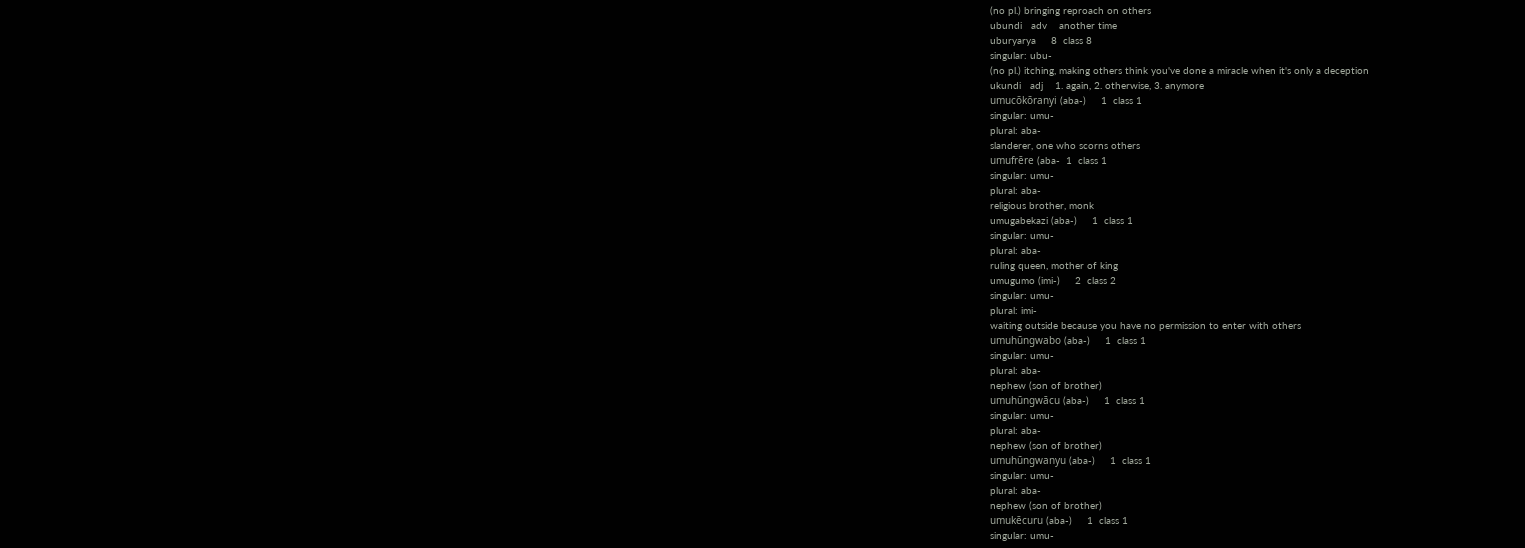(no pl.) bringing reproach on others
ubundi   adv    another time
uburyarya     8  class 8
singular: ubu-
(no pl.) itching, making others think you've done a miracle when it's only a deception
ukundi   adj    1. again, 2. otherwise, 3. anymore
umucōkōranyi (aba-)     1  class 1
singular: umu-
plural: aba-
slanderer, one who scorns others
umufrēre (aba-  1  class 1
singular: umu-
plural: aba-
religious brother, monk
umugabekazi (aba-)     1  class 1
singular: umu-
plural: aba-
ruling queen, mother of king
umugumo (imi-)     2  class 2
singular: umu-
plural: imi-
waiting outside because you have no permission to enter with others
umuhūngwabo (aba-)     1  class 1
singular: umu-
plural: aba-
nephew (son of brother)
umuhūngwācu (aba-)     1  class 1
singular: umu-
plural: aba-
nephew (son of brother)
umuhūngwanyu (aba-)     1  class 1
singular: umu-
plural: aba-
nephew (son of brother)
umukēcuru (aba-)     1  class 1
singular: umu-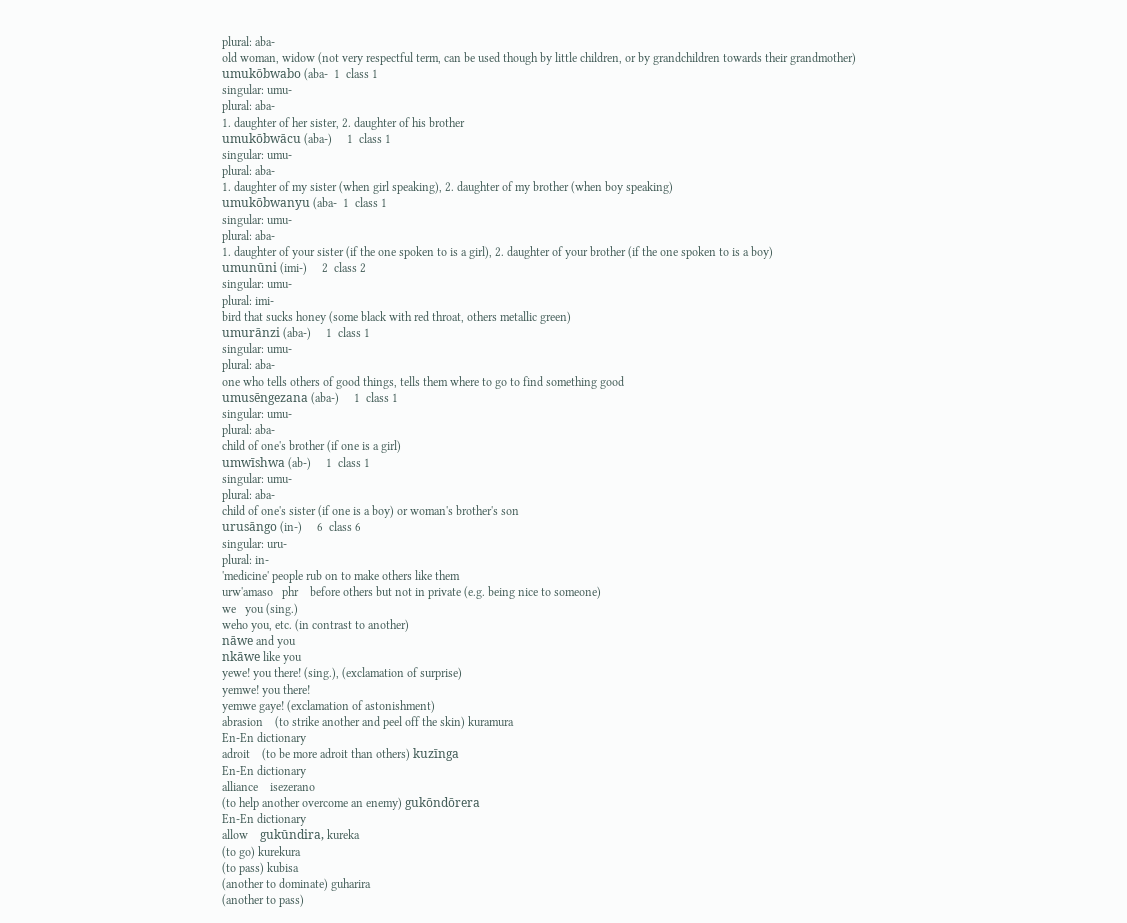plural: aba-
old woman, widow (not very respectful term, can be used though by little children, or by grandchildren towards their grandmother)
umukōbwabo (aba-  1  class 1
singular: umu-
plural: aba-
1. daughter of her sister, 2. daughter of his brother
umukōbwācu (aba-)     1  class 1
singular: umu-
plural: aba-
1. daughter of my sister (when girl speaking), 2. daughter of my brother (when boy speaking)
umukōbwanyu (aba-  1  class 1
singular: umu-
plural: aba-
1. daughter of your sister (if the one spoken to is a girl), 2. daughter of your brother (if the one spoken to is a boy)
umunūni (imi-)     2  class 2
singular: umu-
plural: imi-
bird that sucks honey (some black with red throat, others metallic green)
umurānzi (aba-)     1  class 1
singular: umu-
plural: aba-
one who tells others of good things, tells them where to go to find something good
umusēngezana (aba-)     1  class 1
singular: umu-
plural: aba-
child of one's brother (if one is a girl)
umwīshwa (ab-)     1  class 1
singular: umu-
plural: aba-
child of one's sister (if one is a boy) or woman's brother's son
urusāngo (in-)     6  class 6
singular: uru-
plural: in-
'medicine' people rub on to make others like them
urw'amaso   phr    before others but not in private (e.g. being nice to someone)
we   you (sing.)
weho you, etc. (in contrast to another)
nāwe and you
nkāwe like you
yewe! you there! (sing.), (exclamation of surprise)
yemwe! you there!
yemwe gaye! (exclamation of astonishment)
abrasion    (to strike another and peel off the skin) kuramura
En-En dictionary
adroit    (to be more adroit than others) kuzīnga
En-En dictionary
alliance    isezerano
(to help another overcome an enemy) gukōndōrera
En-En dictionary
allow    gukūndira, kureka
(to go) kurekura
(to pass) kubisa
(another to dominate) guharira
(another to pass)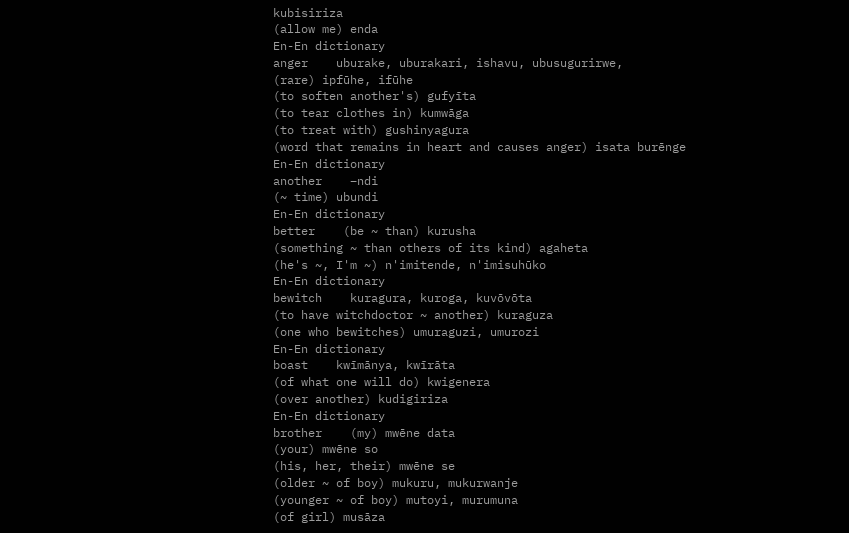kubisiriza
(allow me) enda
En-En dictionary
anger    uburake, uburakari, ishavu, ubusugurirwe,
(rare) ipfūhe, ifūhe
(to soften another's) gufyīta
(to tear clothes in) kumwāga
(to treat with) gushinyagura
(word that remains in heart and causes anger) isata burēnge
En-En dictionary
another    –ndi
(~ time) ubundi
En-En dictionary
better    (be ~ than) kurusha
(something ~ than others of its kind) agaheta
(he's ~, I'm ~) n'imitende, n'imisuhūko
En-En dictionary
bewitch    kuragura, kuroga, kuvōvōta
(to have witchdoctor ~ another) kuraguza
(one who bewitches) umuraguzi, umurozi
En-En dictionary
boast    kwīmānya, kwīrāta
(of what one will do) kwigenera
(over another) kudigiriza
En-En dictionary
brother    (my) mwēne data
(your) mwēne so
(his, her, their) mwēne se
(older ~ of boy) mukuru, mukurwanje
(younger ~ of boy) mutoyi, murumuna
(of girl) musāza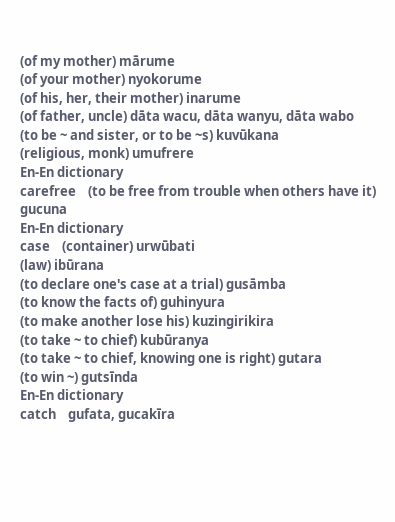(of my mother) mārume
(of your mother) nyokorume
(of his, her, their mother) inarume
(of father, uncle) dāta wacu, dāta wanyu, dāta wabo
(to be ~ and sister, or to be ~s) kuvūkana
(religious, monk) umufrere
En-En dictionary
carefree    (to be free from trouble when others have it) gucuna
En-En dictionary
case    (container) urwūbati
(law) ibūrana
(to declare one's case at a trial) gusāmba
(to know the facts of) guhinyura
(to make another lose his) kuzingirikira
(to take ~ to chief) kubūranya
(to take ~ to chief, knowing one is right) gutara
(to win ~) gutsīnda
En-En dictionary
catch    gufata, gucakīra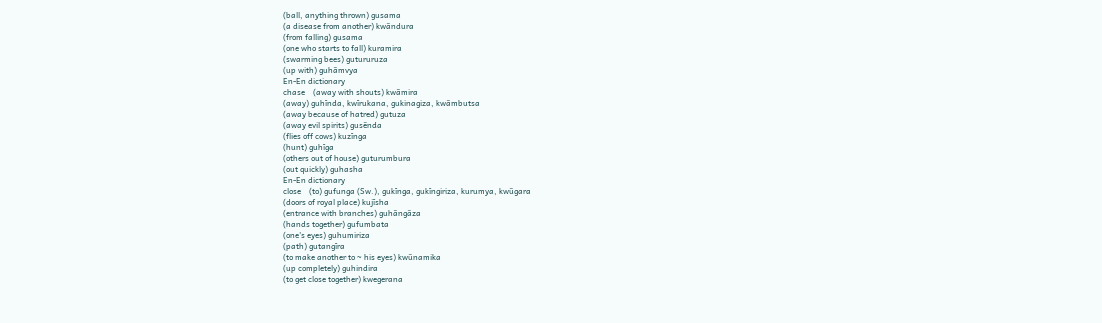(ball, anything thrown) gusama
(a disease from another) kwāndura
(from falling) gusama
(one who starts to fall) kuramira
(swarming bees) gutururuza
(up with) guhāmvya
En-En dictionary
chase    (away with shouts) kwāmira
(away) guhīnda, kwīrukana, gukinagiza, kwāmbutsa
(away because of hatred) gutuza
(away evil spirits) gusēnda
(flies off cows) kuzīnga
(hunt) guhīga
(others out of house) guturumbura
(out quickly) guhasha
En-En dictionary
close    (to) gufunga (Sw.), gukīnga, gukīngiriza, kurumya, kwūgara
(doors of royal place) kujīsha
(entrance with branches) guhāngāza
(hands together) gufumbata
(one's eyes) guhumiriza
(path) gutangīra
(to make another to ~ his eyes) kwūnamika
(up completely) guhindira
(to get close together) kwegerana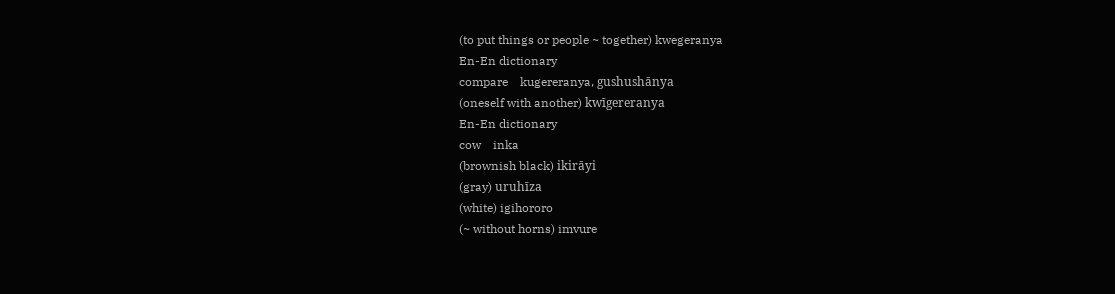(to put things or people ~ together) kwegeranya
En-En dictionary
compare    kugereranya, gushushānya
(oneself with another) kwīgereranya
En-En dictionary
cow    inka
(brownish black) ikirāyi
(gray) uruhīza
(white) igihororo
(~ without horns) imvure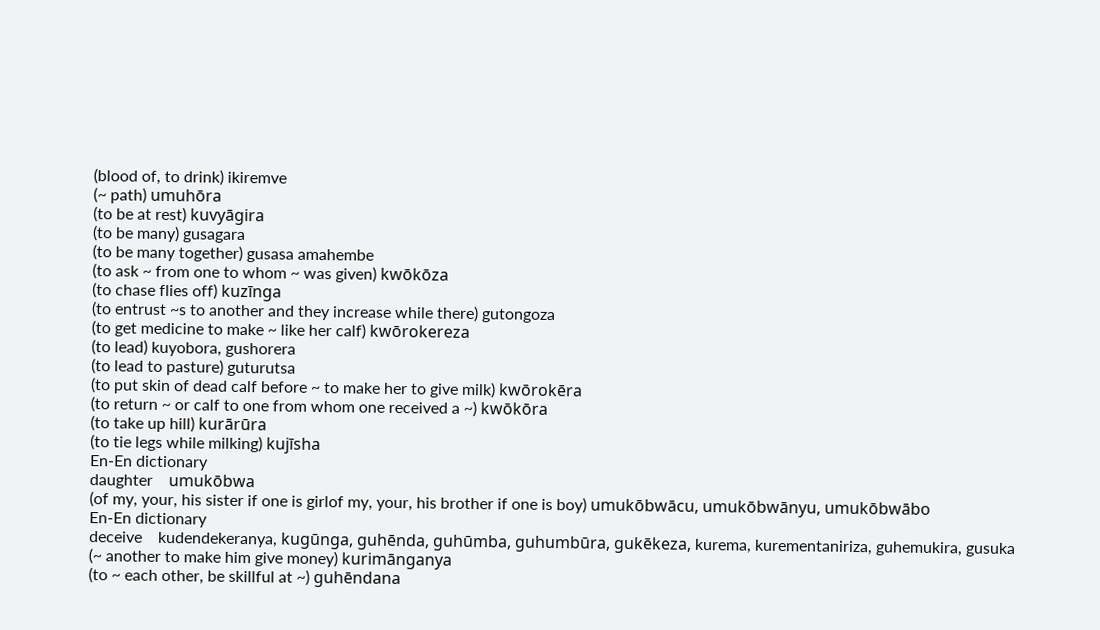(blood of, to drink) ikiremve
(~ path) umuhōra
(to be at rest) kuvyāgira
(to be many) gusagara
(to be many together) gusasa amahembe
(to ask ~ from one to whom ~ was given) kwōkōza
(to chase flies off) kuzīnga
(to entrust ~s to another and they increase while there) gutongoza
(to get medicine to make ~ like her calf) kwōrokereza
(to lead) kuyobora, gushorera
(to lead to pasture) guturutsa
(to put skin of dead calf before ~ to make her to give milk) kwōrokēra
(to return ~ or calf to one from whom one received a ~) kwōkōra
(to take up hill) kurārūra
(to tie legs while milking) kujīsha
En-En dictionary
daughter    umukōbwa
(of my, your, his sister if one is girlof my, your, his brother if one is boy) umukōbwācu, umukōbwānyu, umukōbwābo
En-En dictionary
deceive    kudendekeranya, kugūnga, guhēnda, guhūmba, guhumbūra, gukēkeza, kurema, kurementaniriza, guhemukira, gusuka
(~ another to make him give money) kurimānganya
(to ~ each other, be skillful at ~) guhēndana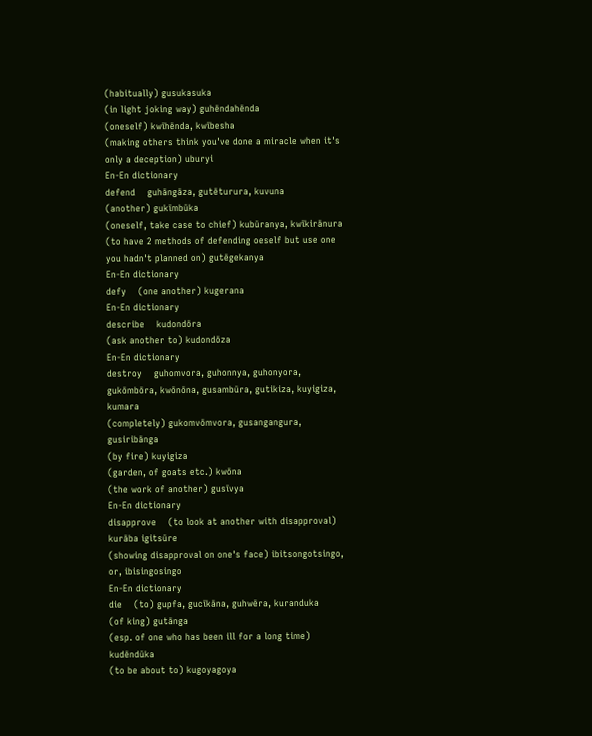(habitually) gusukasuka
(in light joking way) guhēndahēnda
(oneself) kwīhēnda, kwībesha
(making others think you've done a miracle when it's only a deception) uburyi
En-En dictionary
defend    guhāngāza, gutēturura, kuvuna
(another) gukīmbūka
(oneself, take case to chief) kubūranya, kwīkirānura
(to have 2 methods of defending oeself but use one you hadn't planned on) gutēgekanya
En-En dictionary
defy    (one another) kugerana
En-En dictionary
describe    kudondōra
(ask another to) kudondōza
En-En dictionary
destroy    guhomvora, guhonnya, guhonyora, gukōmbōra, kwōnōna, gusambūra, gutikiza, kuyigiza, kumara
(completely) gukomvōmvora, gusangangura, gusiribānga
(by fire) kuyigiza
(garden, of goats etc.) kwōna
(the work of another) gusīvya
En-En dictionary
disapprove    (to look at another with disapproval) kurāba igitsūre
(showing disapproval on one's face) ibitsongotsingo, or, ibisingosingo
En-En dictionary
die    (to) gupfa, gucīkāna, guhwēra, kuranduka
(of king) gutānga
(esp. of one who has been ill for a long time) kudēndūka
(to be about to) kugoyagoya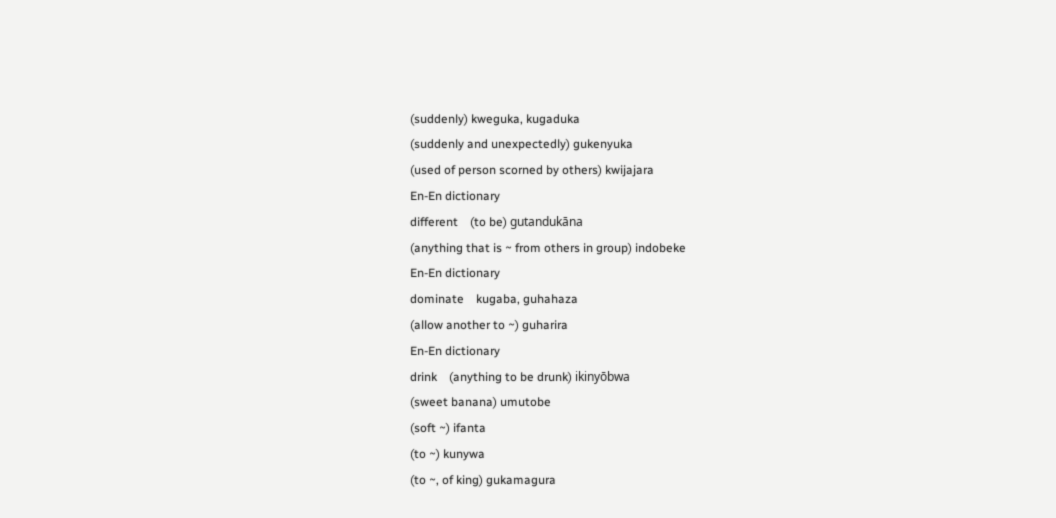(suddenly) kweguka, kugaduka
(suddenly and unexpectedly) gukenyuka
(used of person scorned by others) kwijajara
En-En dictionary
different    (to be) gutandukāna
(anything that is ~ from others in group) indobeke
En-En dictionary
dominate    kugaba, guhahaza
(allow another to ~) guharira
En-En dictionary
drink    (anything to be drunk) ikinyōbwa
(sweet banana) umutobe
(soft ~) ifanta
(to ~) kunywa
(to ~, of king) gukamagura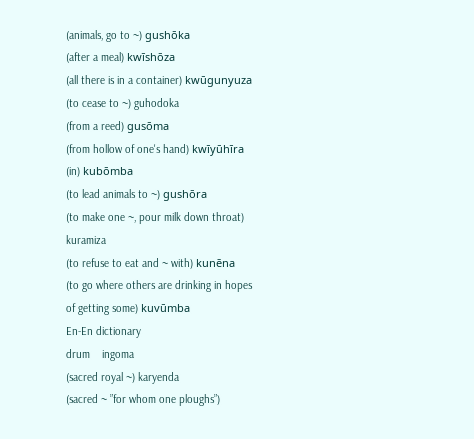(animals, go to ~) gushōka
(after a meal) kwīshōza
(all there is in a container) kwūgunyuza
(to cease to ~) guhodoka
(from a reed) gusōma
(from hollow of one's hand) kwīyūhīra
(in) kubōmba
(to lead animals to ~) gushōra
(to make one ~, pour milk down throat) kuramiza
(to refuse to eat and ~ with) kunēna
(to go where others are drinking in hopes of getting some) kuvūmba
En-En dictionary
drum    ingoma
(sacred royal ~) karyenda
(sacred ~ ”for whom one ploughs”)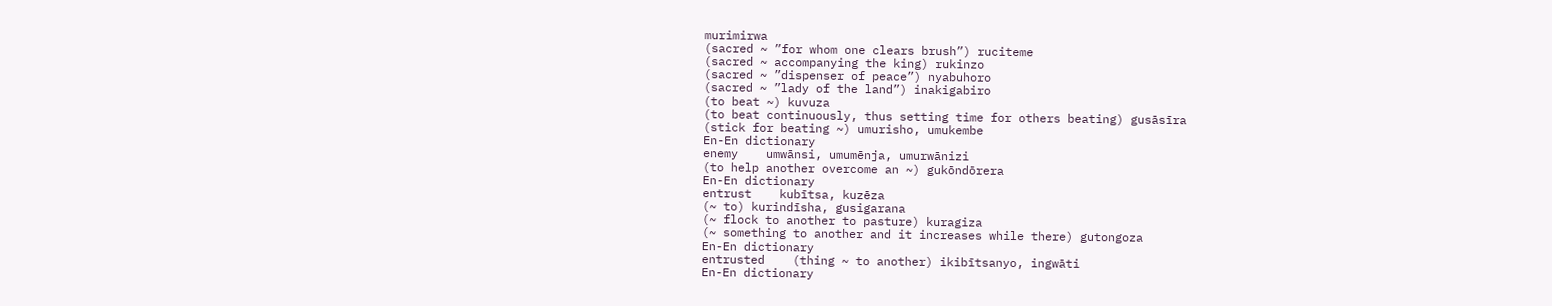murimirwa
(sacred ~ ”for whom one clears brush”) ruciteme
(sacred ~ accompanying the king) rukinzo
(sacred ~ ”dispenser of peace”) nyabuhoro
(sacred ~ ”lady of the land”) inakigabiro
(to beat ~) kuvuza
(to beat continuously, thus setting time for others beating) gusāsīra
(stick for beating ~) umurisho, umukembe
En-En dictionary
enemy    umwānsi, umumēnja, umurwānizi
(to help another overcome an ~) gukōndōrera
En-En dictionary
entrust    kubītsa, kuzēza
(~ to) kurindīsha, gusigarana
(~ flock to another to pasture) kuragiza
(~ something to another and it increases while there) gutongoza
En-En dictionary
entrusted    (thing ~ to another) ikibītsanyo, ingwāti
En-En dictionary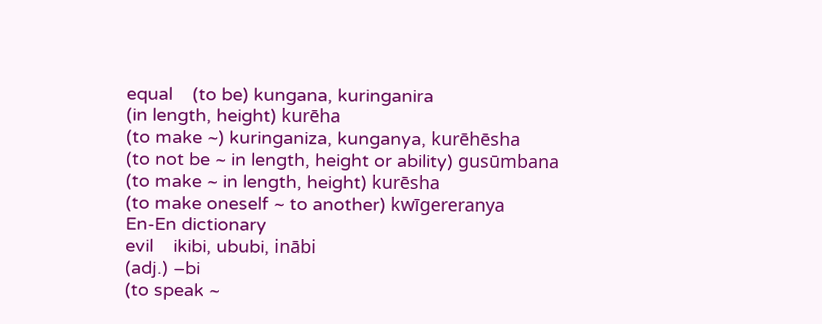equal    (to be) kungana, kuringanira
(in length, height) kurēha
(to make ~) kuringaniza, kunganya, kurēhēsha
(to not be ~ in length, height or ability) gusūmbana
(to make ~ in length, height) kurēsha
(to make oneself ~ to another) kwīgereranya
En-En dictionary
evil    ikibi, ububi, inābi
(adj.) –bi
(to speak ~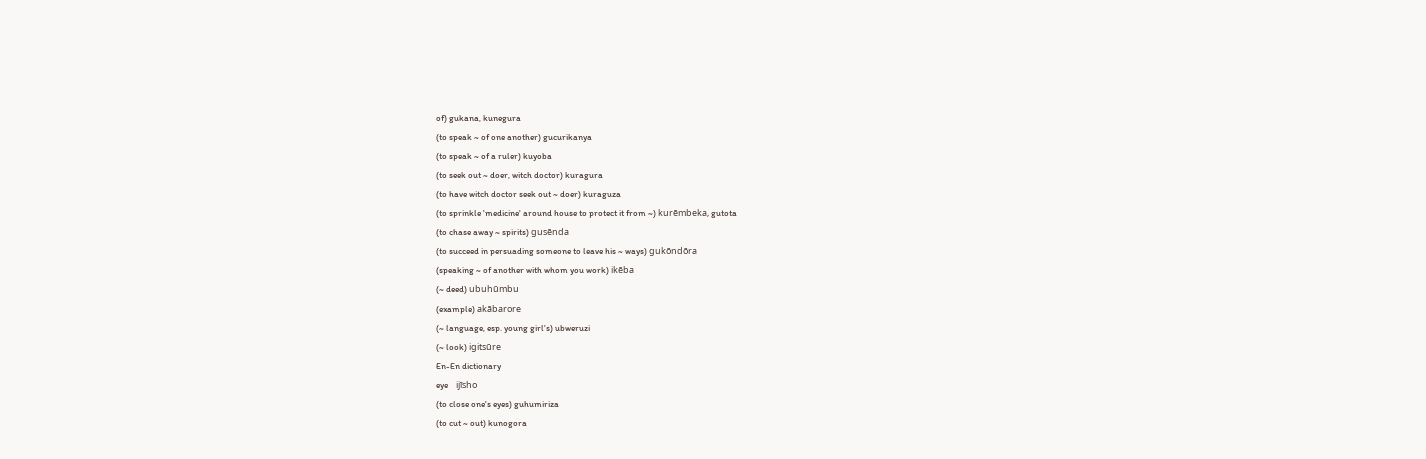of) gukana, kunegura
(to speak ~ of one another) gucurikanya
(to speak ~ of a ruler) kuyoba
(to seek out ~ doer, witch doctor) kuragura
(to have witch doctor seek out ~ doer) kuraguza
(to sprinkle 'medicine' around house to protect it from ~) kurēmbeka, gutota
(to chase away ~ spirits) gusēnda
(to succeed in persuading someone to leave his ~ ways) gukōndōra
(speaking ~ of another with whom you work) ikēba
(~ deed) ubuhūmbu
(example) akābarore
(~ language, esp. young girl's) ubweruzi
(~ look) igitsūre
En-En dictionary
eye    ijīsho
(to close one's eyes) guhumiriza
(to cut ~ out) kunogora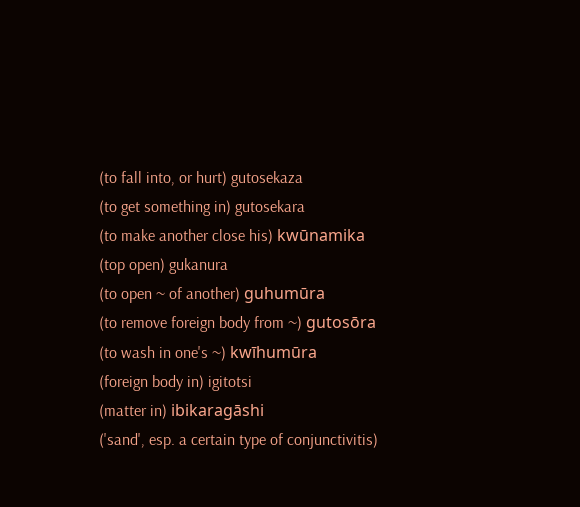(to fall into, or hurt) gutosekaza
(to get something in) gutosekara
(to make another close his) kwūnamika
(top open) gukanura
(to open ~ of another) guhumūra
(to remove foreign body from ~) gutosōra
(to wash in one's ~) kwīhumūra
(foreign body in) igitotsi
(matter in) ibikaragāshi
('sand', esp. a certain type of conjunctivitis)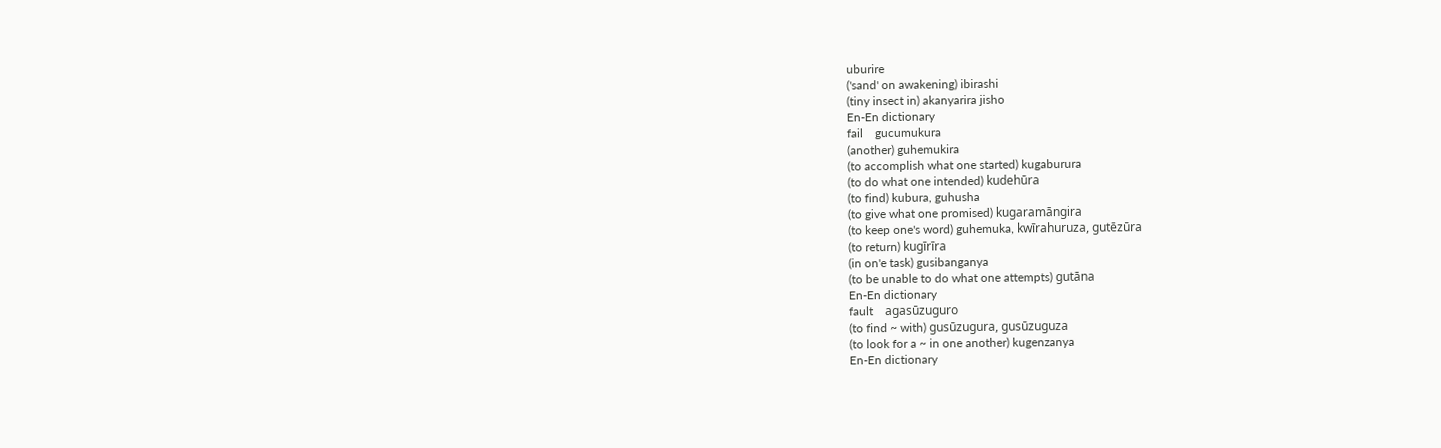uburire
('sand' on awakening) ibirashi
(tiny insect in) akanyarira jisho
En-En dictionary
fail    gucumukura
(another) guhemukira
(to accomplish what one started) kugaburura
(to do what one intended) kudehūra
(to find) kubura, guhusha
(to give what one promised) kugaramāngira
(to keep one's word) guhemuka, kwīrahuruza, gutēzūra
(to return) kugīrīra
(in on'e task) gusibanganya
(to be unable to do what one attempts) gutāna
En-En dictionary
fault    agasūzuguro
(to find ~ with) gusūzugura, gusūzuguza
(to look for a ~ in one another) kugenzanya
En-En dictionary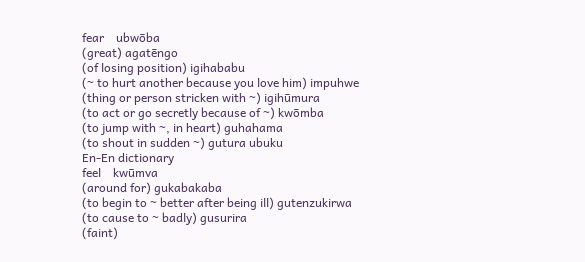fear    ubwōba
(great) agatēngo
(of losing position) igihababu
(~ to hurt another because you love him) impuhwe
(thing or person stricken with ~) igihūmura
(to act or go secretly because of ~) kwōmba
(to jump with ~, in heart) guhahama
(to shout in sudden ~) gutura ubuku
En-En dictionary
feel    kwūmva
(around for) gukabakaba
(to begin to ~ better after being ill) gutenzukirwa
(to cause to ~ badly) gusurira
(faint)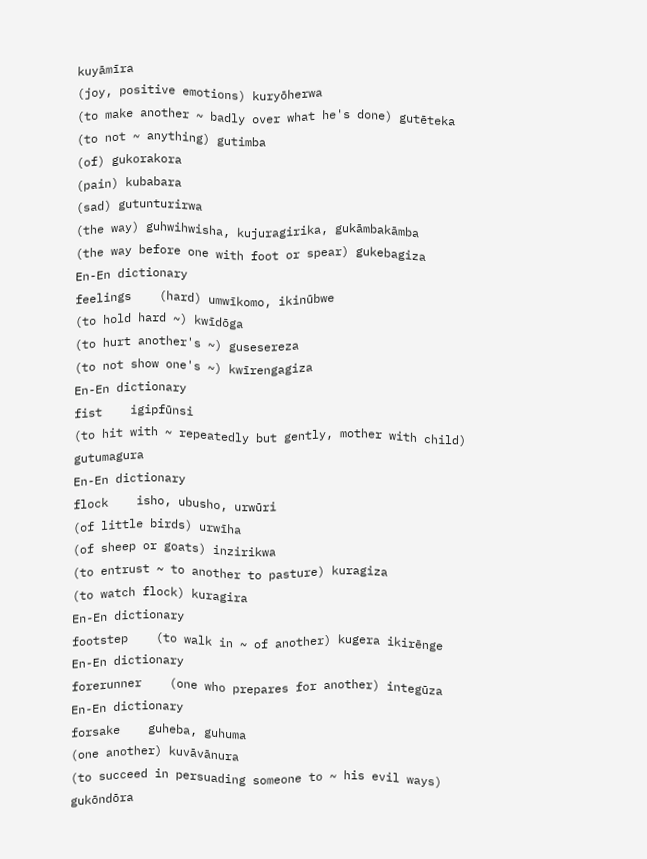kuyāmīra
(joy, positive emotions) kuryōherwa
(to make another ~ badly over what he's done) gutēteka
(to not ~ anything) gutimba
(of) gukorakora
(pain) kubabara
(sad) gutunturirwa
(the way) guhwihwisha, kujuragirika, gukāmbakāmba
(the way before one with foot or spear) gukebagiza
En-En dictionary
feelings    (hard) umwīkomo, ikinūbwe
(to hold hard ~) kwīdōga
(to hurt another's ~) gusesereza
(to not show one's ~) kwīrengagiza
En-En dictionary
fist    igipfūnsi
(to hit with ~ repeatedly but gently, mother with child) gutumagura
En-En dictionary
flock    isho, ubusho, urwūri
(of little birds) urwīha
(of sheep or goats) inzirikwa
(to entrust ~ to another to pasture) kuragiza
(to watch flock) kuragira
En-En dictionary
footstep    (to walk in ~ of another) kugera ikirēnge
En-En dictionary
forerunner    (one who prepares for another) integūza
En-En dictionary
forsake    guheba, guhuma
(one another) kuvāvānura
(to succeed in persuading someone to ~ his evil ways) gukōndōra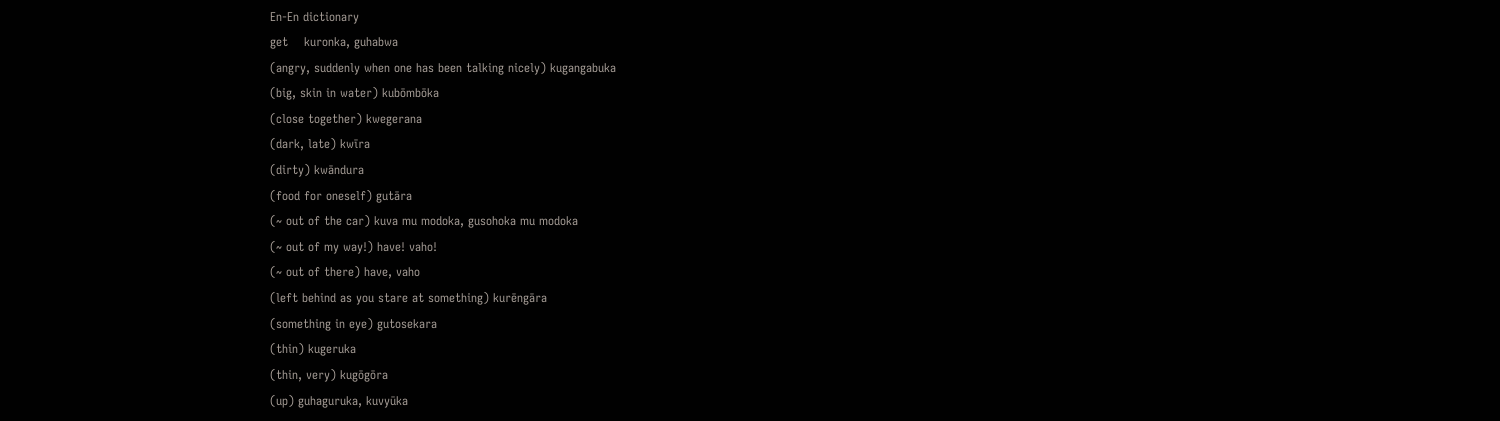En-En dictionary
get    kuronka, guhabwa
(angry, suddenly when one has been talking nicely) kugangabuka
(big, skin in water) kubōmbōka
(close together) kwegerana
(dark, late) kwīra
(dirty) kwāndura
(food for oneself) gutāra
(~ out of the car) kuva mu modoka, gusohoka mu modoka
(~ out of my way!) have! vaho!
(~ out of there) have, vaho
(left behind as you stare at something) kurēngāra
(something in eye) gutosekara
(thin) kugeruka
(thin, very) kugōgōra
(up) guhaguruka, kuvyūka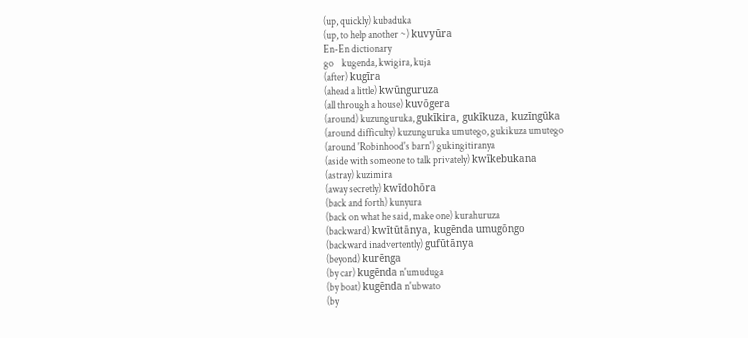(up, quickly) kubaduka
(up, to help another ~) kuvyūra
En-En dictionary
go    kugenda, kwigira, kuja
(after) kugīra
(ahead a little) kwūnguruza
(all through a house) kuvōgera
(around) kuzunguruka, gukīkira, gukīkuza, kuzīngūka
(around difficulty) kuzunguruka umutego, gukikuza umutego
(around 'Robinhood's barn') gukingitiranya
(aside with someone to talk privately) kwīkebukana
(astray) kuzimira
(away secretly) kwīdohōra
(back and forth) kunyura
(back on what he said, make one) kurahuruza
(backward) kwītūtānya, kugēnda umugōngo
(backward inadvertently) gufūtānya
(beyond) kurēnga
(by car) kugēnda n'umuduga
(by boat) kugēnda n'ubwato
(by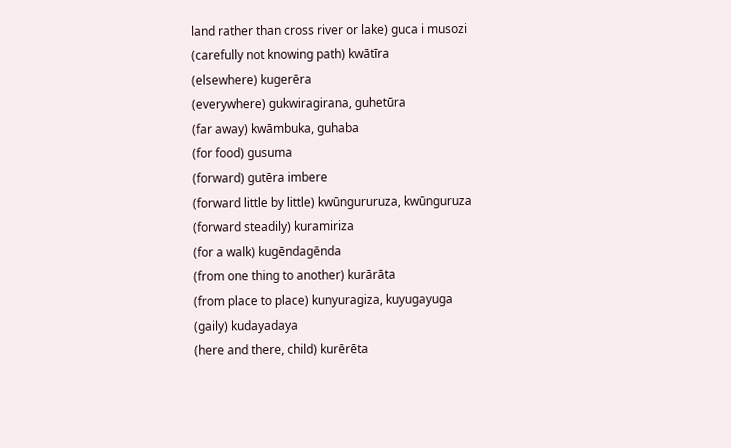land rather than cross river or lake) guca i musozi
(carefully not knowing path) kwātīra
(elsewhere) kugerēra
(everywhere) gukwiragirana, guhetūra
(far away) kwāmbuka, guhaba
(for food) gusuma
(forward) gutēra imbere
(forward little by little) kwūngururuza, kwūnguruza
(forward steadily) kuramiriza
(for a walk) kugēndagēnda
(from one thing to another) kurārāta
(from place to place) kunyuragiza, kuyugayuga
(gaily) kudayadaya
(here and there, child) kurērēta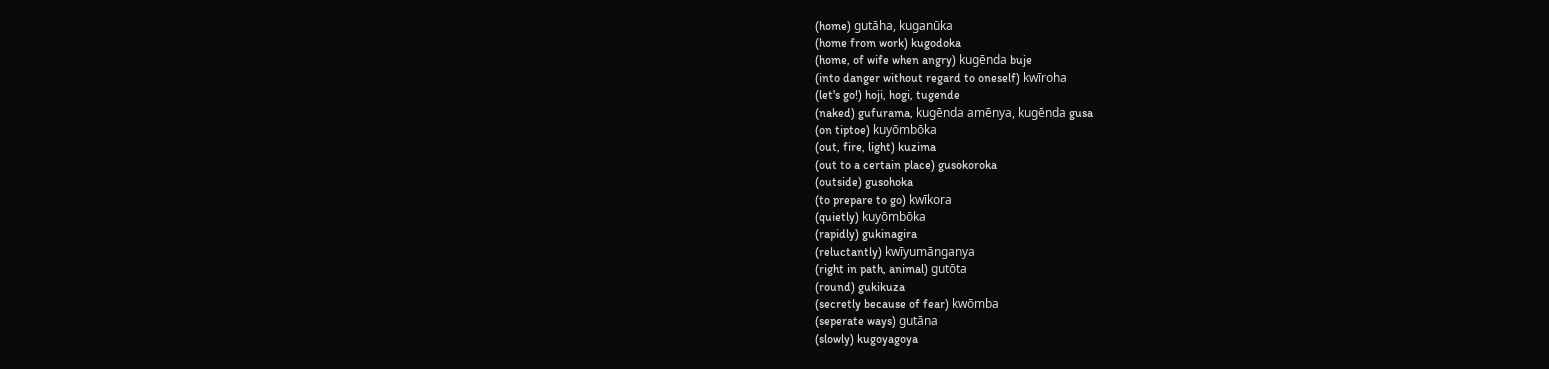(home) gutāha, kuganūka
(home from work) kugodoka
(home, of wife when angry) kugēnda buje
(into danger without regard to oneself) kwīroha
(let's go!) hoji, hogi, tugende
(naked) gufurama, kugēnda amēnya, kugēnda gusa
(on tiptoe) kuyōmbōka
(out, fire, light) kuzima
(out to a certain place) gusokoroka
(outside) gusohoka
(to prepare to go) kwīkora
(quietly) kuyōmbōka
(rapidly) gukinagira
(reluctantly) kwīyumānganya
(right in path, animal) gutōta
(round) gukikuza
(secretly because of fear) kwōmba
(seperate ways) gutāna
(slowly) kugoyagoya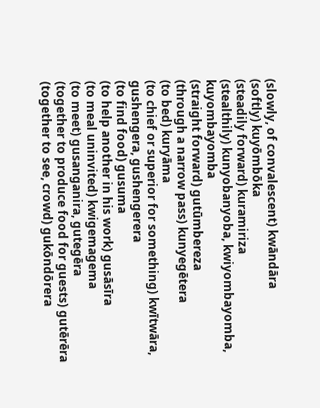(slowly, of convalescent) kwāndāra
(softly) kuyōmbōka
(steadily forward) kuramiriza
(stealthily) kunyobanyoba, kwiyombayomba, kuyombayomba
(straight forward) gutūmbereza
(through a narrow pass) kunyegētera
(to bed) kuryāma
(to chief or superior for something) kwītwāra, gushengera, gushengerera
(to find food) gusuma
(to help another in his work) gusāsīra
(to meal uninvited) kwigemagema
(to meet) gusanganira, gutegēra
(together to produce food for guests) gutērēra
(together to see, crowd) gukōndōrera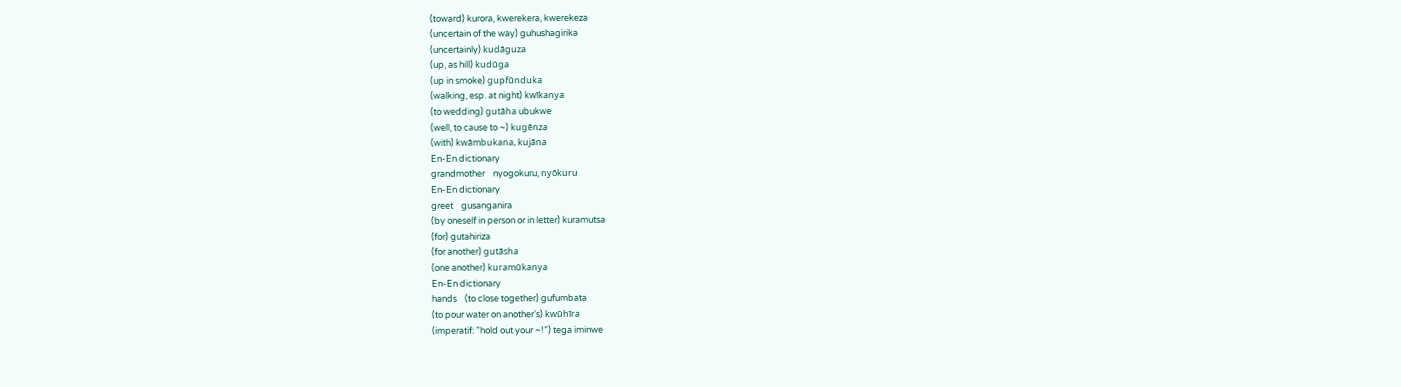(toward) kurora, kwerekera, kwerekeza
(uncertain of the way) guhushagirika
(uncertainly) kudāguza
(up, as hill) kudūga
(up in smoke) gupfūnduka
(walking, esp. at night) kwīkanya
(to wedding) gutāha ubukwe
(well, to cause to ~) kugēnza
(with) kwāmbukana, kujāna
En-En dictionary
grandmother    nyogokuru, nyōkuru
En-En dictionary
greet    gusanganira
(by oneself in person or in letter) kuramutsa
(for) gutahiriza
(for another) gutāsha
(one another) kuramūkanya
En-En dictionary
hands    (to close together) gufumbata
(to pour water on another's) kwūhīra
(imperatif: ”hold out your ~!”) tega iminwe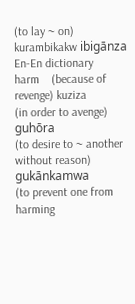(to lay ~ on) kurambikakw ibigānza
En-En dictionary
harm    (because of revenge) kuziza
(in order to avenge) guhōra
(to desire to ~ another without reason) gukānkamwa
(to prevent one from harming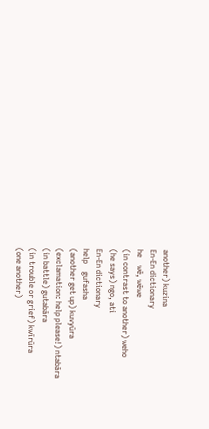another) kuzina
En-En dictionary
he    wē, wēwe
(in contrast to another) weho
(he says) ngo, ati
En-En dictionary
help    gufasha
(another get up) kuvyūra
(exclamation: help please!) ntabāra
(in battle) gutabāra
(in trouble or grief) kwīrūra
(one another)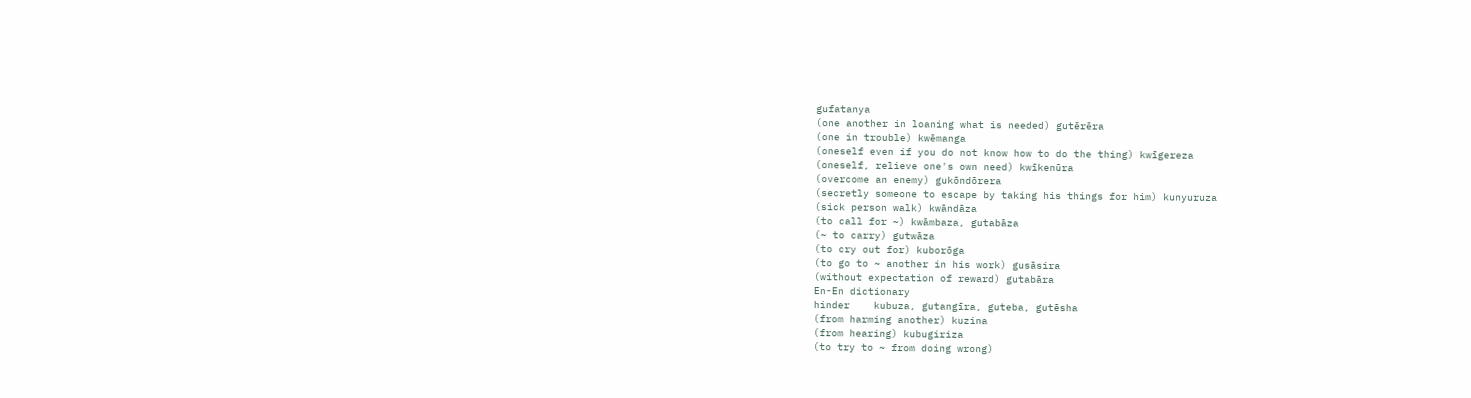gufatanya
(one another in loaning what is needed) gutērēra
(one in trouble) kwēmanga
(oneself even if you do not know how to do the thing) kwīgereza
(oneself, relieve one's own need) kwīkenūra
(overcome an enemy) gukōndōrera
(secretly someone to escape by taking his things for him) kunyuruza
(sick person walk) kwāndāza
(to call for ~) kwāmbaza, gutabāza
(~ to carry) gutwāza
(to cry out for) kuborōga
(to go to ~ another in his work) gusāsira
(without expectation of reward) gutabāra
En-En dictionary
hinder    kubuza, gutangīra, guteba, gutēsha
(from harming another) kuzina
(from hearing) kubugiriza
(to try to ~ from doing wrong)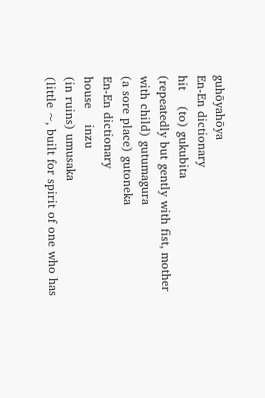guhōyahōya
En-En dictionary
hit    (to) gukubita
(repeatedly but gently with fist, mother with child) gutumagura
(a sore place) gutoneka
En-En dictionary
house    inzu
(in ruins) umusaka
(little ~, built for spirit of one who has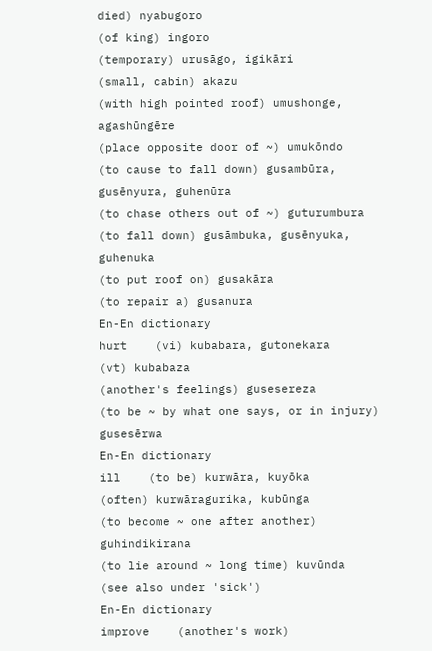died) nyabugoro
(of king) ingoro
(temporary) urusāgo, igikāri
(small, cabin) akazu
(with high pointed roof) umushonge, agashūngēre
(place opposite door of ~) umukōndo
(to cause to fall down) gusambūra, gusēnyura, guhenūra
(to chase others out of ~) guturumbura
(to fall down) gusāmbuka, gusēnyuka, guhenuka
(to put roof on) gusakāra
(to repair a) gusanura
En-En dictionary
hurt    (vi) kubabara, gutonekara
(vt) kubabaza
(another's feelings) gusesereza
(to be ~ by what one says, or in injury) gusesērwa
En-En dictionary
ill    (to be) kurwāra, kuyōka
(often) kurwāragurika, kubūnga
(to become ~ one after another) guhindikirana
(to lie around ~ long time) kuvūnda
(see also under 'sick')
En-En dictionary
improve    (another's work)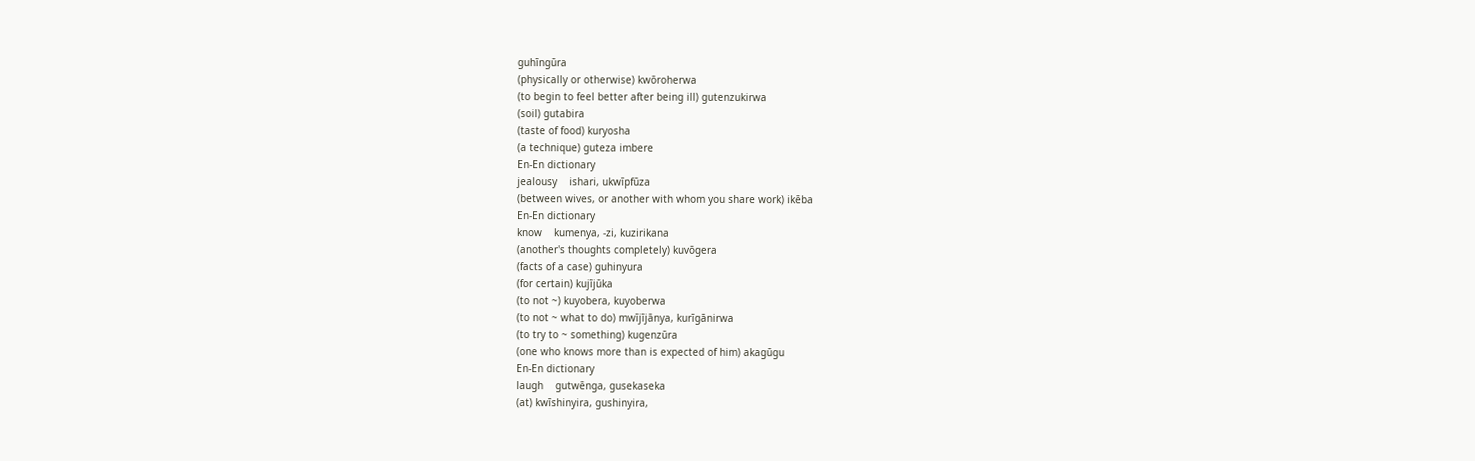guhīngūra
(physically or otherwise) kwōroherwa
(to begin to feel better after being ill) gutenzukirwa
(soil) gutabira
(taste of food) kuryosha
(a technique) guteza imbere
En-En dictionary
jealousy    ishari, ukwīpfūza
(between wives, or another with whom you share work) ikēba
En-En dictionary
know    kumenya, -zi, kuzirikana
(another's thoughts completely) kuvōgera
(facts of a case) guhinyura
(for certain) kujījūka
(to not ~) kuyobera, kuyoberwa
(to not ~ what to do) mwījījānya, kurīgānirwa
(to try to ~ something) kugenzūra
(one who knows more than is expected of him) akagūgu
En-En dictionary
laugh    gutwēnga, gusekaseka
(at) kwīshinyira, gushinyira,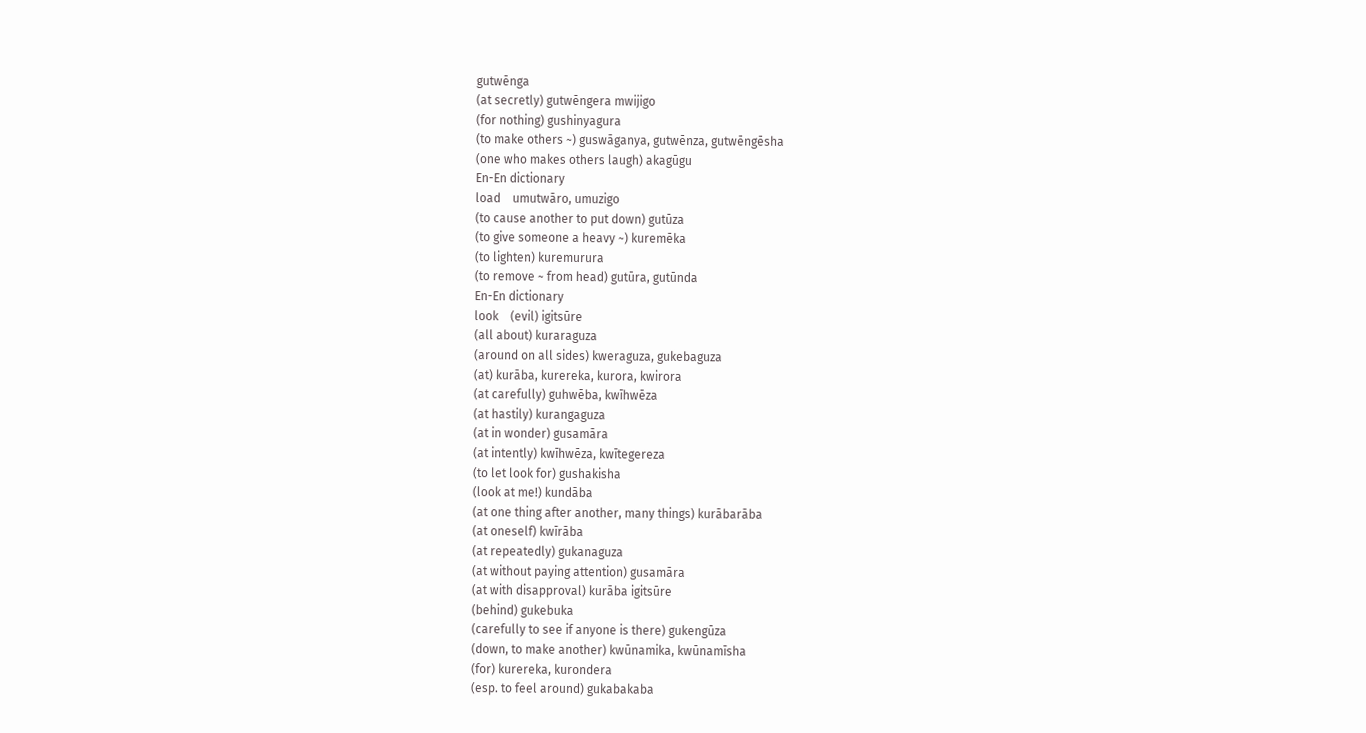gutwēnga
(at secretly) gutwēngera mwijigo
(for nothing) gushinyagura
(to make others ~) guswāganya, gutwēnza, gutwēngēsha
(one who makes others laugh) akagūgu
En-En dictionary
load    umutwāro, umuzigo
(to cause another to put down) gutūza
(to give someone a heavy ~) kuremēka
(to lighten) kuremurura
(to remove ~ from head) gutūra, gutūnda
En-En dictionary
look    (evil) igitsūre
(all about) kuraraguza
(around on all sides) kweraguza, gukebaguza
(at) kurāba, kurereka, kurora, kwirora
(at carefully) guhwēba, kwīhwēza
(at hastily) kurangaguza
(at in wonder) gusamāra
(at intently) kwīhwēza, kwītegereza
(to let look for) gushakisha
(look at me!) kundāba
(at one thing after another, many things) kurābarāba
(at oneself) kwīrāba
(at repeatedly) gukanaguza
(at without paying attention) gusamāra
(at with disapproval) kurāba igitsūre
(behind) gukebuka
(carefully to see if anyone is there) gukengūza
(down, to make another) kwūnamika, kwūnamīsha
(for) kurereka, kurondera
(esp. to feel around) gukabakaba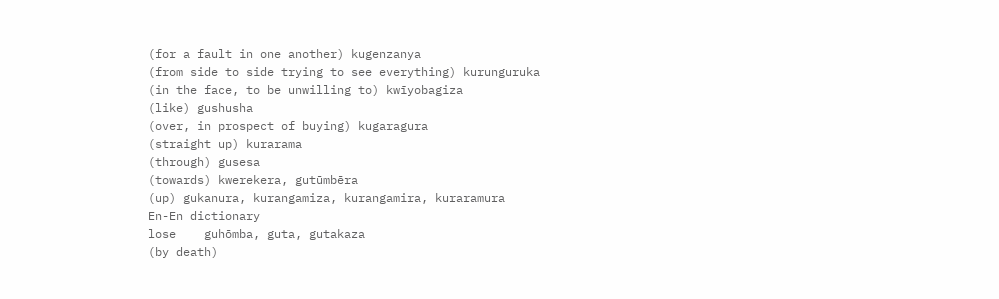(for a fault in one another) kugenzanya
(from side to side trying to see everything) kurunguruka
(in the face, to be unwilling to) kwīyobagiza
(like) gushusha
(over, in prospect of buying) kugaragura
(straight up) kurarama
(through) gusesa
(towards) kwerekera, gutūmbēra
(up) gukanura, kurangamiza, kurangamira, kuraramura
En-En dictionary
lose    guhōmba, guta, gutakaza
(by death)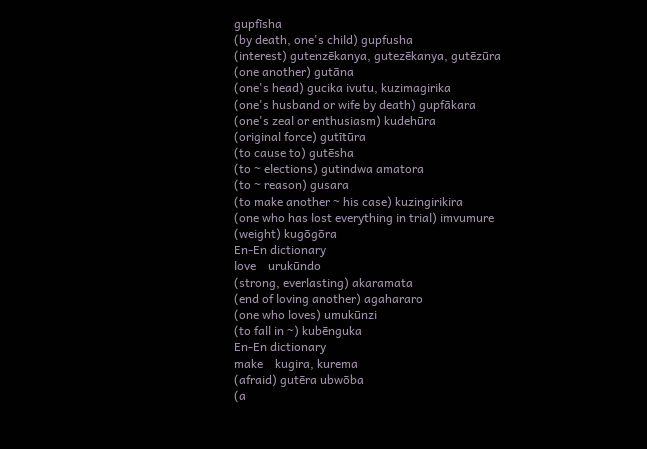gupfīsha
(by death, one's child) gupfusha
(interest) gutenzēkanya, gutezēkanya, gutēzūra
(one another) gutāna
(one's head) gucika ivutu, kuzimagirika
(one's husband or wife by death) gupfākara
(one's zeal or enthusiasm) kudehūra
(original force) gutītūra
(to cause to) gutēsha
(to ~ elections) gutindwa amatora
(to ~ reason) gusara
(to make another ~ his case) kuzingirikira
(one who has lost everything in trial) imvumure
(weight) kugōgōra
En-En dictionary
love    urukūndo
(strong, everlasting) akaramata
(end of loving another) agahararo
(one who loves) umukūnzi
(to fall in ~) kubēnguka
En-En dictionary
make    kugira, kurema
(afraid) gutēra ubwōba
(a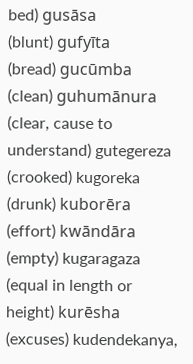bed) gusāsa
(blunt) gufyīta
(bread) gucūmba
(clean) guhumānura
(clear, cause to understand) gutegereza
(crooked) kugoreka
(drunk) kuborēra
(effort) kwāndāra
(empty) kugaragaza
(equal in length or height) kurēsha
(excuses) kudendekanya,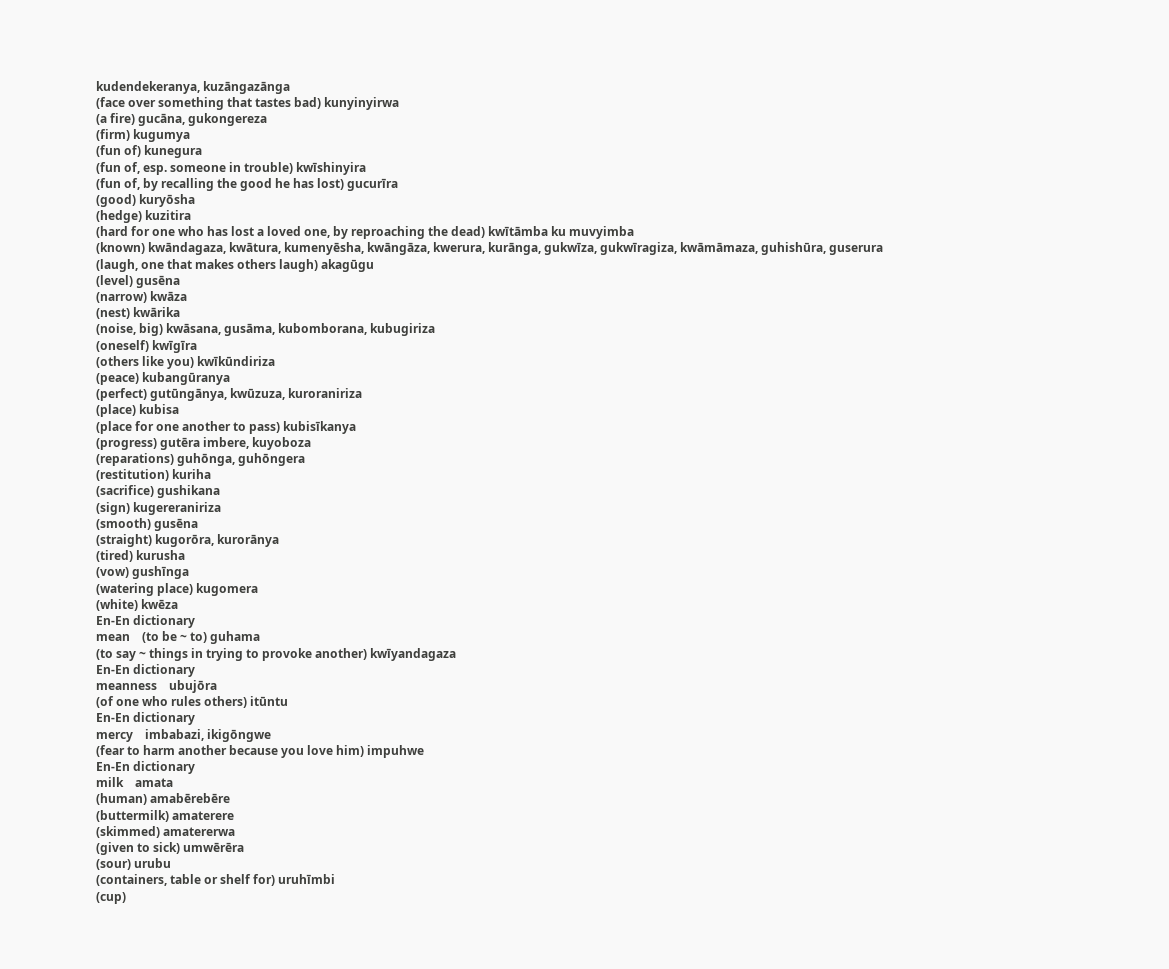kudendekeranya, kuzāngazānga
(face over something that tastes bad) kunyinyirwa
(a fire) gucāna, gukongereza
(firm) kugumya
(fun of) kunegura
(fun of, esp. someone in trouble) kwīshinyira
(fun of, by recalling the good he has lost) gucurīra
(good) kuryōsha
(hedge) kuzitira
(hard for one who has lost a loved one, by reproaching the dead) kwītāmba ku muvyimba
(known) kwāndagaza, kwātura, kumenyēsha, kwāngāza, kwerura, kurānga, gukwīza, gukwīragiza, kwāmāmaza, guhishūra, guserura
(laugh, one that makes others laugh) akagūgu
(level) gusēna
(narrow) kwāza
(nest) kwārika
(noise, big) kwāsana, gusāma, kubomborana, kubugiriza
(oneself) kwīgīra
(others like you) kwīkūndiriza
(peace) kubangūranya
(perfect) gutūngānya, kwūzuza, kuroraniriza
(place) kubisa
(place for one another to pass) kubisīkanya
(progress) gutēra imbere, kuyoboza
(reparations) guhōnga, guhōngera
(restitution) kuriha
(sacrifice) gushikana
(sign) kugereraniriza
(smooth) gusēna
(straight) kugorōra, kurorānya
(tired) kurusha
(vow) gushīnga
(watering place) kugomera
(white) kwēza
En-En dictionary
mean    (to be ~ to) guhama
(to say ~ things in trying to provoke another) kwīyandagaza
En-En dictionary
meanness    ubujōra
(of one who rules others) itūntu
En-En dictionary
mercy    imbabazi, ikigōngwe
(fear to harm another because you love him) impuhwe
En-En dictionary
milk    amata
(human) amabērebēre
(buttermilk) amaterere
(skimmed) amatererwa
(given to sick) umwērēra
(sour) urubu
(containers, table or shelf for) uruhīmbi
(cup)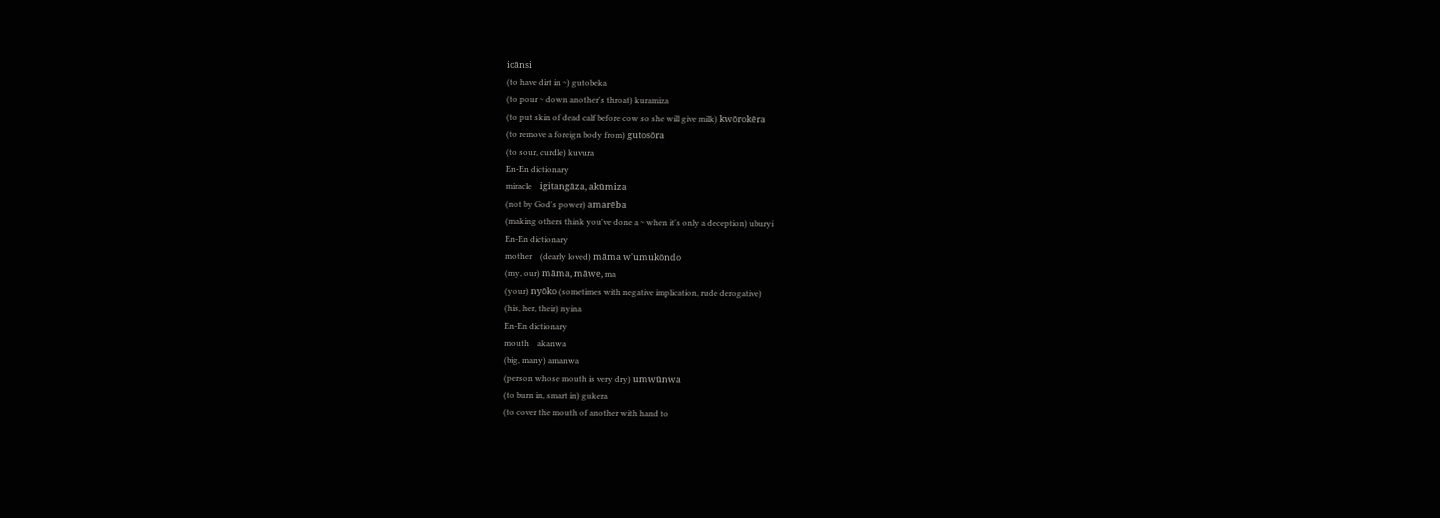icānsi
(to have dirt in ~) gutobeka
(to pour ~ down another's throat) kuramiza
(to put skin of dead calf before cow so she will give milk) kwōrokēra
(to remove a foreign body from) gutosōra
(to sour, curdle) kuvura
En-En dictionary
miracle    igitangāza, akūmiza
(not by God's power) amarēba
(making others think you've done a ~ when it's only a deception) uburyi
En-En dictionary
mother    (dearly loved) māma w'umukōndo
(my, our) māma, māwe, ma
(your) nyōko (sometimes with negative implication, rude derogative)
(his, her, their) nyina
En-En dictionary
mouth    akanwa
(big, many) amanwa
(person whose mouth is very dry) umwūnwa
(to burn in, smart in) gukera
(to cover the mouth of another with hand to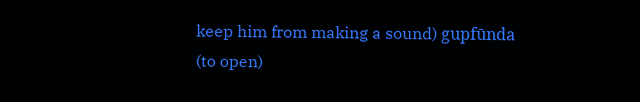keep him from making a sound) gupfūnda
(to open)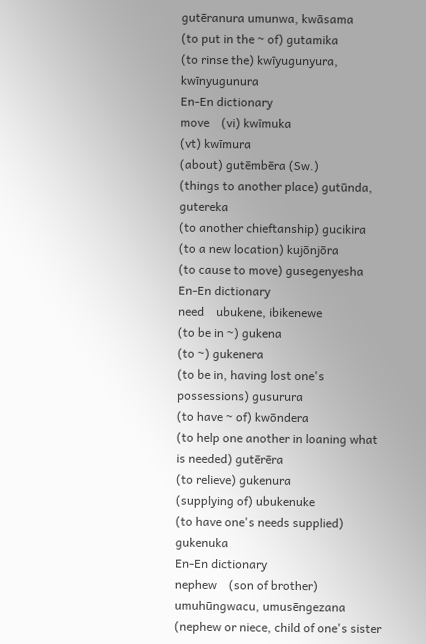gutēranura umunwa, kwāsama
(to put in the ~ of) gutamika
(to rinse the) kwīyugunyura, kwīnyugunura
En-En dictionary
move    (vi) kwīmuka
(vt) kwīmura
(about) gutēmbēra (Sw.)
(things to another place) gutūnda, gutereka
(to another chieftanship) gucikira
(to a new location) kujōnjōra
(to cause to move) gusegenyesha
En-En dictionary
need    ubukene, ibikenewe
(to be in ~) gukena
(to ~) gukenera
(to be in, having lost one's possessions) gusurura
(to have ~ of) kwōndera
(to help one another in loaning what is needed) gutērēra
(to relieve) gukenura
(supplying of) ubukenuke
(to have one's needs supplied) gukenuka
En-En dictionary
nephew    (son of brother) umuhūngwacu, umusēngezana
(nephew or niece, child of one's sister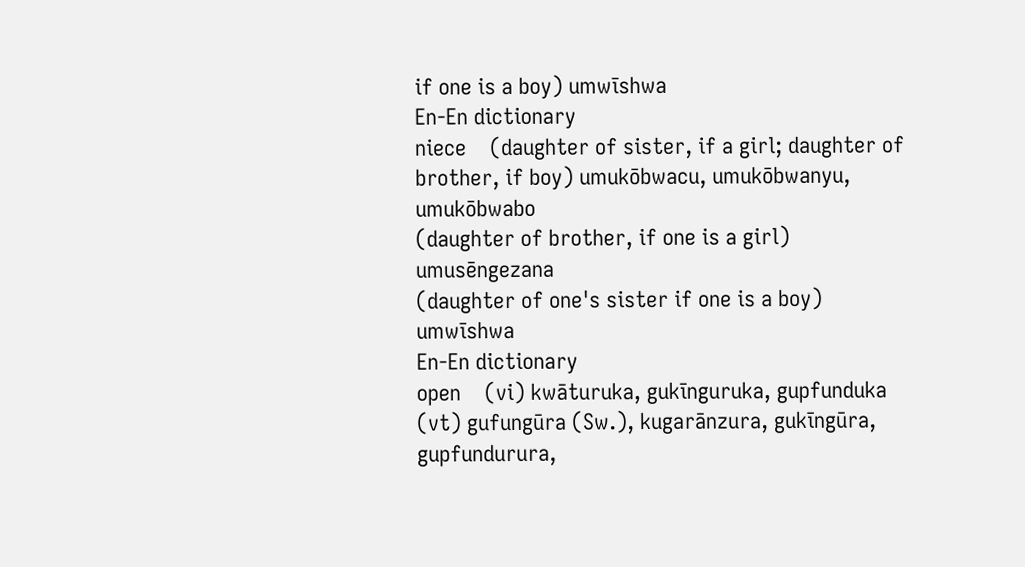if one is a boy) umwīshwa
En-En dictionary
niece    (daughter of sister, if a girl; daughter of brother, if boy) umukōbwacu, umukōbwanyu, umukōbwabo
(daughter of brother, if one is a girl) umusēngezana
(daughter of one's sister if one is a boy) umwīshwa
En-En dictionary
open    (vi) kwāturuka, gukīnguruka, gupfunduka
(vt) gufungūra (Sw.), kugarānzura, gukīngūra, gupfundurura,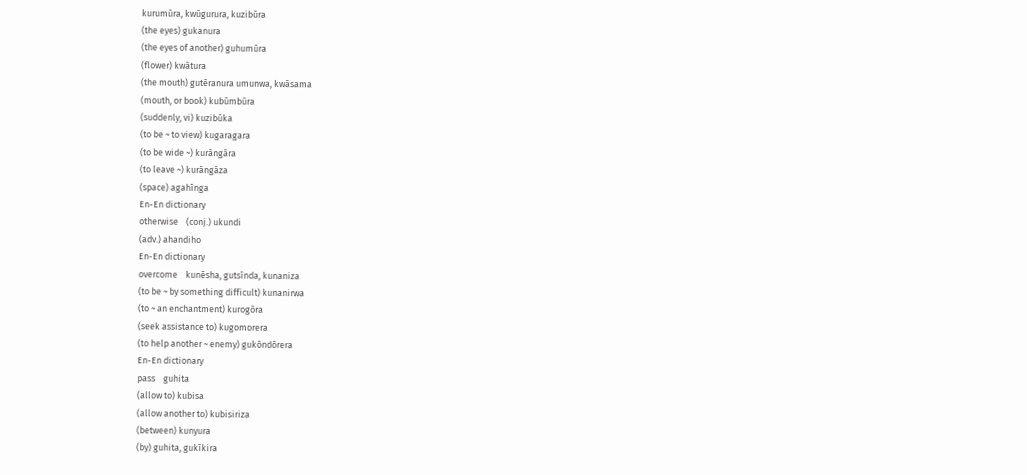kurumūra, kwūgurura, kuzibūra
(the eyes) gukanura
(the eyes of another) guhumūra
(flower) kwātura
(the mouth) gutēranura umunwa, kwāsama
(mouth, or book) kubūmbūra
(suddenly, vi) kuzibūka
(to be ~ to view) kugaragara
(to be wide ~) kurāngāra
(to leave ~) kurāngāza
(space) agahīnga
En-En dictionary
otherwise    (conj.) ukundi
(adv.) ahandiho
En-En dictionary
overcome    kunēsha, gutsīnda, kunaniza
(to be ~ by something difficult) kunanirwa
(to ~ an enchantment) kurogōra
(seek assistance to) kugomorera
(to help another ~ enemy) gukōndōrera
En-En dictionary
pass    guhita
(allow to) kubisa
(allow another to) kubisiriza
(between) kunyura
(by) guhita, gukīkira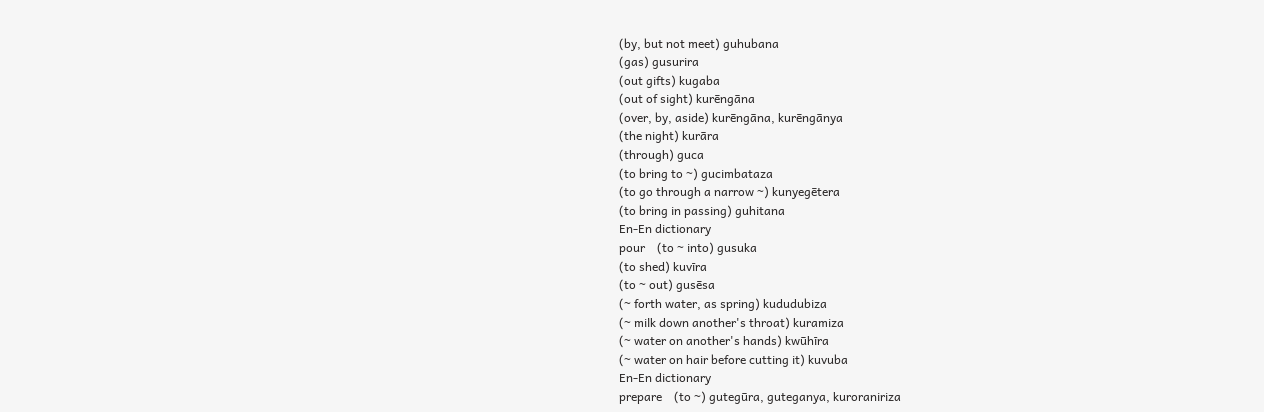(by, but not meet) guhubana
(gas) gusurira
(out gifts) kugaba
(out of sight) kurēngāna
(over, by, aside) kurēngāna, kurēngānya
(the night) kurāra
(through) guca
(to bring to ~) gucimbataza
(to go through a narrow ~) kunyegētera
(to bring in passing) guhitana
En-En dictionary
pour    (to ~ into) gusuka
(to shed) kuvīra
(to ~ out) gusēsa
(~ forth water, as spring) kududubiza
(~ milk down another's throat) kuramiza
(~ water on another's hands) kwūhīra
(~ water on hair before cutting it) kuvuba
En-En dictionary
prepare    (to ~) gutegūra, guteganya, kuroraniriza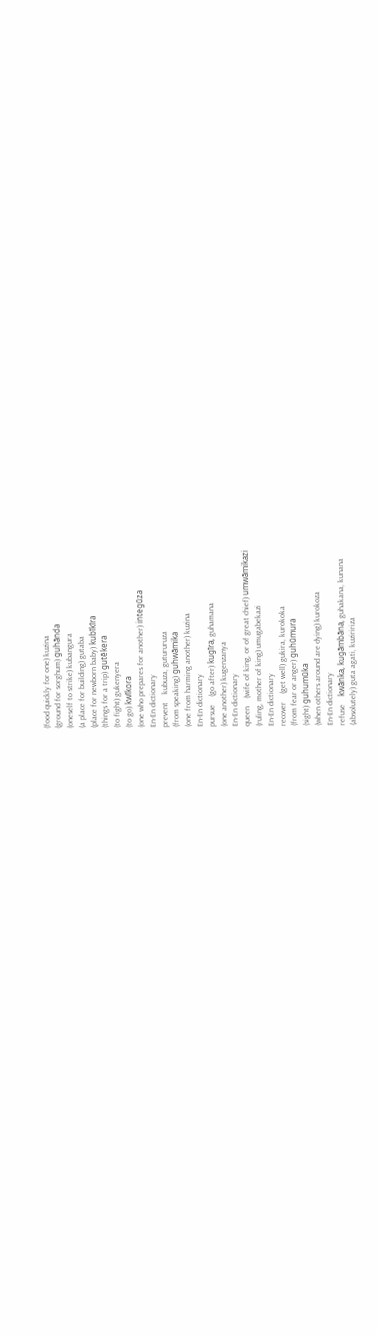(food quickly for one) kuzina
(ground for sorghum) guhānda
(oneself to strike) kubangura
(a place for building) gutaba
(place for newborn baby) kubīkīra
(things for a trip) gutēkera
(to fight) gukenyera
(to go) kwīkora
(one who prepares for another) integūza
En-En dictionary
prevent    kubuza, gutururuza
(from speaking) guhwāmika
(one from harming another) kuzina
En-En dictionary
pursue    (go after) kugīra, guhamana
(one another) kugenzanya
En-En dictionary
queen    (wife of king, or of great chief) umwāmikazi
(ruling, mother of king) umugabekazi
En-En dictionary
recover    (get well) gukira, kurokoka
(from fear or anger) guhūmura
(sight) guhumūka
(when others around are dying) kurokoza
En-En dictionary
refuse    kwānka, kugāmbāna, guhakana, kunana
(absolutely) guta agati, kuziririza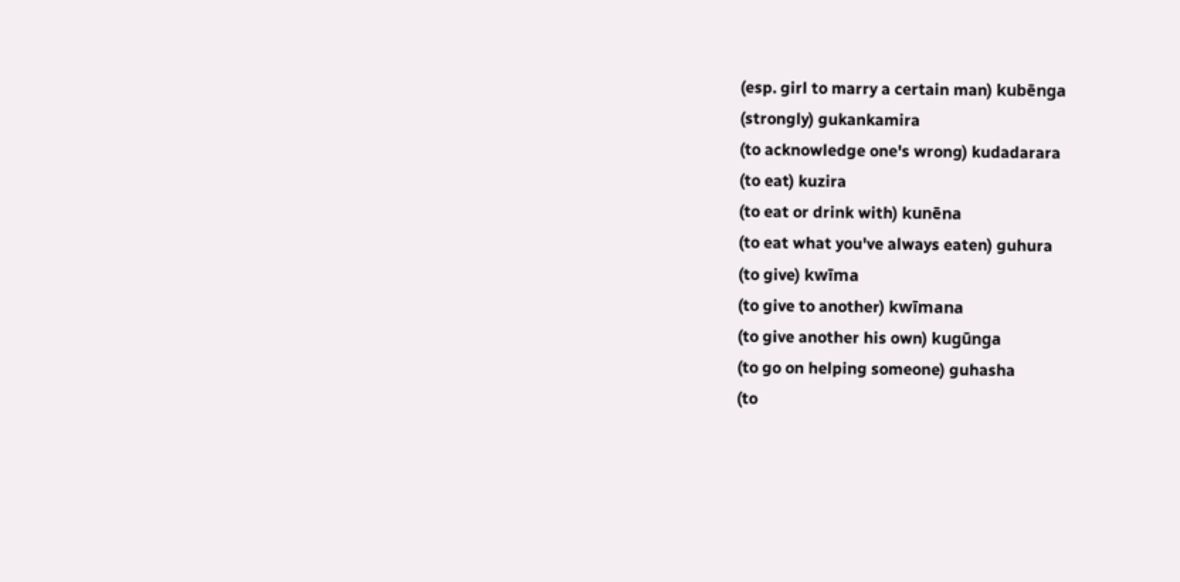(esp. girl to marry a certain man) kubēnga
(strongly) gukankamira
(to acknowledge one's wrong) kudadarara
(to eat) kuzira
(to eat or drink with) kunēna
(to eat what you've always eaten) guhura
(to give) kwīma
(to give to another) kwīmana
(to give another his own) kugūnga
(to go on helping someone) guhasha
(to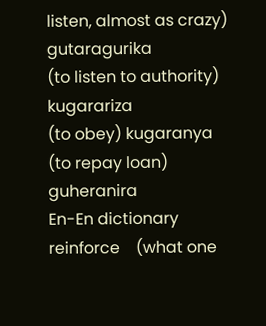listen, almost as crazy) gutaragurika
(to listen to authority) kugarariza
(to obey) kugaranya
(to repay loan) guheranira
En-En dictionary
reinforce    (what one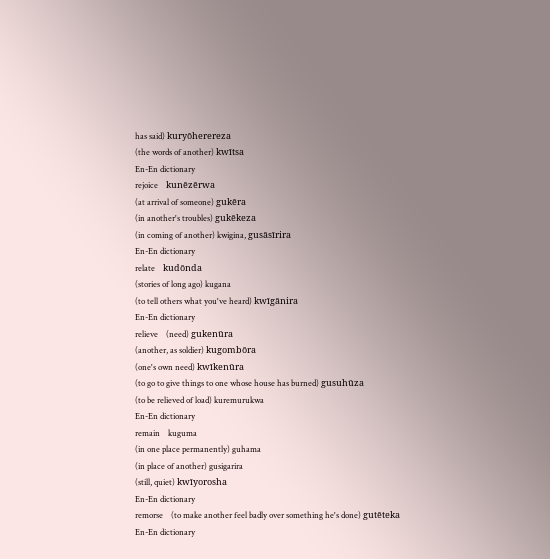has said) kuryōherereza
(the words of another) kwītsa
En-En dictionary
rejoice    kunēzērwa
(at arrival of someone) gukēra
(in another's troubles) gukēkeza
(in coming of another) kwigina, gusāsīrira
En-En dictionary
relate    kudōnda
(stories of long ago) kugana
(to tell others what you've heard) kwīgānira
En-En dictionary
relieve    (need) gukenūra
(another, as soldier) kugombōra
(one's own need) kwīkenūra
(to go to give things to one whose house has burned) gusuhūza
(to be relieved of load) kuremurukwa
En-En dictionary
remain    kuguma
(in one place permanently) guhama
(in place of another) gusigarira
(still, quiet) kwīyorosha
En-En dictionary
remorse    (to make another feel badly over something he's done) gutēteka
En-En dictionary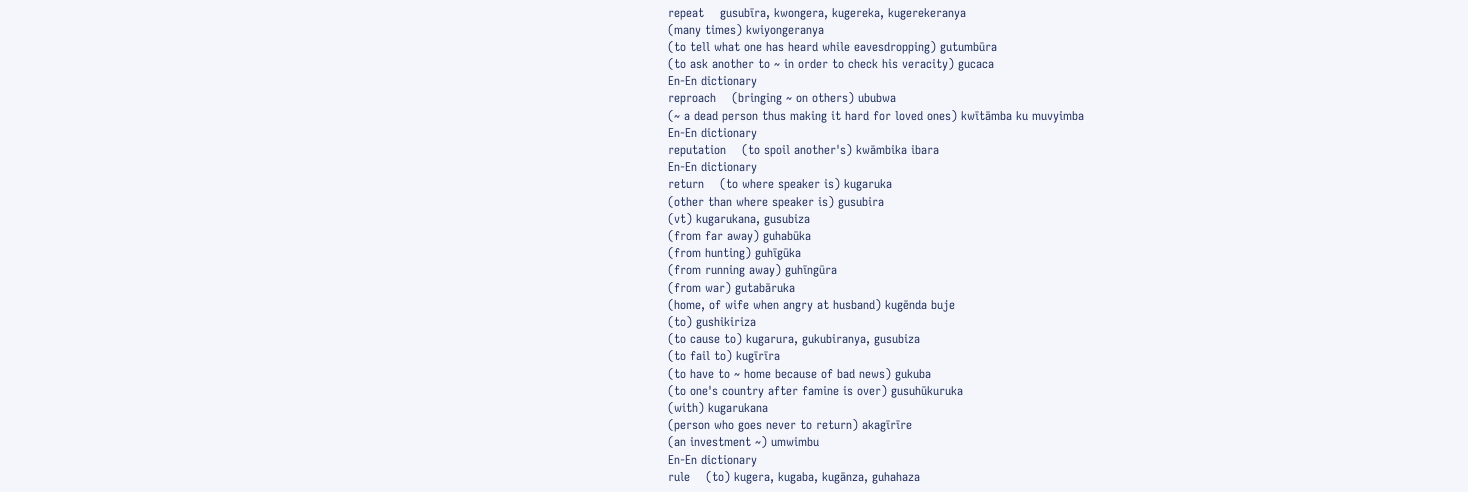repeat    gusubīra, kwongera, kugereka, kugerekeranya
(many times) kwiyongeranya
(to tell what one has heard while eavesdropping) gutumbūra
(to ask another to ~ in order to check his veracity) gucaca
En-En dictionary
reproach    (bringing ~ on others) ububwa
(~ a dead person thus making it hard for loved ones) kwītāmba ku muvyimba
En-En dictionary
reputation    (to spoil another's) kwāmbika ibara
En-En dictionary
return    (to where speaker is) kugaruka
(other than where speaker is) gusubira
(vt) kugarukana, gusubiza
(from far away) guhabūka
(from hunting) guhīgūka
(from running away) guhīngūra
(from war) gutabāruka
(home, of wife when angry at husband) kugēnda buje
(to) gushikiriza
(to cause to) kugarura, gukubiranya, gusubiza
(to fail to) kugīrīra
(to have to ~ home because of bad news) gukuba
(to one's country after famine is over) gusuhūkuruka
(with) kugarukana
(person who goes never to return) akagīrīre
(an investment ~) umwimbu
En-En dictionary
rule    (to) kugera, kugaba, kugānza, guhahaza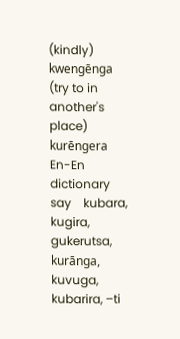(kindly) kwengēnga
(try to in another's place) kurēngera
En-En dictionary
say    kubara, kugira, gukerutsa, kurānga, kuvuga, kubarira, –ti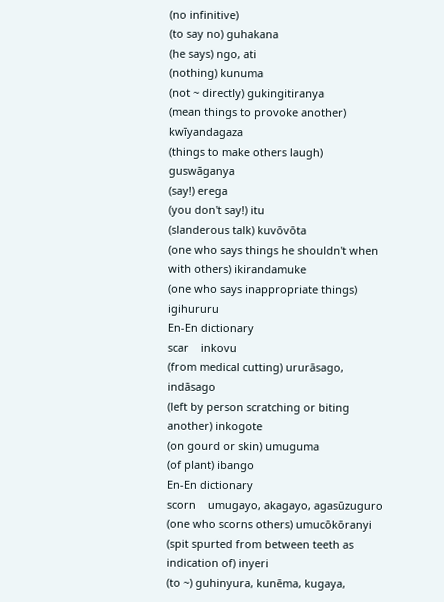(no infinitive)
(to say no) guhakana
(he says) ngo, ati
(nothing) kunuma
(not ~ directly) gukingitiranya
(mean things to provoke another) kwīyandagaza
(things to make others laugh) guswāganya
(say!) erega
(you don't say!) itu
(slanderous talk) kuvōvōta
(one who says things he shouldn't when with others) ikirandamuke
(one who says inappropriate things) igihururu
En-En dictionary
scar    inkovu
(from medical cutting) ururāsago, indāsago
(left by person scratching or biting another) inkogote
(on gourd or skin) umuguma
(of plant) ibango
En-En dictionary
scorn    umugayo, akagayo, agasūzuguro
(one who scorns others) umucōkōranyi
(spit spurted from between teeth as indication of) inyeri
(to ~) guhinyura, kunēma, kugaya,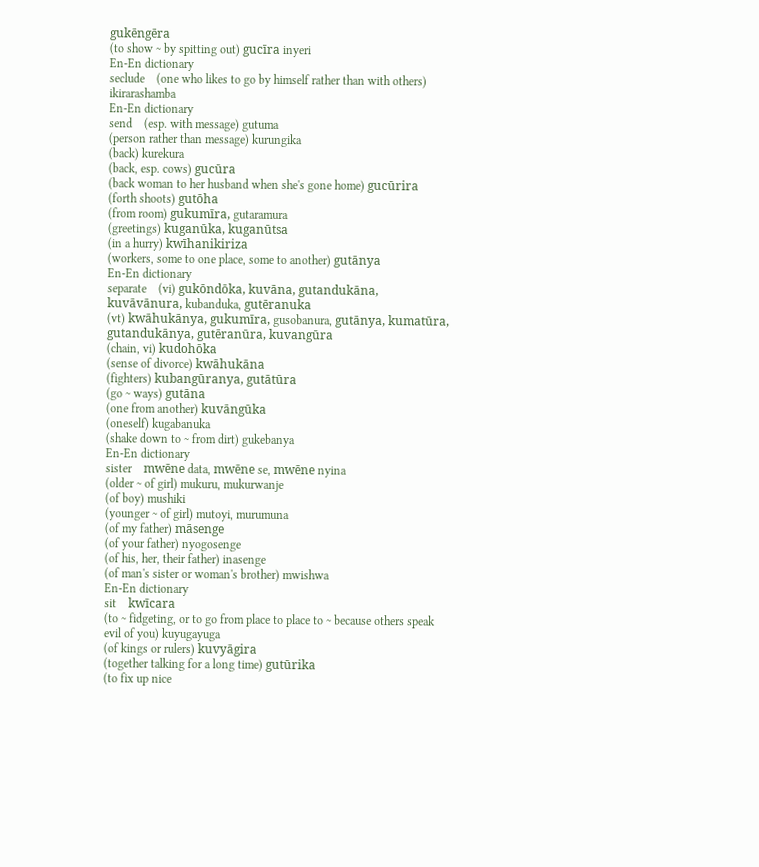gukēngēra
(to show ~ by spitting out) gucīra inyeri
En-En dictionary
seclude    (one who likes to go by himself rather than with others) ikirarashamba
En-En dictionary
send    (esp. with message) gutuma
(person rather than message) kurungika
(back) kurekura
(back, esp. cows) gucūra
(back woman to her husband when she's gone home) gucūrira
(forth shoots) gutōha
(from room) gukumīra, gutaramura
(greetings) kuganūka, kuganūtsa
(in a hurry) kwīhanikiriza
(workers, some to one place, some to another) gutānya
En-En dictionary
separate    (vi) gukōndōka, kuvāna, gutandukāna, kuvāvānura, kubanduka, gutēranuka
(vt) kwāhukānya, gukumīra, gusobanura, gutānya, kumatūra, gutandukānya, gutēranūra, kuvangūra
(chain, vi) kudohōka
(sense of divorce) kwāhukāna
(fighters) kubangūranya, gutātūra
(go ~ ways) gutāna
(one from another) kuvāngūka
(oneself) kugabanuka
(shake down to ~ from dirt) gukebanya
En-En dictionary
sister    mwēne data, mwēne se, mwēne nyina
(older ~ of girl) mukuru, mukurwanje
(of boy) mushiki
(younger ~ of girl) mutoyi, murumuna
(of my father) māsenge
(of your father) nyogosenge
(of his, her, their father) inasenge
(of man's sister or woman's brother) mwishwa
En-En dictionary
sit    kwīcara
(to ~ fidgeting, or to go from place to place to ~ because others speak evil of you) kuyugayuga
(of kings or rulers) kuvyāgira
(together talking for a long time) gutūrika
(to fix up nice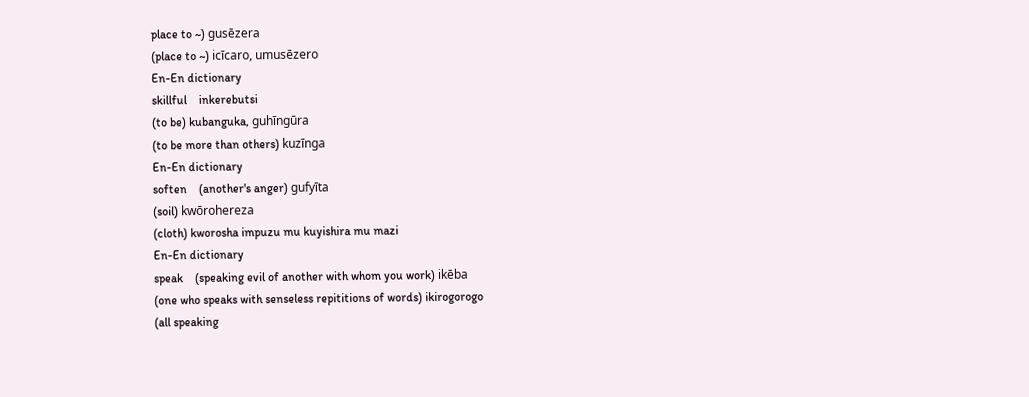place to ~) gusēzera
(place to ~) icīcaro, umusēzero
En-En dictionary
skillful    inkerebutsi
(to be) kubanguka, guhīngūra
(to be more than others) kuzīnga
En-En dictionary
soften    (another's anger) gufyīta
(soil) kwōrohereza
(cloth) kworosha impuzu mu kuyishira mu mazi
En-En dictionary
speak    (speaking evil of another with whom you work) ikēba
(one who speaks with senseless repititions of words) ikirogorogo
(all speaking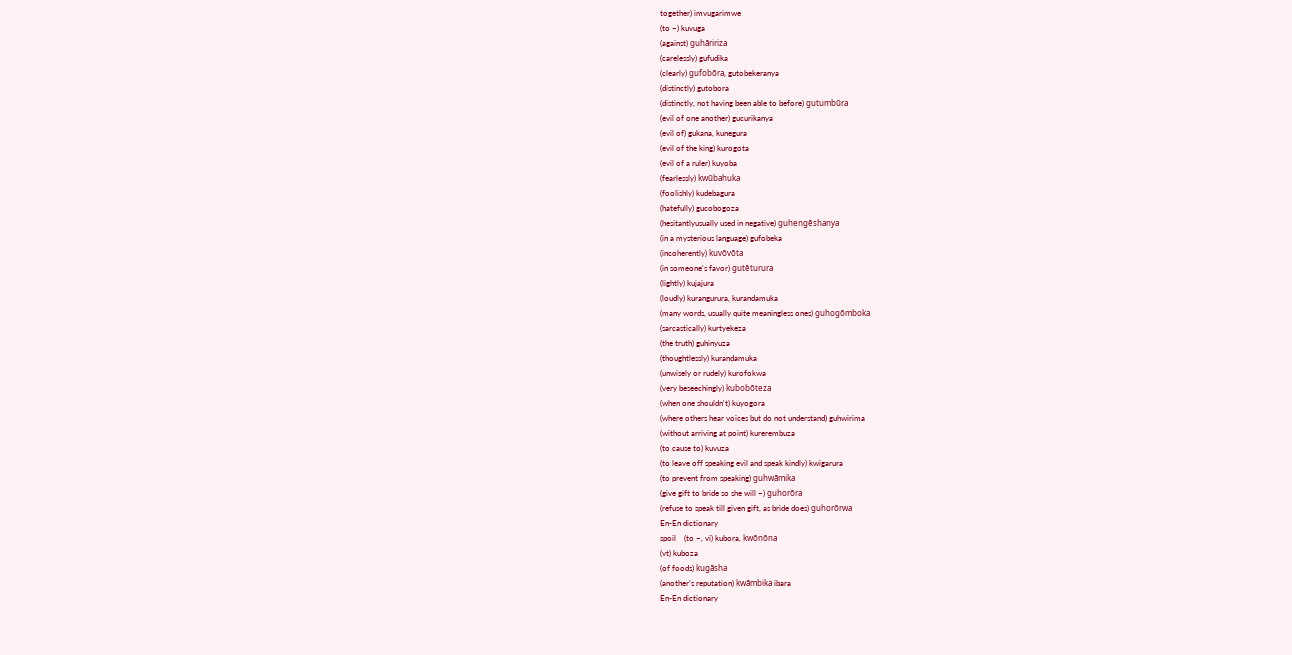together) imvugarimwe
(to ~) kuvuga
(against) guhāririza
(carelessly) gufudika
(clearly) gufobōra, gutobekeranya
(distinctly) gutobora
(distinctly, not having been able to before) gutumbūra
(evil of one another) gucurikanya
(evil of) gukana, kunegura
(evil of the king) kurogota
(evil of a ruler) kuyoba
(fearlessly) kwūbahuka
(foolishly) kudebagura
(hatefully) gucobogoza
(hesitantlyusually used in negative) guhengēshanya
(in a mysterious language) gufobeka
(incoherently) kuvōvōta
(in someone's favor) gutēturura
(lightly) kujajura
(loudly) kurangurura, kurandamuka
(many words, usually quite meaningless ones) guhogōmboka
(sarcastically) kurtyekeza
(the truth) guhinyuza
(thoughtlessly) kurandamuka
(unwisely or rudely) kurofokwa
(very beseechingly) kubobōteza
(when one shouldn't) kuyogora
(where others hear voices but do not understand) guhwirima
(without arriving at point) kurerembuza
(to cause to) kuvuza
(to leave off speaking evil and speak kindly) kwigarura
(to prevent from speaking) guhwāmika
(give gift to bride so she will ~) guhorōra
(refuse to speak till given gift, as bride does) guhorōrwa
En-En dictionary
spoil    (to ~, vi) kubora, kwōnōna
(vt) kuboza
(of foods) kugāsha
(another's reputation) kwāmbika ibara
En-En dictionary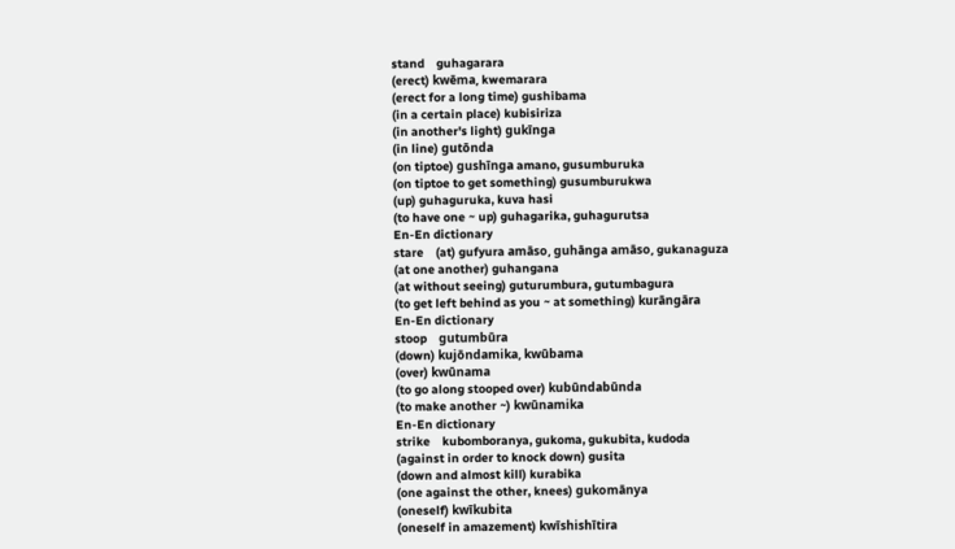stand    guhagarara
(erect) kwēma, kwemarara
(erect for a long time) gushibama
(in a certain place) kubisiriza
(in another's light) gukīnga
(in line) gutōnda
(on tiptoe) gushīnga amano, gusumburuka
(on tiptoe to get something) gusumburukwa
(up) guhaguruka, kuva hasi
(to have one ~ up) guhagarika, guhagurutsa
En-En dictionary
stare    (at) gufyura amāso, guhānga amāso, gukanaguza
(at one another) guhangana
(at without seeing) guturumbura, gutumbagura
(to get left behind as you ~ at something) kurāngāra
En-En dictionary
stoop    gutumbūra
(down) kujōndamika, kwūbama
(over) kwūnama
(to go along stooped over) kubūndabūnda
(to make another ~) kwūnamika
En-En dictionary
strike    kubomboranya, gukoma, gukubita, kudoda
(against in order to knock down) gusita
(down and almost kill) kurabika
(one against the other, knees) gukomānya
(oneself) kwīkubita
(oneself in amazement) kwīshishītira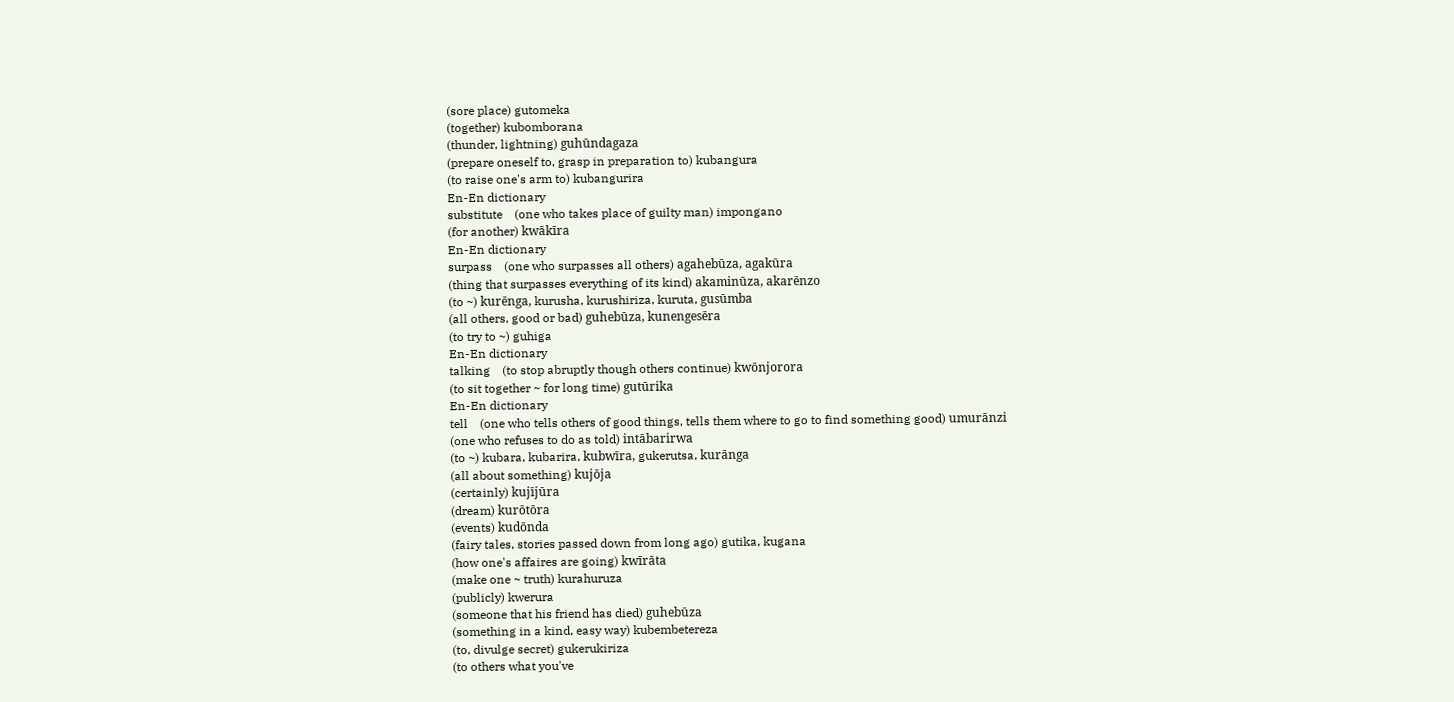(sore place) gutomeka
(together) kubomborana
(thunder, lightning) guhūndagaza
(prepare oneself to, grasp in preparation to) kubangura
(to raise one's arm to) kubangurira
En-En dictionary
substitute    (one who takes place of guilty man) impongano
(for another) kwākīra
En-En dictionary
surpass    (one who surpasses all others) agahebūza, agakūra
(thing that surpasses everything of its kind) akaminūza, akarēnzo
(to ~) kurēnga, kurusha, kurushiriza, kuruta, gusūmba
(all others, good or bad) guhebūza, kunengesēra
(to try to ~) guhiga
En-En dictionary
talking    (to stop abruptly though others continue) kwōnjorora
(to sit together ~ for long time) gutūrika
En-En dictionary
tell    (one who tells others of good things, tells them where to go to find something good) umurānzi
(one who refuses to do as told) intābarirwa
(to ~) kubara, kubarira, kubwīra, gukerutsa, kurānga
(all about something) kujōja
(certainly) kujījūra
(dream) kurōtōra
(events) kudōnda
(fairy tales, stories passed down from long ago) gutika, kugana
(how one's affaires are going) kwīrāta
(make one ~ truth) kurahuruza
(publicly) kwerura
(someone that his friend has died) guhebūza
(something in a kind, easy way) kubembetereza
(to, divulge secret) gukerukiriza
(to others what you've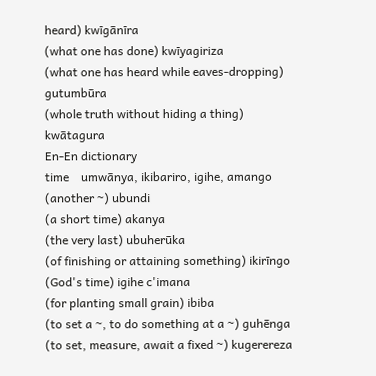heard) kwīgānīra
(what one has done) kwīyagiriza
(what one has heard while eaves-dropping) gutumbūra
(whole truth without hiding a thing) kwātagura
En-En dictionary
time    umwānya, ikibariro, igihe, amango
(another ~) ubundi
(a short time) akanya
(the very last) ubuherūka
(of finishing or attaining something) ikirīngo
(God's time) igihe c'imana
(for planting small grain) ibiba
(to set a ~, to do something at a ~) guhēnga
(to set, measure, await a fixed ~) kugerereza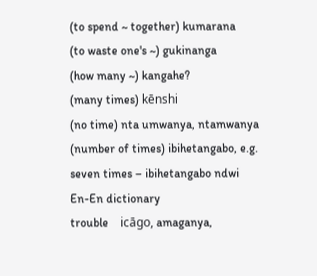(to spend ~ together) kumarana
(to waste one's ~) gukinanga
(how many ~) kangahe?
(many times) kēnshi
(no time) nta umwanya, ntamwanya
(number of times) ibihetangabo, e.g. seven times – ibihetangabo ndwi
En-En dictionary
trouble    icāgo, amaganya,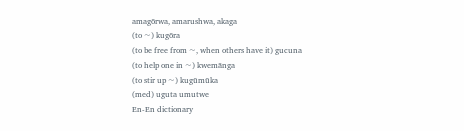amagōrwa, amarushwa, akaga
(to ~) kugōra
(to be free from ~, when others have it) gucuna
(to help one in ~) kwemānga
(to stir up ~) kugūmūka
(med) uguta umutwe
En-En dictionary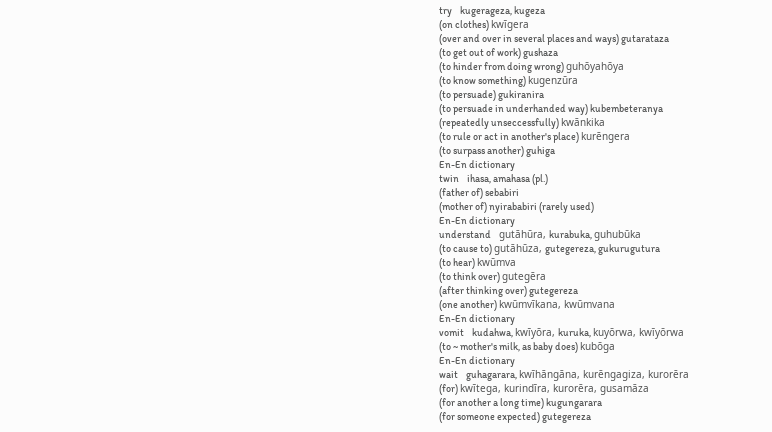try    kugerageza, kugeza
(on clothes) kwīgera
(over and over in several places and ways) gutarataza
(to get out of work) gushaza
(to hinder from doing wrong) guhōyahōya
(to know something) kugenzūra
(to persuade) gukiranira
(to persuade in underhanded way) kubembeteranya
(repeatedly unseccessfully) kwānkika
(to rule or act in another's place) kurēngera
(to surpass another) guhiga
En-En dictionary
twin    ihasa, amahasa (pl.)
(father of) sebabiri
(mother of) nyirababiri (rarely used)
En-En dictionary
understand    gutāhūra, kurabuka, guhubūka
(to cause to) gutāhūza, gutegereza, gukurugutura
(to hear) kwūmva
(to think over) gutegēra
(after thinking over) gutegereza
(one another) kwūmvīkana, kwūmvana
En-En dictionary
vomit    kudahwa, kwīyōra, kuruka, kuyōrwa, kwīyōrwa
(to ~ mother's milk, as baby does) kubōga
En-En dictionary
wait    guhagarara, kwīhāngāna, kurēngagiza, kurorēra
(for) kwītega, kurindīra, kurorēra, gusamāza
(for another a long time) kugungarara
(for someone expected) gutegereza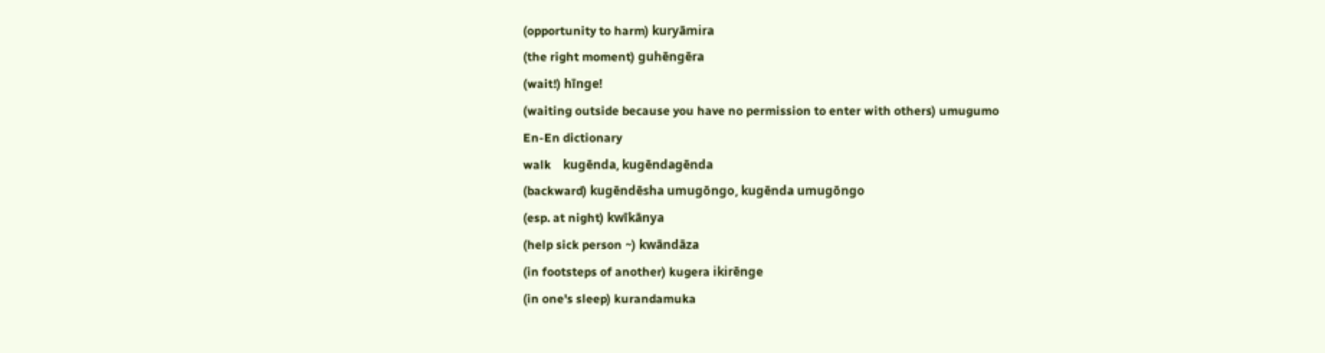(opportunity to harm) kuryāmira
(the right moment) guhēngēra
(wait!) hīnge!
(waiting outside because you have no permission to enter with others) umugumo
En-En dictionary
walk    kugēnda, kugēndagēnda
(backward) kugēndēsha umugōngo, kugēnda umugōngo
(esp. at night) kwīkānya
(help sick person ~) kwāndāza
(in footsteps of another) kugera ikirēnge
(in one's sleep) kurandamuka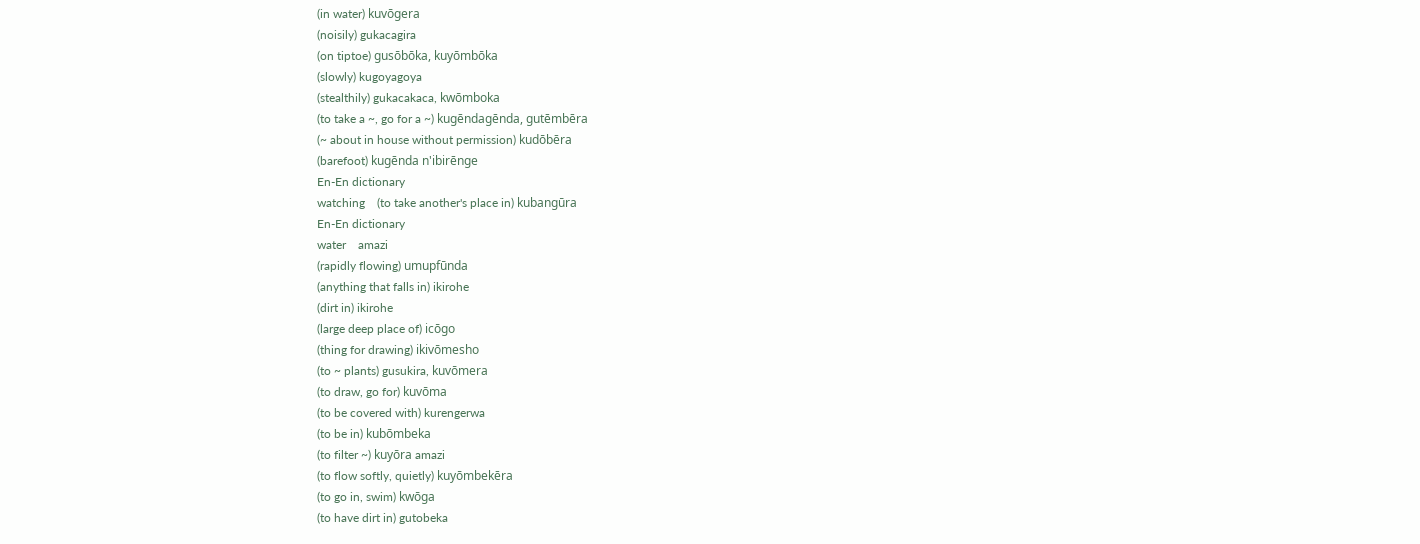(in water) kuvōgera
(noisily) gukacagira
(on tiptoe) gusōbōka, kuyōmbōka
(slowly) kugoyagoya
(stealthily) gukacakaca, kwōmboka
(to take a ~, go for a ~) kugēndagēnda, gutēmbēra
(~ about in house without permission) kudōbēra
(barefoot) kugēnda n'ibirēnge
En-En dictionary
watching    (to take another's place in) kubangūra
En-En dictionary
water    amazi
(rapidly flowing) umupfūnda
(anything that falls in) ikirohe
(dirt in) ikirohe
(large deep place of) icōgo
(thing for drawing) ikivōmesho
(to ~ plants) gusukira, kuvōmera
(to draw, go for) kuvōma
(to be covered with) kurengerwa
(to be in) kubōmbeka
(to filter ~) kuyōra amazi
(to flow softly, quietly) kuyōmbekēra
(to go in, swim) kwōga
(to have dirt in) gutobeka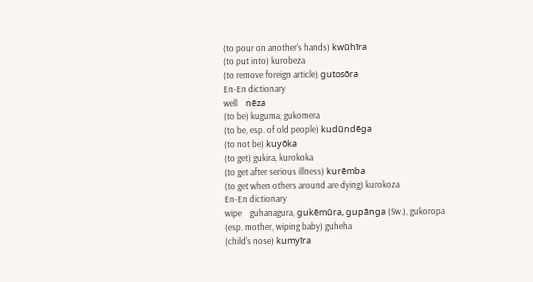(to pour on another's hands) kwūhīra
(to put into) kurobeza
(to remove foreign article) gutosōra
En-En dictionary
well    nēza
(to be) kuguma, gukomera
(to be, esp. of old people) kudūndēga
(to not be) kuyōka
(to get) gukira, kurokoka
(to get after serious illness) kurēmba
(to get when others around are dying) kurokoza
En-En dictionary
wipe    guhanagura, gukēmūra, gupānga (Sw.), gukoropa
(esp. mother, wiping baby) guheha
(child's nose) kumyīra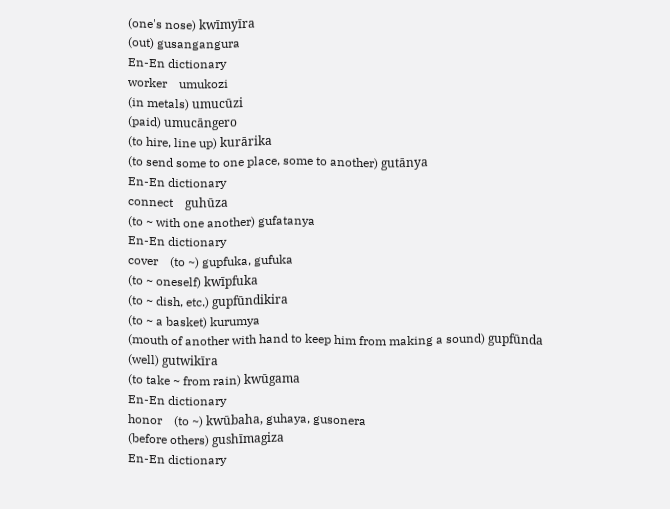(one's nose) kwīmyīra
(out) gusangangura
En-En dictionary
worker    umukozi
(in metals) umucūzi
(paid) umucāngero
(to hire, line up) kurārika
(to send some to one place, some to another) gutānya
En-En dictionary
connect    guhūza
(to ~ with one another) gufatanya
En-En dictionary
cover    (to ~) gupfuka, gufuka
(to ~ oneself) kwīpfuka
(to ~ dish, etc.) gupfūndikira
(to ~ a basket) kurumya
(mouth of another with hand to keep him from making a sound) gupfūnda
(well) gutwikīra
(to take ~ from rain) kwūgama
En-En dictionary
honor    (to ~) kwūbaha, guhaya, gusonera
(before others) gushīmagiza
En-En dictionary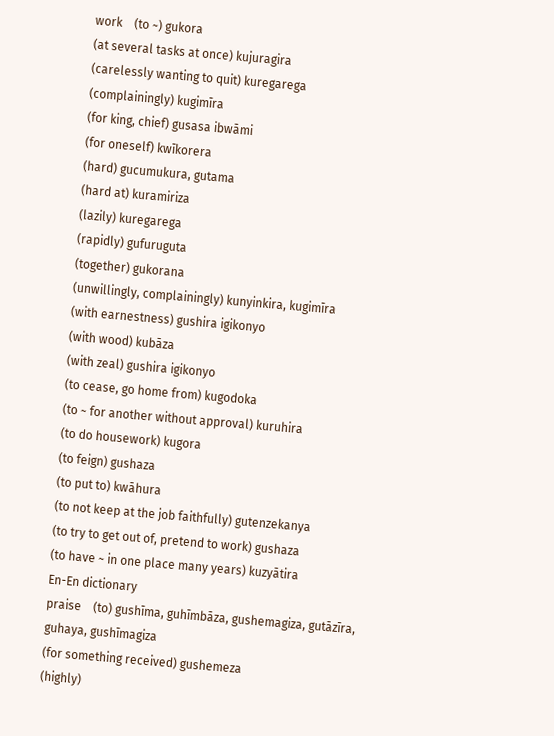work    (to ~) gukora
(at several tasks at once) kujuragira
(carelessly wanting to quit) kuregarega
(complainingly) kugimīra
(for king, chief) gusasa ibwāmi
(for oneself) kwīkorera
(hard) gucumukura, gutama
(hard at) kuramiriza
(lazily) kuregarega
(rapidly) gufuruguta
(together) gukorana
(unwillingly, complainingly) kunyinkira, kugimīra
(with earnestness) gushira igikonyo
(with wood) kubāza
(with zeal) gushira igikonyo
(to cease, go home from) kugodoka
(to ~ for another without approval) kuruhira
(to do housework) kugora
(to feign) gushaza
(to put to) kwāhura
(to not keep at the job faithfully) gutenzekanya
(to try to get out of, pretend to work) gushaza
(to have ~ in one place many years) kuzyātira
En-En dictionary
praise    (to) gushīma, guhīmbāza, gushemagiza, gutāzīra, guhaya, gushīmagiza
(for something received) gushemeza
(highly)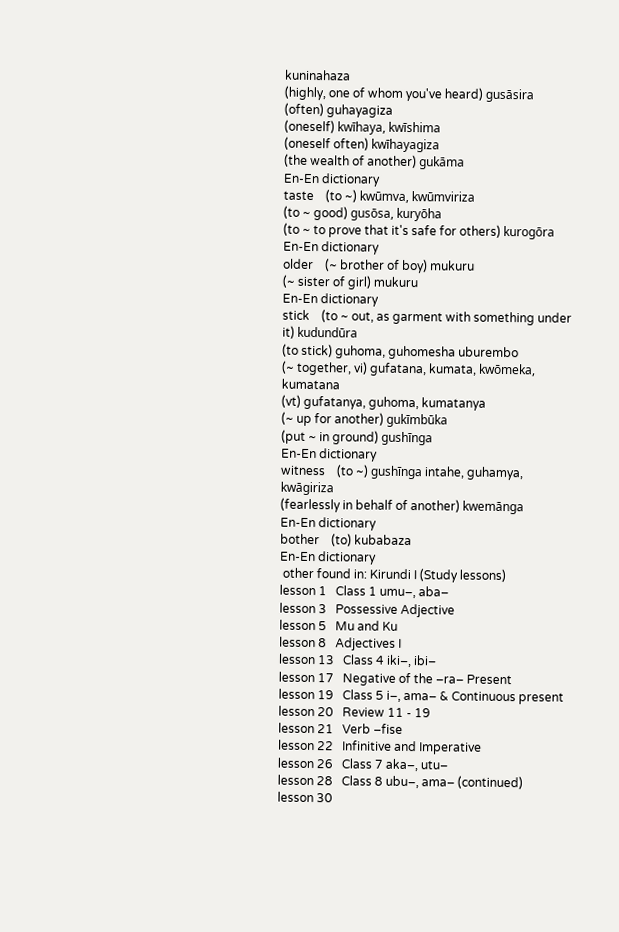kuninahaza
(highly, one of whom you've heard) gusāsira
(often) guhayagiza
(oneself) kwīhaya, kwīshima
(oneself often) kwīhayagiza
(the wealth of another) gukāma
En-En dictionary
taste    (to ~) kwūmva, kwūmviriza
(to ~ good) gusōsa, kuryōha
(to ~ to prove that it's safe for others) kurogōra
En-En dictionary
older    (~ brother of boy) mukuru
(~ sister of girl) mukuru
En-En dictionary
stick    (to ~ out, as garment with something under it) kudundūra
(to stick) guhoma, guhomesha uburembo
(~ together, vi) gufatana, kumata, kwōmeka, kumatana
(vt) gufatanya, guhoma, kumatanya
(~ up for another) gukīmbūka
(put ~ in ground) gushīnga
En-En dictionary
witness    (to ~) gushīnga intahe, guhamya, kwāgiriza
(fearlessly in behalf of another) kwemānga
En-En dictionary
bother    (to) kubabaza
En-En dictionary
 other found in: Kirundi I (Study lessons)
lesson 1   Class 1 umu–, aba–
lesson 3   Possessive Adjective
lesson 5   Mu and Ku
lesson 8   Adjectives I
lesson 13   Class 4 iki–, ibi–
lesson 17   Negative of the –ra– Present
lesson 19   Class 5 i–, ama– & Continuous present
lesson 20   Review 11 - 19
lesson 21   Verb –fise
lesson 22   Infinitive and Imperative
lesson 26   Class 7 aka–, utu–
lesson 28   Class 8 ubu–, ama– (continued)
lesson 30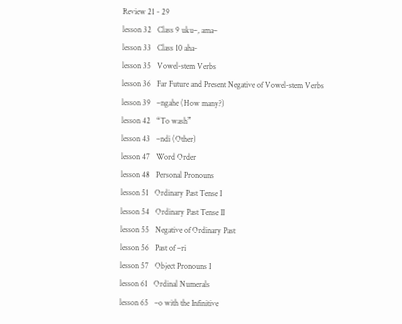Review 21 - 29
lesson 32   Class 9 uku–, ama–
lesson 33   Class 10 aha-
lesson 35   Vowel-stem Verbs
lesson 36   Far Future and Present Negative of Vowel-stem Verbs
lesson 39   –ngahe (How many?)
lesson 42   “To wash”
lesson 43   –ndi (Other)
lesson 47   Word Order
lesson 48   Personal Pronouns
lesson 51   Ordinary Past Tense I
lesson 54   Ordinary Past Tense II
lesson 55   Negative of Ordinary Past
lesson 56   Past of –ri
lesson 57   Object Pronouns I
lesson 61   Ordinal Numerals
lesson 65   –o with the Infinitive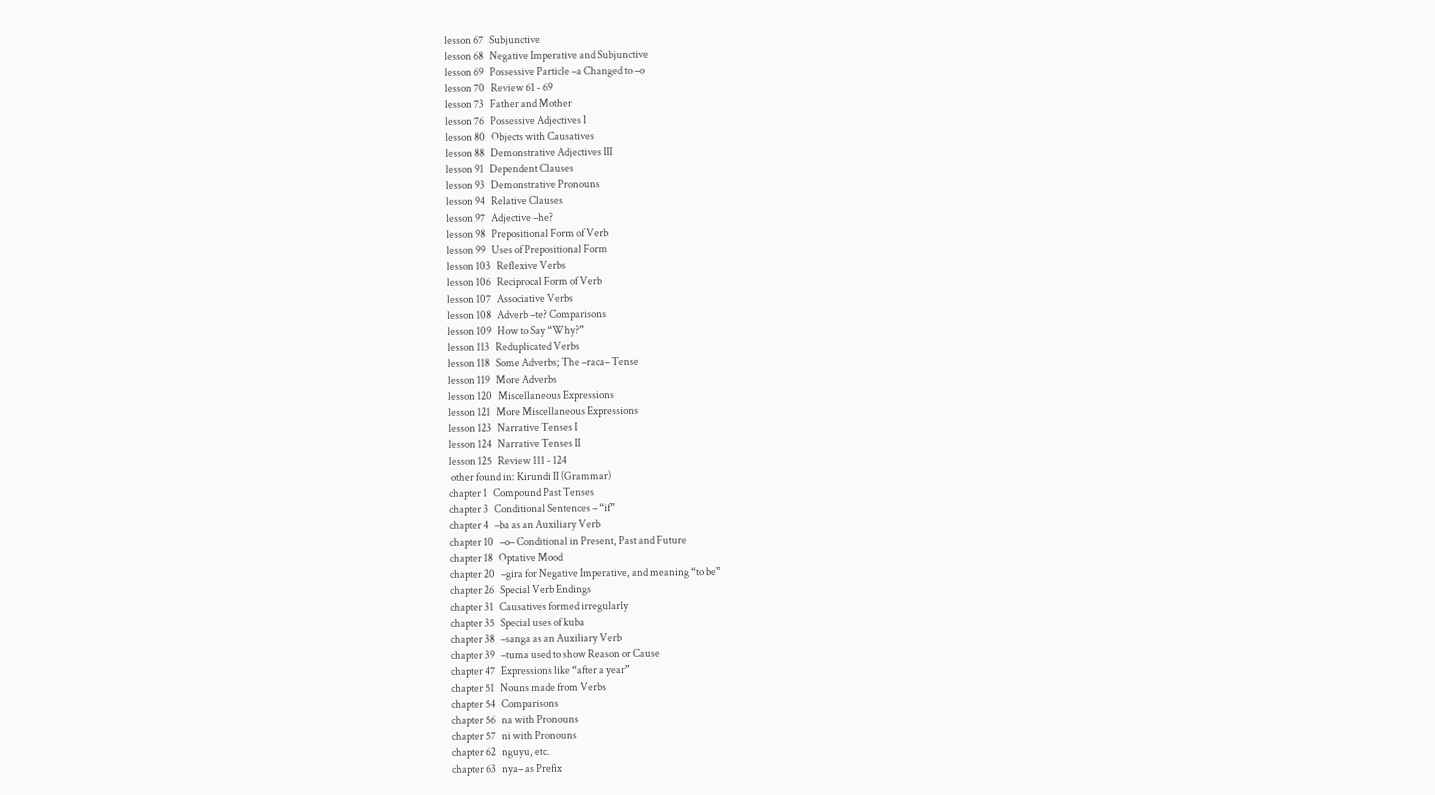lesson 67   Subjunctive
lesson 68   Negative Imperative and Subjunctive
lesson 69   Possessive Particle –a Changed to –o
lesson 70   Review 61 - 69
lesson 73   Father and Mother
lesson 76   Possessive Adjectives I
lesson 80   Objects with Causatives
lesson 88   Demonstrative Adjectives III
lesson 91   Dependent Clauses
lesson 93   Demonstrative Pronouns
lesson 94   Relative Clauses
lesson 97   Adjective –he?
lesson 98   Prepositional Form of Verb
lesson 99   Uses of Prepositional Form
lesson 103   Reflexive Verbs
lesson 106   Reciprocal Form of Verb
lesson 107   Associative Verbs
lesson 108   Adverb –te? Comparisons
lesson 109   How to Say “Why?”
lesson 113   Reduplicated Verbs
lesson 118   Some Adverbs; The –raca– Tense
lesson 119   More Adverbs
lesson 120   Miscellaneous Expressions
lesson 121   More Miscellaneous Expressions
lesson 123   Narrative Tenses I
lesson 124   Narrative Tenses II
lesson 125   Review 111 - 124
 other found in: Kirundi II (Grammar)
chapter 1   Compound Past Tenses
chapter 3   Conditional Sentences – “if”
chapter 4   –ba as an Auxiliary Verb
chapter 10   –o– Conditional in Present, Past and Future
chapter 18   Optative Mood
chapter 20   –gira for Negative Imperative, and meaning “to be”
chapter 26   Special Verb Endings
chapter 31   Causatives formed irregularly
chapter 35   Special uses of kuba
chapter 38   –sanga as an Auxiliary Verb
chapter 39   –tuma used to show Reason or Cause
chapter 47   Expressions like “after a year”
chapter 51   Nouns made from Verbs
chapter 54   Comparisons
chapter 56   na with Pronouns
chapter 57   ni with Pronouns
chapter 62   nguyu, etc.
chapter 63   nya– as Prefix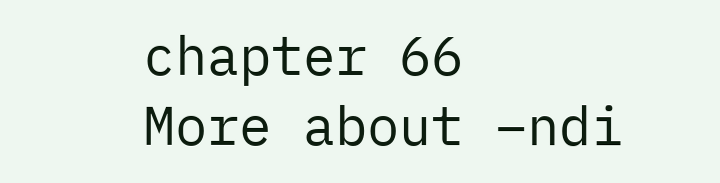chapter 66   More about –ndi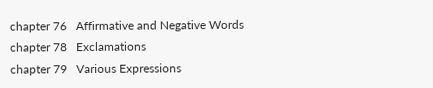chapter 76   Affirmative and Negative Words
chapter 78   Exclamations
chapter 79   Various Expressions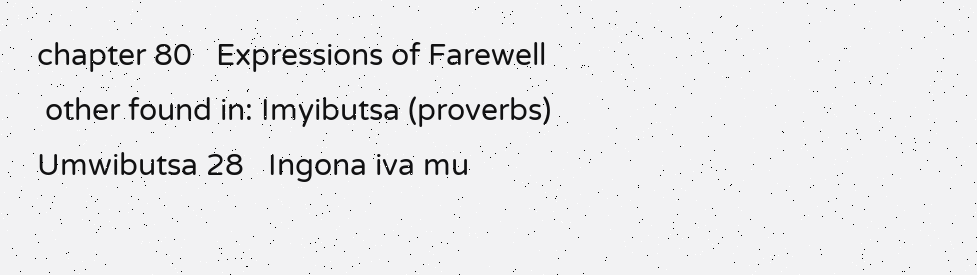chapter 80   Expressions of Farewell
 other found in: Imyibutsa (proverbs)
Umwibutsa 28   Ingona iva mu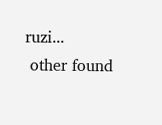ruzi...
 other found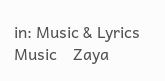in: Music & Lyrics
Music    Zaya